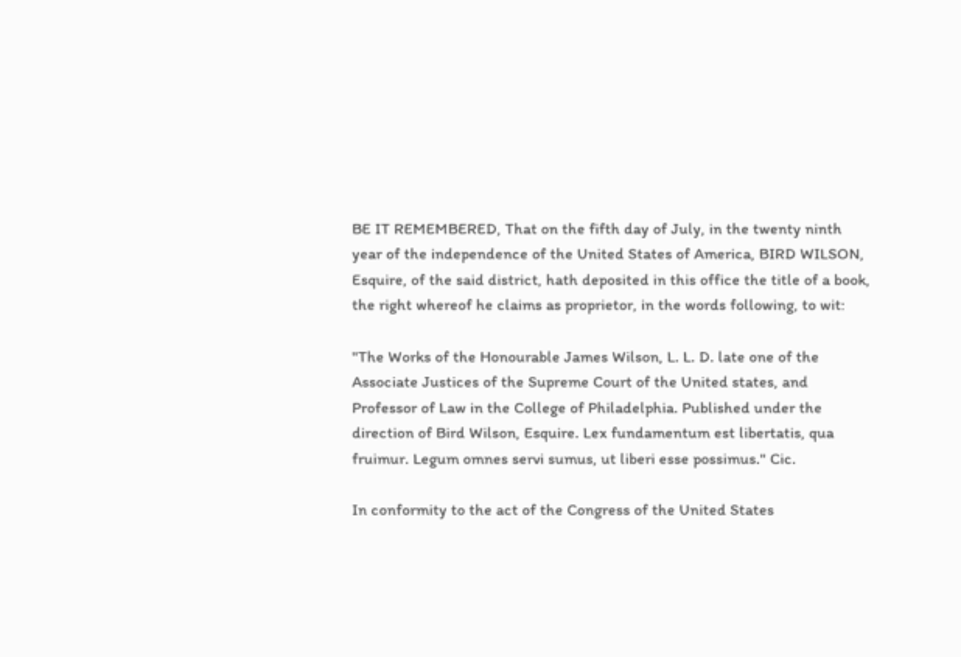BE IT REMEMBERED, That on the fifth day of July, in the twenty ninth year of the independence of the United States of America, BIRD WILSON, Esquire, of the said district, hath deposited in this office the title of a book, the right whereof he claims as proprietor, in the words following, to wit:

"The Works of the Honourable James Wilson, L. L. D. late one of the Associate Justices of the Supreme Court of the United states, and Professor of Law in the College of Philadelphia. Published under the direction of Bird Wilson, Esquire. Lex fundamentum est libertatis, qua fruimur. Legum omnes servi sumus, ut liberi esse possimus." Cic.

In conformity to the act of the Congress of the United States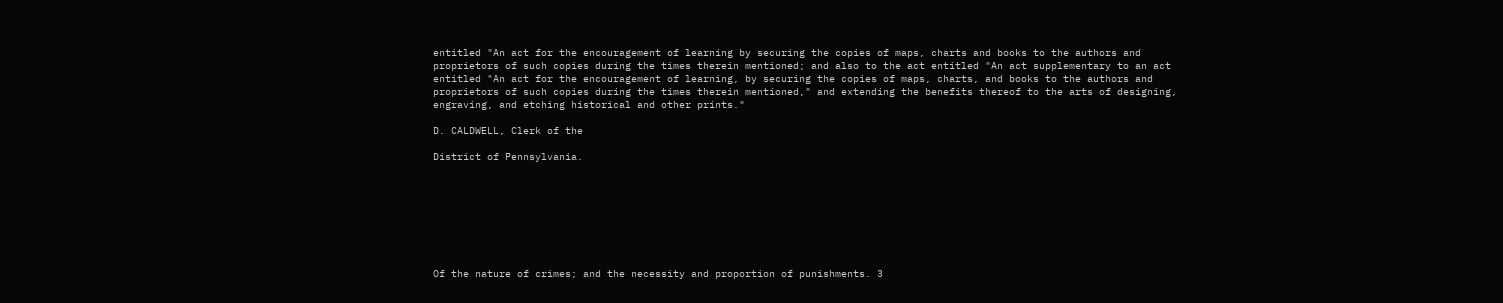entitled "An act for the encouragement of learning by securing the copies of maps, charts and books to the authors and proprietors of such copies during the times therein mentioned; and also to the act entitled "An act supplementary to an act entitled "An act for the encouragement of learning, by securing the copies of maps, charts, and books to the authors and proprietors of such copies during the times therein mentioned," and extending the benefits thereof to the arts of designing, engraving, and etching historical and other prints."

D. CALDWELL, Clerk of the

District of Pennsylvania.








Of the nature of crimes; and the necessity and proportion of punishments. 3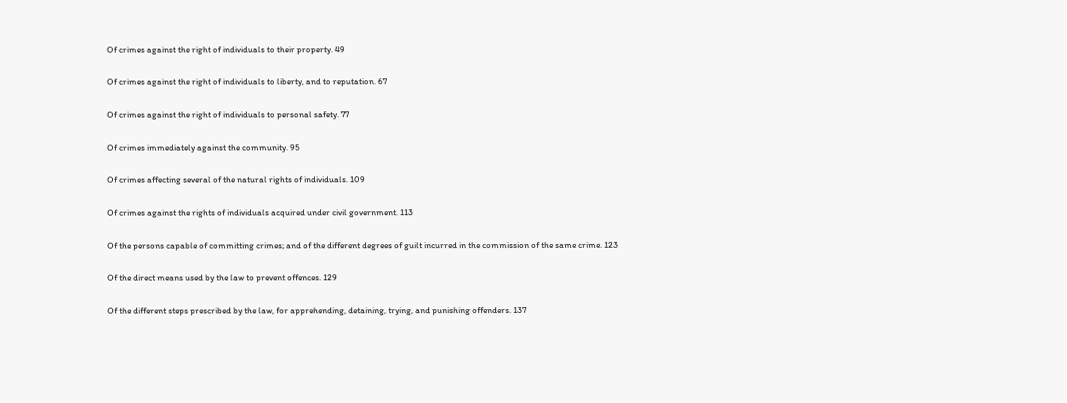Of crimes against the right of individuals to their property. 49


Of crimes against the right of individuals to liberty, and to reputation. 67


Of crimes against the right of individuals to personal safety. 77


Of crimes immediately against the community. 95


Of crimes affecting several of the natural rights of individuals. 109


Of crimes against the rights of individuals acquired under civil government. 113


Of the persons capable of committing crimes; and of the different degrees of guilt incurred in the commission of the same crime. 123


Of the direct means used by the law to prevent offences. 129


Of the different steps prescribed by the law, for apprehending, detaining, trying, and punishing offenders. 137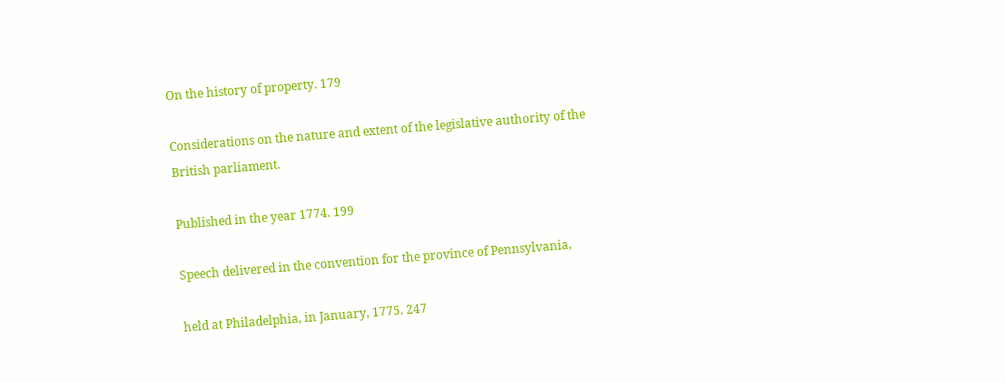On the history of property. 179

Considerations on the nature and extent of the legislative authority of the British parliament.

Published in the year 1774. 199

Speech delivered in the convention for the province of Pennsylvania,

held at Philadelphia, in January, 1775. 247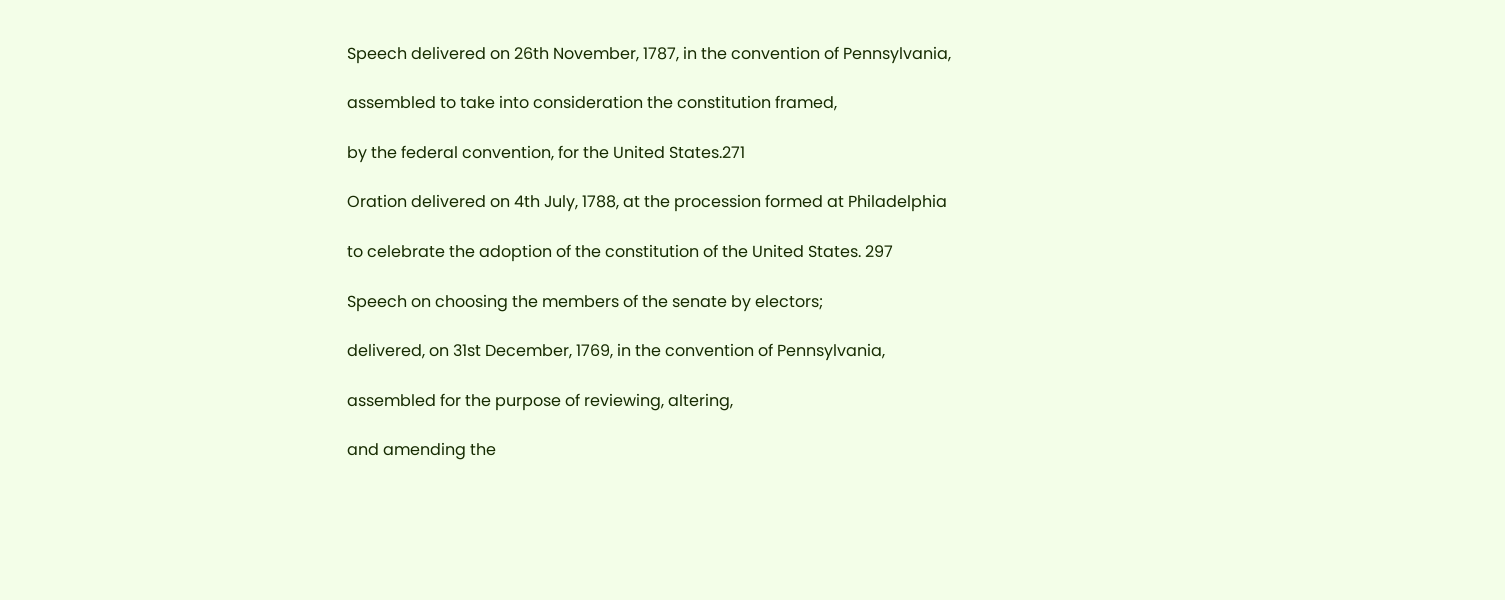Speech delivered on 26th November, 1787, in the convention of Pennsylvania,

assembled to take into consideration the constitution framed,

by the federal convention, for the United States.271

Oration delivered on 4th July, 1788, at the procession formed at Philadelphia

to celebrate the adoption of the constitution of the United States. 297

Speech on choosing the members of the senate by electors;

delivered, on 31st December, 1769, in the convention of Pennsylvania,

assembled for the purpose of reviewing, altering,

and amending the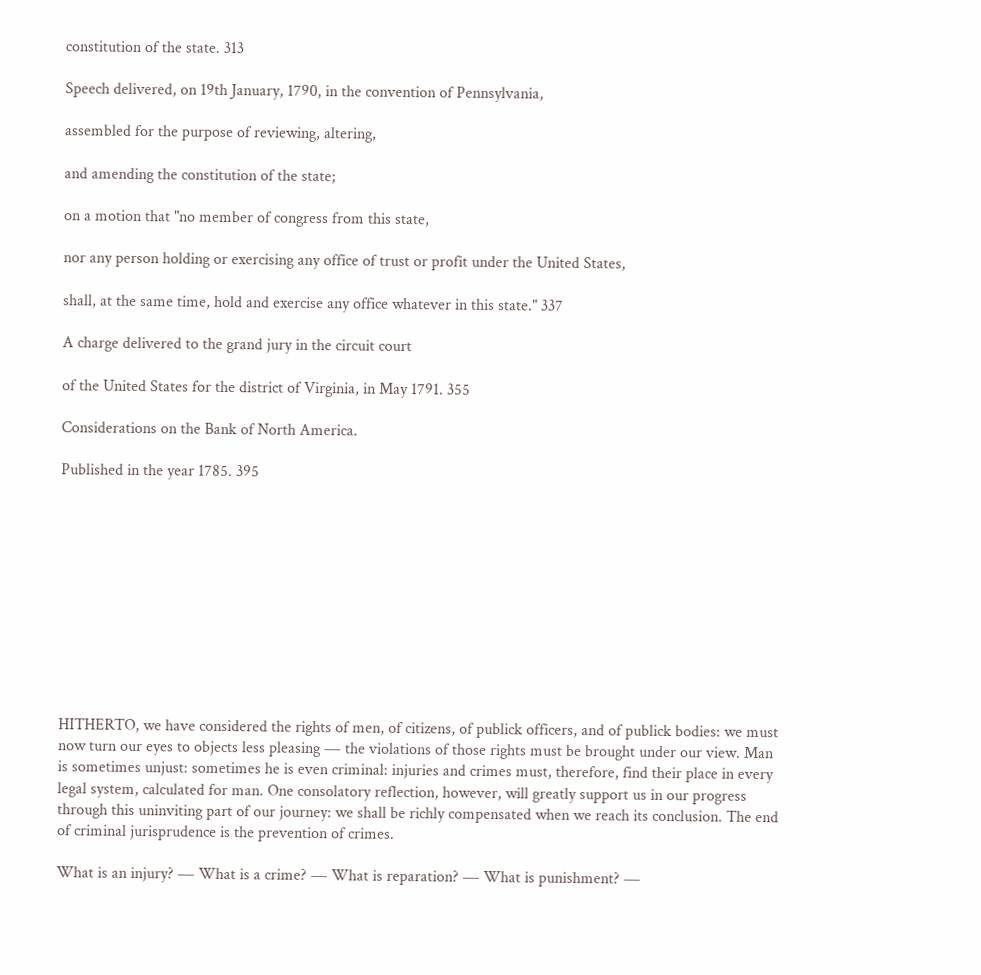constitution of the state. 313

Speech delivered, on 19th January, 1790, in the convention of Pennsylvania,

assembled for the purpose of reviewing, altering,

and amending the constitution of the state;

on a motion that "no member of congress from this state,

nor any person holding or exercising any office of trust or profit under the United States,

shall, at the same time, hold and exercise any office whatever in this state." 337

A charge delivered to the grand jury in the circuit court

of the United States for the district of Virginia, in May 1791. 355

Considerations on the Bank of North America.

Published in the year 1785. 395











HITHERTO, we have considered the rights of men, of citizens, of publick officers, and of publick bodies: we must now turn our eyes to objects less pleasing ― the violations of those rights must be brought under our view. Man is sometimes unjust: sometimes he is even criminal: injuries and crimes must, therefore, find their place in every legal system, calculated for man. One consolatory reflection, however, will greatly support us in our progress through this uninviting part of our journey: we shall be richly compensated when we reach its conclusion. The end of criminal jurisprudence is the prevention of crimes.

What is an injury? ― What is a crime? ― What is reparation? ― What is punishment? ―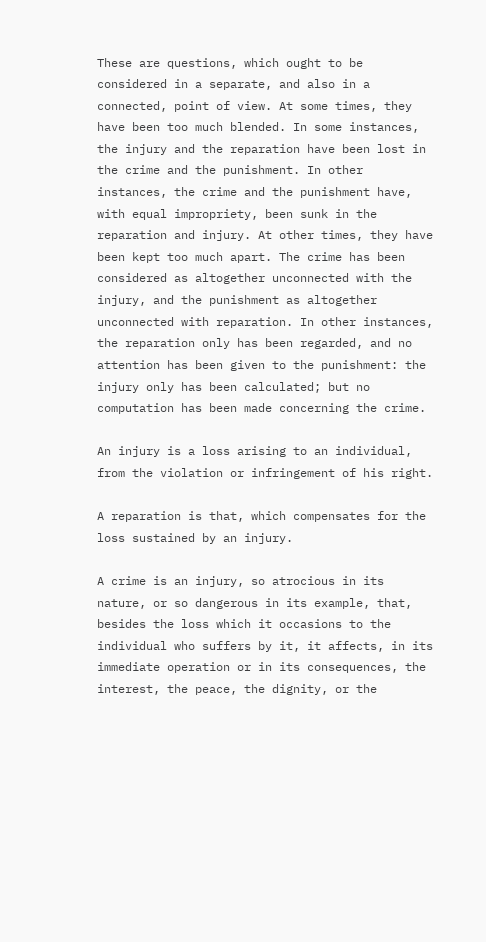These are questions, which ought to be considered in a separate, and also in a connected, point of view. At some times, they have been too much blended. In some instances, the injury and the reparation have been lost in the crime and the punishment. In other instances, the crime and the punishment have, with equal impropriety, been sunk in the reparation and injury. At other times, they have been kept too much apart. The crime has been considered as altogether unconnected with the injury, and the punishment as altogether unconnected with reparation. In other instances, the reparation only has been regarded, and no attention has been given to the punishment: the injury only has been calculated; but no computation has been made concerning the crime.

An injury is a loss arising to an individual, from the violation or infringement of his right.

A reparation is that, which compensates for the loss sustained by an injury.

A crime is an injury, so atrocious in its nature, or so dangerous in its example, that, besides the loss which it occasions to the individual who suffers by it, it affects, in its immediate operation or in its consequences, the interest, the peace, the dignity, or the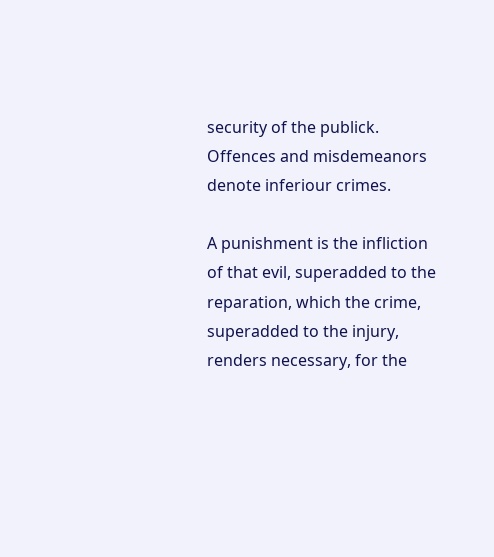security of the publick. Offences and misdemeanors denote inferiour crimes.

A punishment is the infliction of that evil, superadded to the reparation, which the crime, superadded to the injury, renders necessary, for the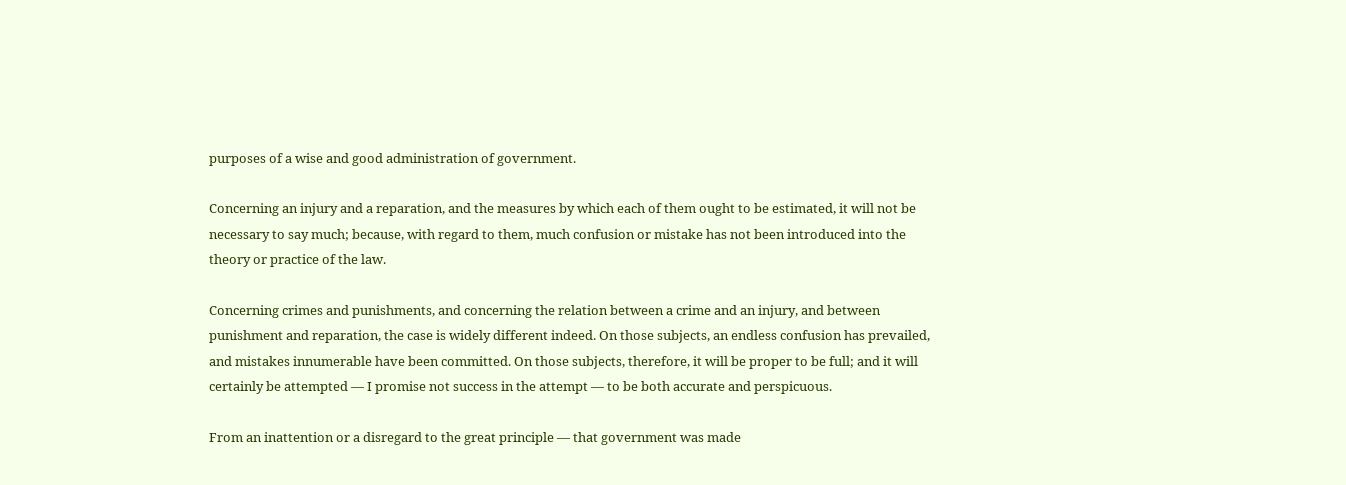purposes of a wise and good administration of government.

Concerning an injury and a reparation, and the measures by which each of them ought to be estimated, it will not be necessary to say much; because, with regard to them, much confusion or mistake has not been introduced into the theory or practice of the law.

Concerning crimes and punishments, and concerning the relation between a crime and an injury, and between punishment and reparation, the case is widely different indeed. On those subjects, an endless confusion has prevailed, and mistakes innumerable have been committed. On those subjects, therefore, it will be proper to be full; and it will certainly be attempted ― I promise not success in the attempt ― to be both accurate and perspicuous.

From an inattention or a disregard to the great principle ― that government was made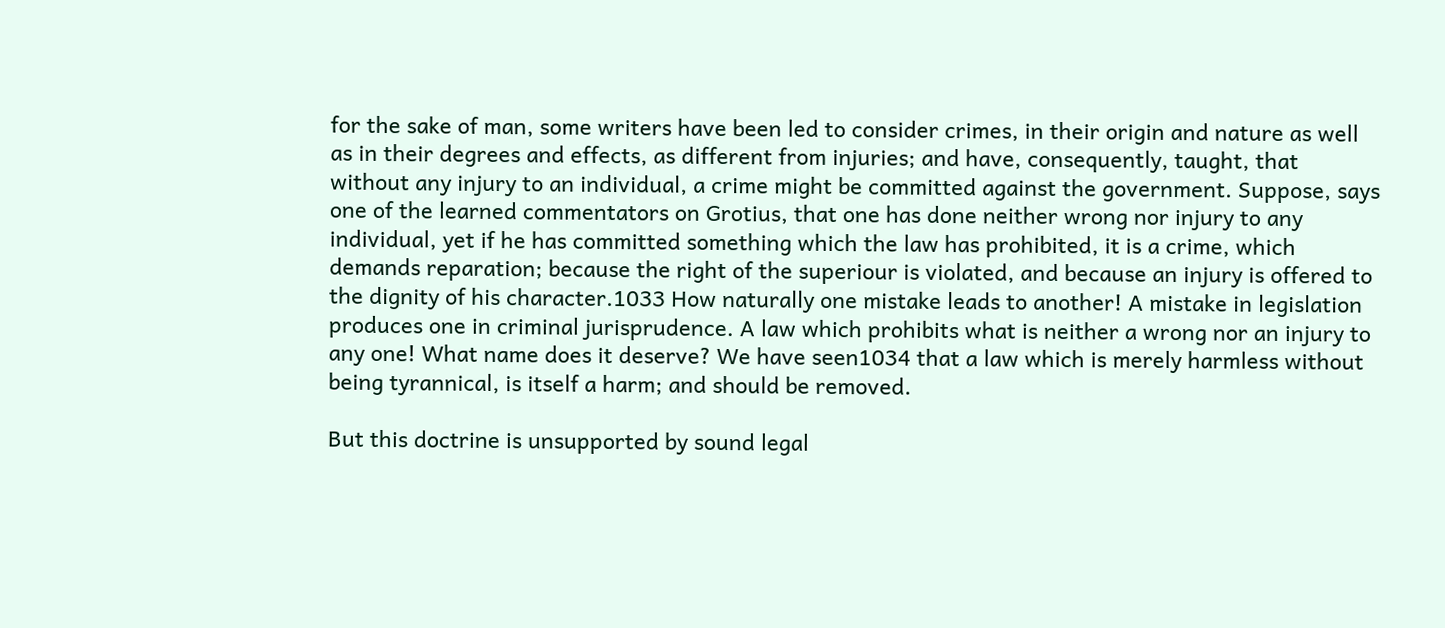for the sake of man, some writers have been led to consider crimes, in their origin and nature as well as in their degrees and effects, as different from injuries; and have, consequently, taught, that without any injury to an individual, a crime might be committed against the government. Suppose, says one of the learned commentators on Grotius, that one has done neither wrong nor injury to any individual, yet if he has committed something which the law has prohibited, it is a crime, which demands reparation; because the right of the superiour is violated, and because an injury is offered to the dignity of his character.1033 How naturally one mistake leads to another! A mistake in legislation produces one in criminal jurisprudence. A law which prohibits what is neither a wrong nor an injury to any one! What name does it deserve? We have seen1034 that a law which is merely harmless without being tyrannical, is itself a harm; and should be removed.

But this doctrine is unsupported by sound legal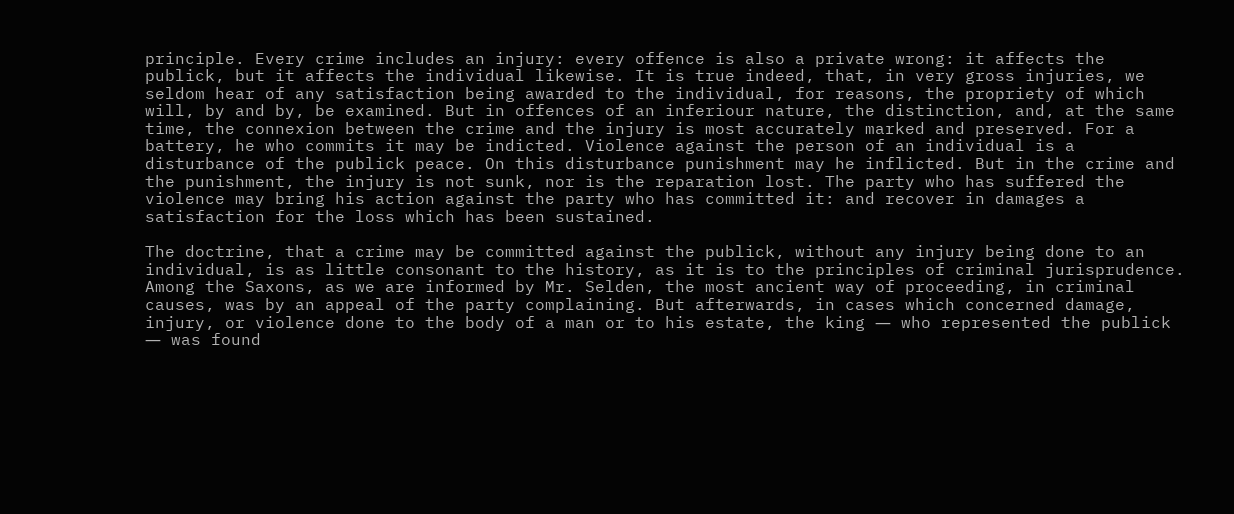principle. Every crime includes an injury: every offence is also a private wrong: it affects the publick, but it affects the individual likewise. It is true indeed, that, in very gross injuries, we seldom hear of any satisfaction being awarded to the individual, for reasons, the propriety of which will, by and by, be examined. But in offences of an inferiour nature, the distinction, and, at the same time, the connexion between the crime and the injury is most accurately marked and preserved. For a battery, he who commits it may be indicted. Violence against the person of an individual is a disturbance of the publick peace. On this disturbance punishment may he inflicted. But in the crime and the punishment, the injury is not sunk, nor is the reparation lost. The party who has suffered the violence may bring his action against the party who has committed it: and recover in damages a satisfaction for the loss which has been sustained.

The doctrine, that a crime may be committed against the publick, without any injury being done to an individual, is as little consonant to the history, as it is to the principles of criminal jurisprudence. Among the Saxons, as we are informed by Mr. Selden, the most ancient way of proceeding, in criminal causes, was by an appeal of the party complaining. But afterwards, in cases which concerned damage, injury, or violence done to the body of a man or to his estate, the king ― who represented the publick ― was found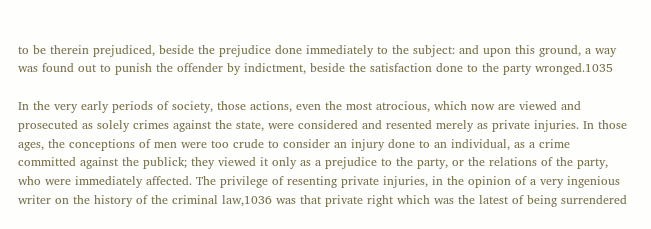to be therein prejudiced, beside the prejudice done immediately to the subject: and upon this ground, a way was found out to punish the offender by indictment, beside the satisfaction done to the party wronged.1035

In the very early periods of society, those actions, even the most atrocious, which now are viewed and prosecuted as solely crimes against the state, were considered and resented merely as private injuries. In those ages, the conceptions of men were too crude to consider an injury done to an individual, as a crime committed against the publick; they viewed it only as a prejudice to the party, or the relations of the party, who were immediately affected. The privilege of resenting private injuries, in the opinion of a very ingenious writer on the history of the criminal law,1036 was that private right which was the latest of being surrendered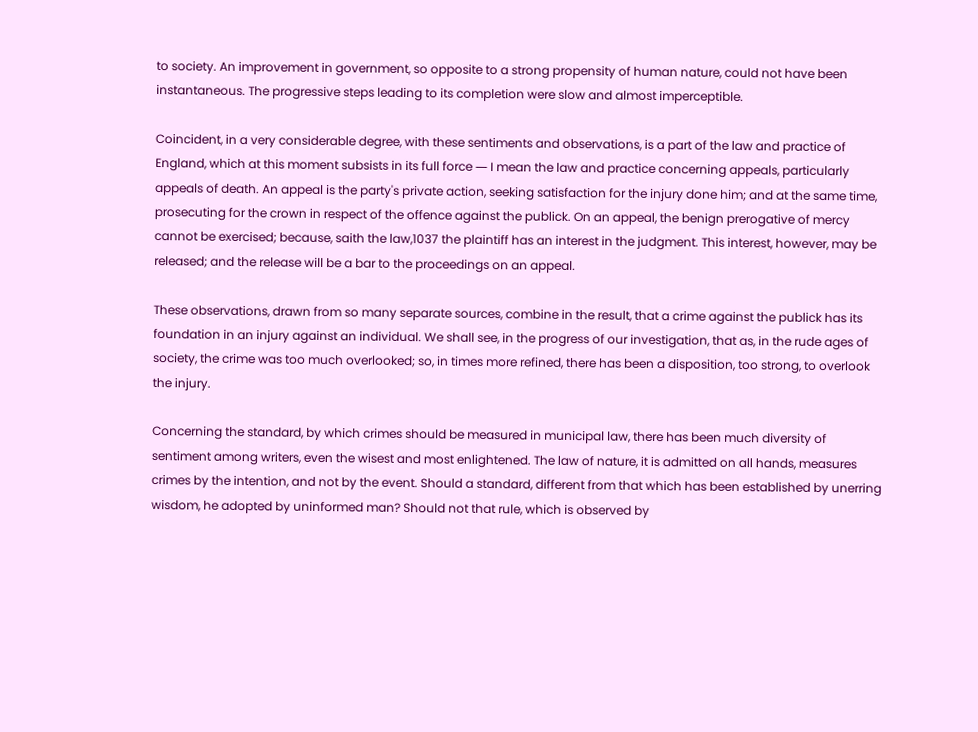to society. An improvement in government, so opposite to a strong propensity of human nature, could not have been instantaneous. The progressive steps leading to its completion were slow and almost imperceptible.

Coincident, in a very considerable degree, with these sentiments and observations, is a part of the law and practice of England, which at this moment subsists in its full force ― I mean the law and practice concerning appeals, particularly appeals of death. An appeal is the party's private action, seeking satisfaction for the injury done him; and at the same time, prosecuting for the crown in respect of the offence against the publick. On an appeal, the benign prerogative of mercy cannot be exercised; because, saith the law,1037 the plaintiff has an interest in the judgment. This interest, however, may be released; and the release will be a bar to the proceedings on an appeal.

These observations, drawn from so many separate sources, combine in the result, that a crime against the publick has its foundation in an injury against an individual. We shall see, in the progress of our investigation, that as, in the rude ages of society, the crime was too much overlooked; so, in times more refined, there has been a disposition, too strong, to overlook the injury.

Concerning the standard, by which crimes should be measured in municipal law, there has been much diversity of sentiment among writers, even the wisest and most enlightened. The law of nature, it is admitted on all hands, measures crimes by the intention, and not by the event. Should a standard, different from that which has been established by unerring wisdom, he adopted by uninformed man? Should not that rule, which is observed by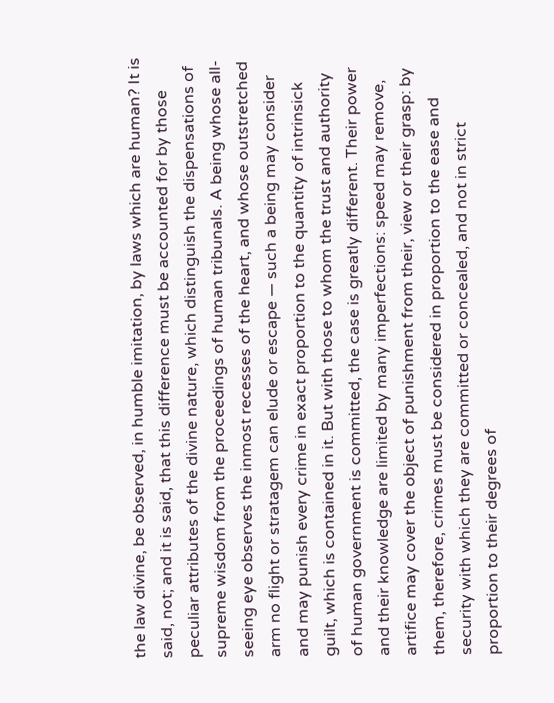the law divine, be observed, in humble imitation, by laws which are human? It is said, not; and it is said, that this difference must be accounted for by those peculiar attributes of the divine nature, which distinguish the dispensations of supreme wisdom from the proceedings of human tribunals. A being whose all-seeing eye observes the inmost recesses of the heart, and whose outstretched arm no flight or stratagem can elude or escape ― such a being may consider and may punish every crime in exact proportion to the quantity of intrinsick guilt, which is contained in it. But with those to whom the trust and authority of human government is committed, the case is greatly different. Their power and their knowledge are limited by many imperfections: speed may remove, artifice may cover the object of punishment from their, view or their grasp: by them, therefore, crimes must be considered in proportion to the ease and security with which they are committed or concealed, and not in strict proportion to their degrees of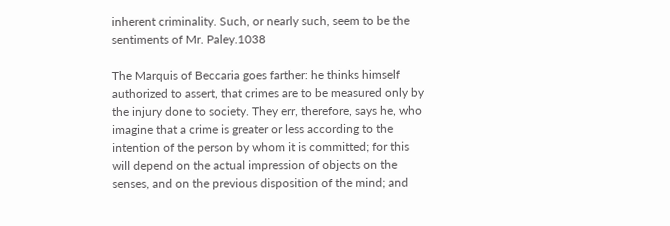inherent criminality. Such, or nearly such, seem to be the sentiments of Mr. Paley.1038

The Marquis of Beccaria goes farther: he thinks himself authorized to assert, that crimes are to be measured only by the injury done to society. They err, therefore, says he, who imagine that a crime is greater or less according to the intention of the person by whom it is committed; for this will depend on the actual impression of objects on the senses, and on the previous disposition of the mind; and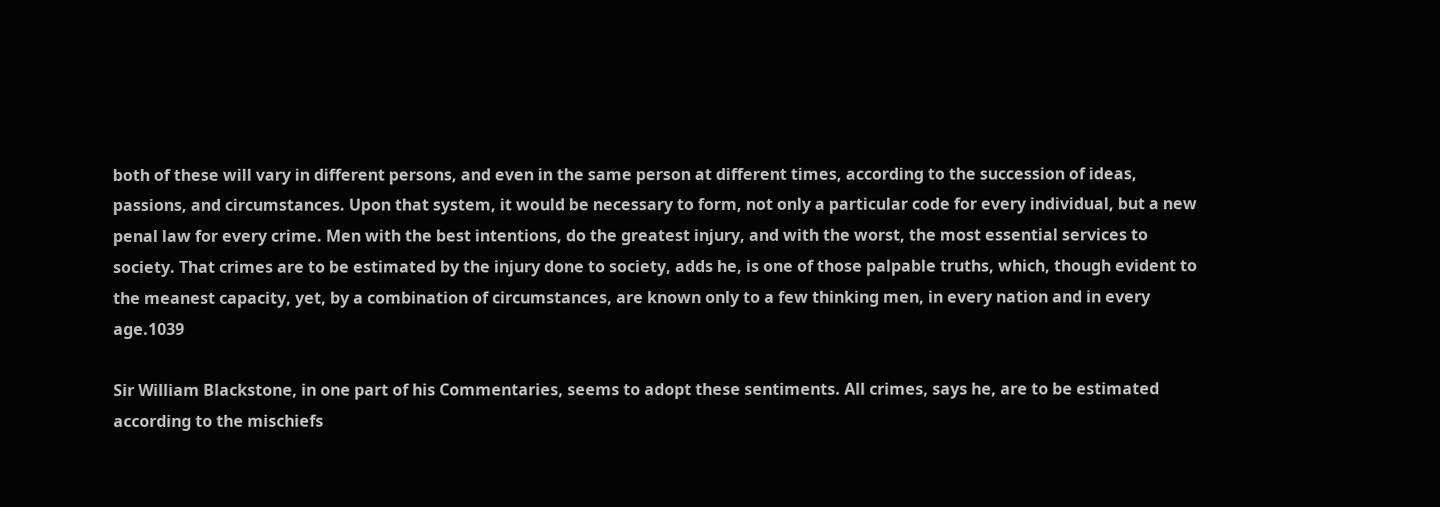both of these will vary in different persons, and even in the same person at different times, according to the succession of ideas, passions, and circumstances. Upon that system, it would be necessary to form, not only a particular code for every individual, but a new penal law for every crime. Men with the best intentions, do the greatest injury, and with the worst, the most essential services to society. That crimes are to be estimated by the injury done to society, adds he, is one of those palpable truths, which, though evident to the meanest capacity, yet, by a combination of circumstances, are known only to a few thinking men, in every nation and in every age.1039

Sir William Blackstone, in one part of his Commentaries, seems to adopt these sentiments. All crimes, says he, are to be estimated according to the mischiefs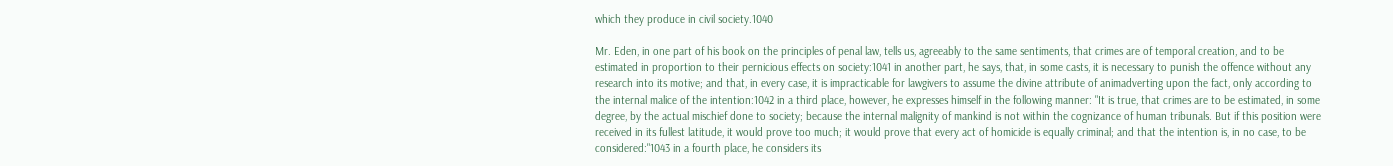which they produce in civil society.1040

Mr. Eden, in one part of his book on the principles of penal law, tells us, agreeably to the same sentiments, that crimes are of temporal creation, and to be estimated in proportion to their pernicious effects on society:1041 in another part, he says, that, in some casts, it is necessary to punish the offence without any research into its motive; and that, in every case, it is impracticable for lawgivers to assume the divine attribute of animadverting upon the fact, only according to the internal malice of the intention:1042 in a third place, however, he expresses himself in the following manner: "It is true, that crimes are to be estimated, in some degree, by the actual mischief done to society; because the internal malignity of mankind is not within the cognizance of human tribunals. But if this position were received in its fullest latitude, it would prove too much; it would prove that every act of homicide is equally criminal; and that the intention is, in no case, to be considered:"1043 in a fourth place, he considers its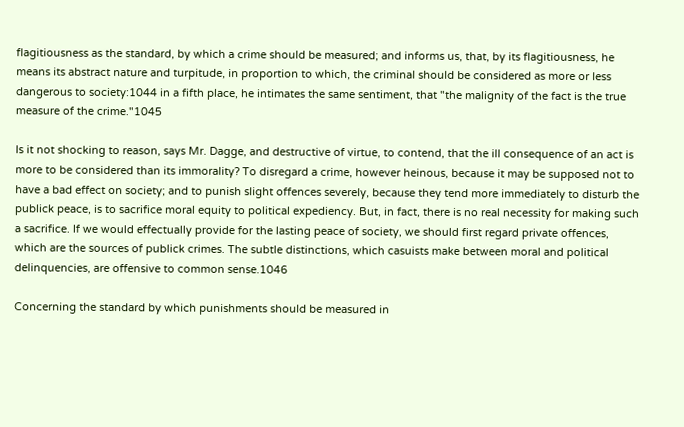flagitiousness as the standard, by which a crime should be measured; and informs us, that, by its flagitiousness, he means its abstract nature and turpitude, in proportion to which, the criminal should be considered as more or less dangerous to society:1044 in a fifth place, he intimates the same sentiment, that "the malignity of the fact is the true measure of the crime."1045

Is it not shocking to reason, says Mr. Dagge, and destructive of virtue, to contend, that the ill consequence of an act is more to be considered than its immorality? To disregard a crime, however heinous, because it may be supposed not to have a bad effect on society; and to punish slight offences severely, because they tend more immediately to disturb the publick peace, is to sacrifice moral equity to political expediency. But, in fact, there is no real necessity for making such a sacrifice. If we would effectually provide for the lasting peace of society, we should first regard private offences, which are the sources of publick crimes. The subtle distinctions, which casuists make between moral and political delinquencies, are offensive to common sense.1046

Concerning the standard by which punishments should be measured in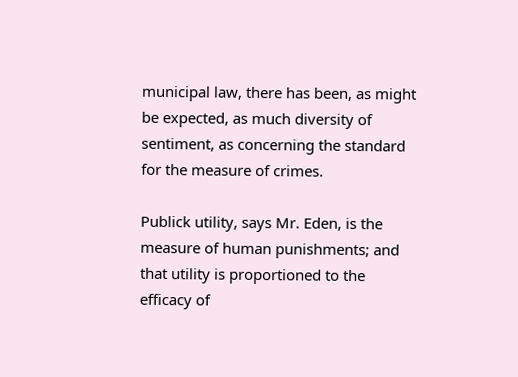municipal law, there has been, as might be expected, as much diversity of sentiment, as concerning the standard for the measure of crimes.

Publick utility, says Mr. Eden, is the measure of human punishments; and that utility is proportioned to the efficacy of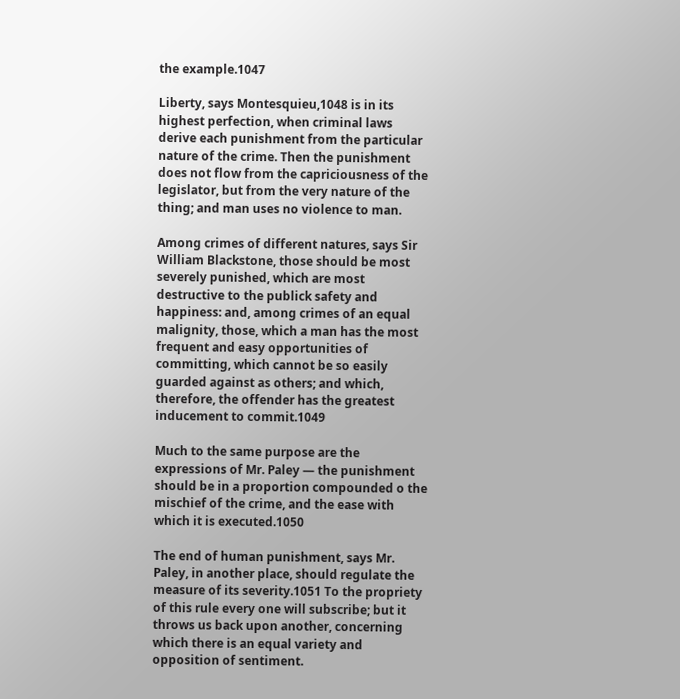the example.1047

Liberty, says Montesquieu,1048 is in its highest perfection, when criminal laws derive each punishment from the particular nature of the crime. Then the punishment does not flow from the capriciousness of the legislator, but from the very nature of the thing; and man uses no violence to man.

Among crimes of different natures, says Sir William Blackstone, those should be most severely punished, which are most destructive to the publick safety and happiness: and, among crimes of an equal malignity, those, which a man has the most frequent and easy opportunities of committing, which cannot be so easily guarded against as others; and which, therefore, the offender has the greatest inducement to commit.1049

Much to the same purpose are the expressions of Mr. Paley ― the punishment should be in a proportion compounded o the mischief of the crime, and the ease with which it is executed.1050

The end of human punishment, says Mr. Paley, in another place, should regulate the measure of its severity.1051 To the propriety of this rule every one will subscribe; but it throws us back upon another, concerning which there is an equal variety and opposition of sentiment.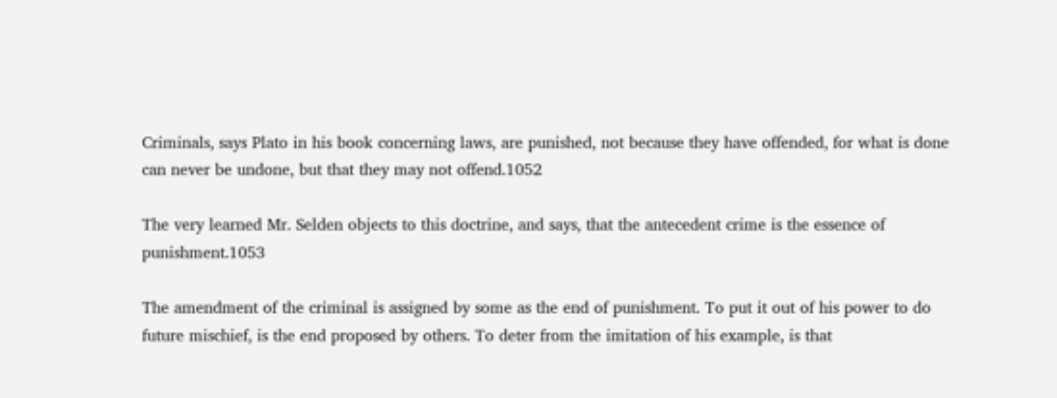Criminals, says Plato in his book concerning laws, are punished, not because they have offended, for what is done can never be undone, but that they may not offend.1052

The very learned Mr. Selden objects to this doctrine, and says, that the antecedent crime is the essence of punishment.1053

The amendment of the criminal is assigned by some as the end of punishment. To put it out of his power to do future mischief, is the end proposed by others. To deter from the imitation of his example, is that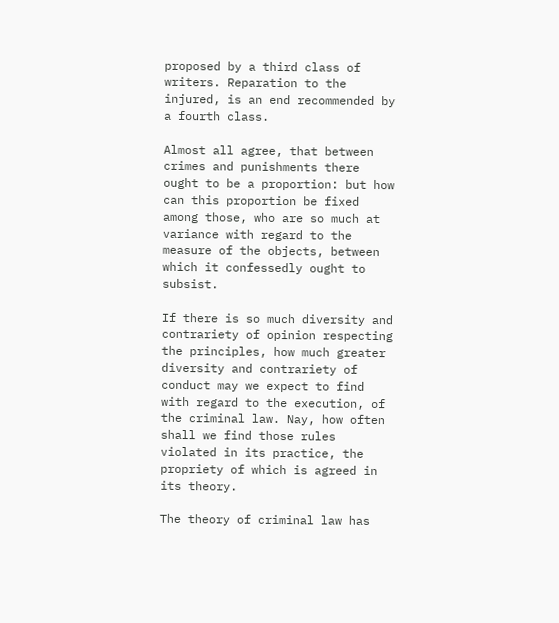proposed by a third class of writers. Reparation to the injured, is an end recommended by a fourth class.

Almost all agree, that between crimes and punishments there ought to be a proportion: but how can this proportion be fixed among those, who are so much at variance with regard to the measure of the objects, between which it confessedly ought to subsist.

If there is so much diversity and contrariety of opinion respecting the principles, how much greater diversity and contrariety of conduct may we expect to find with regard to the execution, of the criminal law. Nay, how often shall we find those rules violated in its practice, the propriety of which is agreed in its theory.

The theory of criminal law has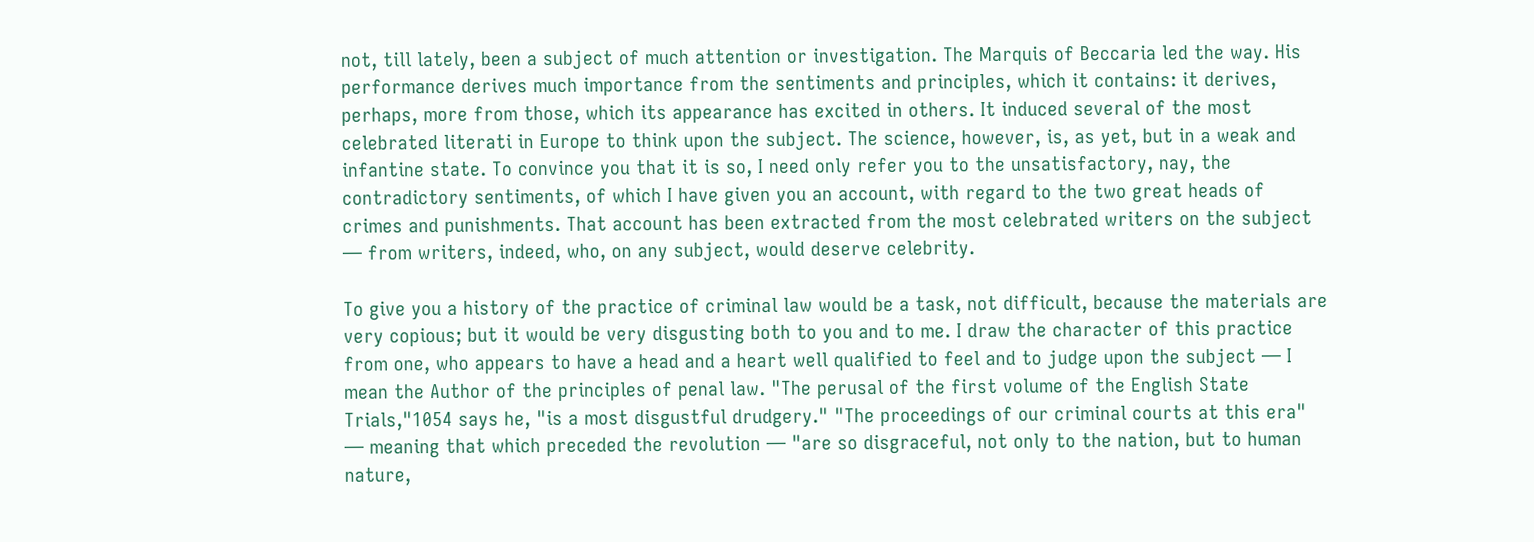not, till lately, been a subject of much attention or investigation. The Marquis of Beccaria led the way. His performance derives much importance from the sentiments and principles, which it contains: it derives, perhaps, more from those, which its appearance has excited in others. It induced several of the most celebrated literati in Europe to think upon the subject. The science, however, is, as yet, but in a weak and infantine state. To convince you that it is so, I need only refer you to the unsatisfactory, nay, the contradictory sentiments, of which I have given you an account, with regard to the two great heads of crimes and punishments. That account has been extracted from the most celebrated writers on the subject ― from writers, indeed, who, on any subject, would deserve celebrity.

To give you a history of the practice of criminal law would be a task, not difficult, because the materials are very copious; but it would be very disgusting both to you and to me. I draw the character of this practice from one, who appears to have a head and a heart well qualified to feel and to judge upon the subject ― I mean the Author of the principles of penal law. "The perusal of the first volume of the English State Trials,"1054 says he, "is a most disgustful drudgery." "The proceedings of our criminal courts at this era" ― meaning that which preceded the revolution ― "are so disgraceful, not only to the nation, but to human nature,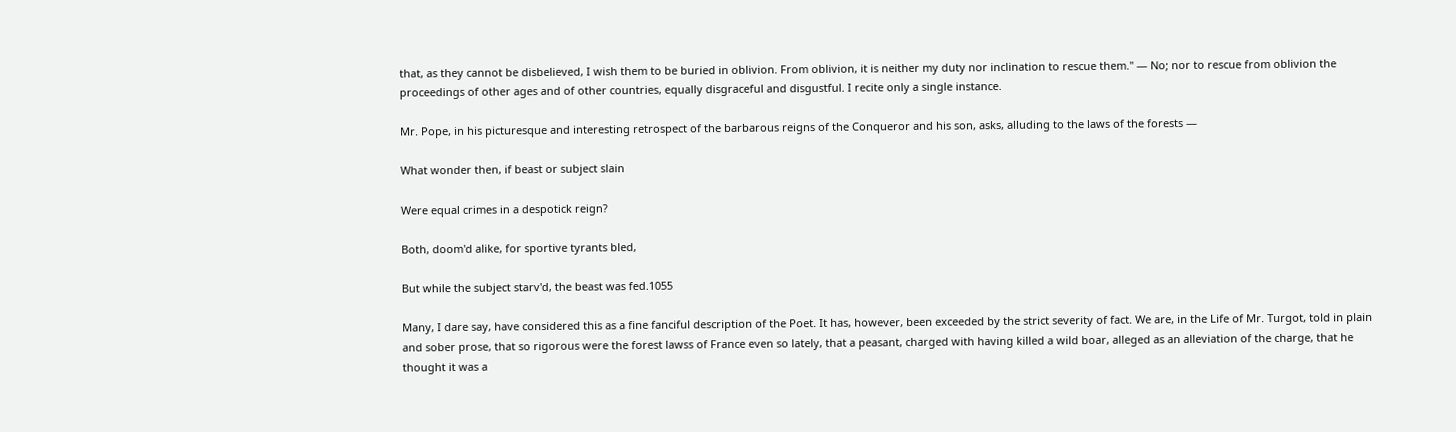that, as they cannot be disbelieved, I wish them to be buried in oblivion. From oblivion, it is neither my duty nor inclination to rescue them." ― No; nor to rescue from oblivion the proceedings of other ages and of other countries, equally disgraceful and disgustful. I recite only a single instance.

Mr. Pope, in his picturesque and interesting retrospect of the barbarous reigns of the Conqueror and his son, asks, alluding to the laws of the forests ―

What wonder then, if beast or subject slain

Were equal crimes in a despotick reign?

Both, doom'd alike, for sportive tyrants bled,

But while the subject starv'd, the beast was fed.1055

Many, I dare say, have considered this as a fine fanciful description of the Poet. It has, however, been exceeded by the strict severity of fact. We are, in the Life of Mr. Turgot, told in plain and sober prose, that so rigorous were the forest lawss of France even so lately, that a peasant, charged with having killed a wild boar, alleged as an alleviation of the charge, that he thought it was a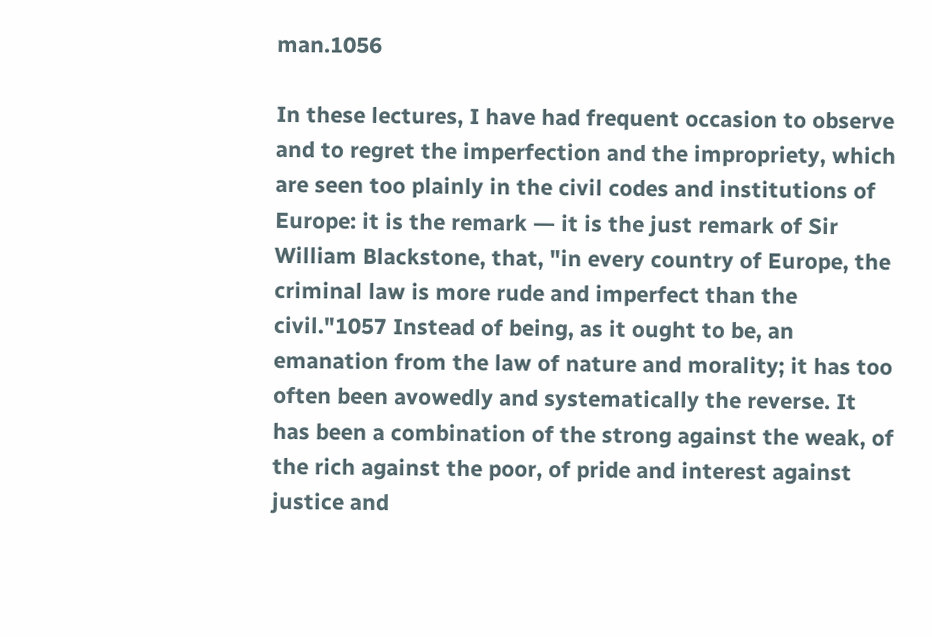man.1056

In these lectures, I have had frequent occasion to observe and to regret the imperfection and the impropriety, which are seen too plainly in the civil codes and institutions of Europe: it is the remark ― it is the just remark of Sir William Blackstone, that, "in every country of Europe, the criminal law is more rude and imperfect than the civil."1057 Instead of being, as it ought to be, an emanation from the law of nature and morality; it has too often been avowedly and systematically the reverse. It has been a combination of the strong against the weak, of the rich against the poor, of pride and interest against justice and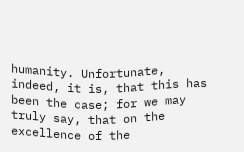humanity. Unfortunate, indeed, it is, that this has been the case; for we may truly say, that on the excellence of the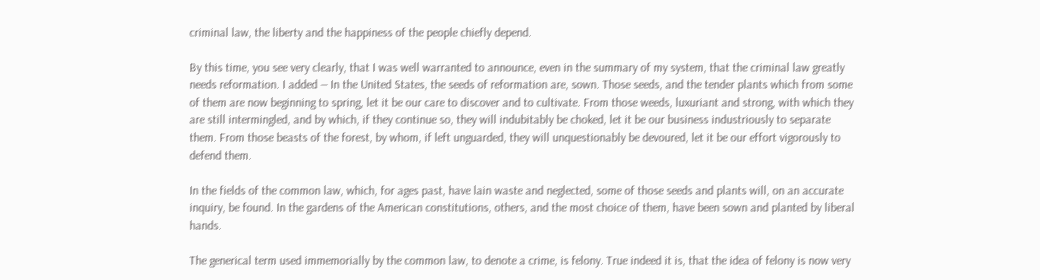criminal law, the liberty and the happiness of the people chiefly depend.

By this time, you see very clearly, that I was well warranted to announce, even in the summary of my system, that the criminal law greatly needs reformation. I added ― In the United States, the seeds of reformation are, sown. Those seeds, and the tender plants which from some of them are now beginning to spring, let it be our care to discover and to cultivate. From those weeds, luxuriant and strong, with which they are still intermingled, and by which, if they continue so, they will indubitably be choked, let it be our business industriously to separate them. From those beasts of the forest, by whom, if left unguarded, they will unquestionably be devoured, let it be our effort vigorously to defend them.

In the fields of the common law, which, for ages past, have lain waste and neglected, some of those seeds and plants will, on an accurate inquiry, be found. In the gardens of the American constitutions, others, and the most choice of them, have been sown and planted by liberal hands.

The generical term used immemorially by the common law, to denote a crime, is felony. True indeed it is, that the idea of felony is now very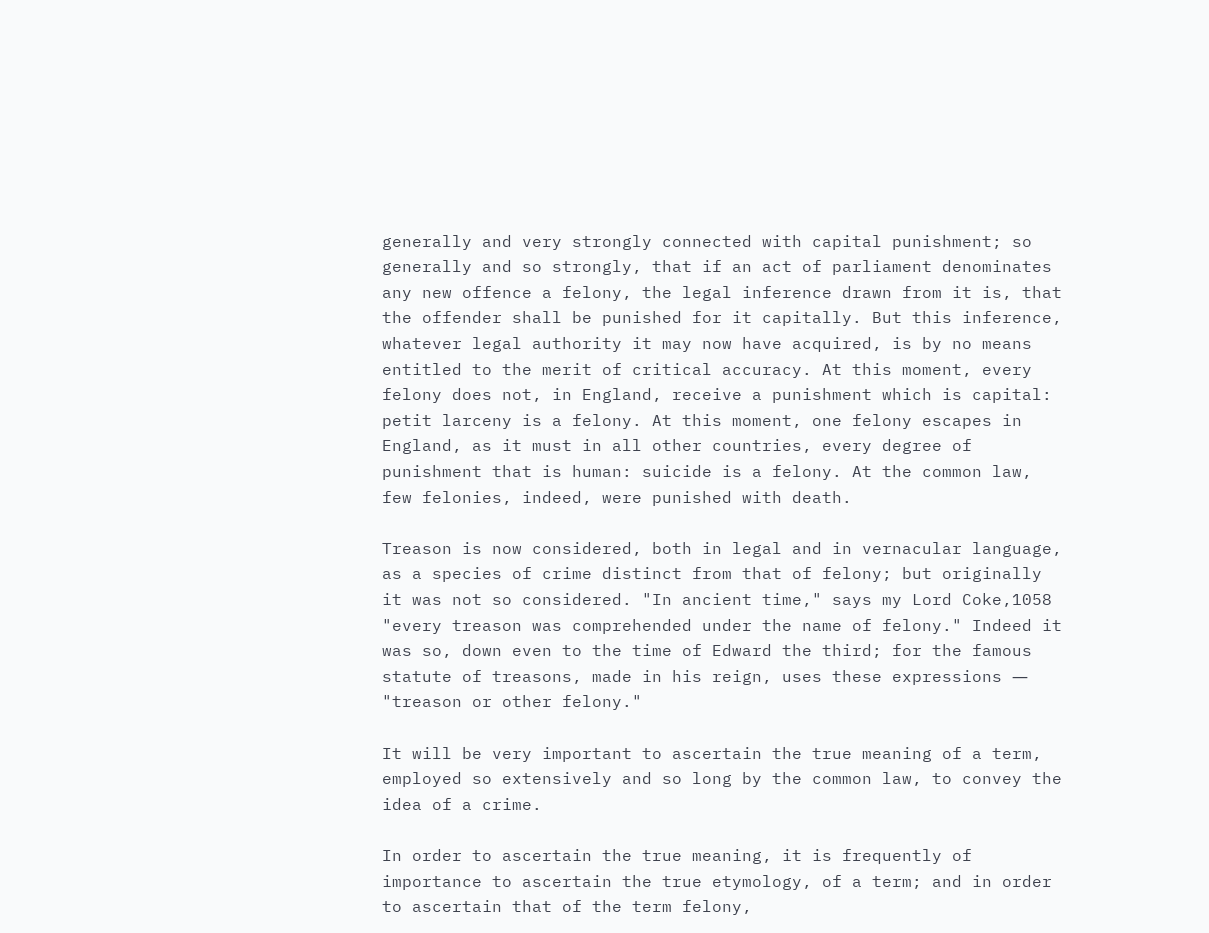generally and very strongly connected with capital punishment; so generally and so strongly, that if an act of parliament denominates any new offence a felony, the legal inference drawn from it is, that the offender shall be punished for it capitally. But this inference, whatever legal authority it may now have acquired, is by no means entitled to the merit of critical accuracy. At this moment, every felony does not, in England, receive a punishment which is capital: petit larceny is a felony. At this moment, one felony escapes in England, as it must in all other countries, every degree of punishment that is human: suicide is a felony. At the common law, few felonies, indeed, were punished with death.

Treason is now considered, both in legal and in vernacular language, as a species of crime distinct from that of felony; but originally it was not so considered. "In ancient time," says my Lord Coke,1058 "every treason was comprehended under the name of felony." Indeed it was so, down even to the time of Edward the third; for the famous statute of treasons, made in his reign, uses these expressions ― "treason or other felony."

It will be very important to ascertain the true meaning of a term, employed so extensively and so long by the common law, to convey the idea of a crime.

In order to ascertain the true meaning, it is frequently of importance to ascertain the true etymology, of a term; and in order to ascertain that of the term felony,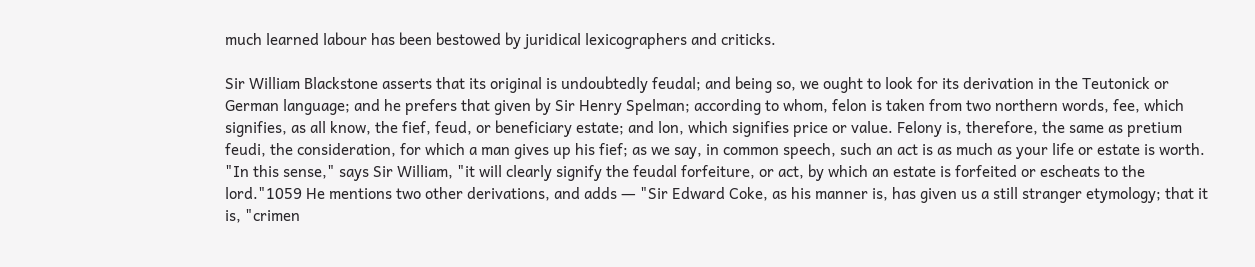much learned labour has been bestowed by juridical lexicographers and criticks.

Sir William Blackstone asserts that its original is undoubtedly feudal; and being so, we ought to look for its derivation in the Teutonick or German language; and he prefers that given by Sir Henry Spelman; according to whom, felon is taken from two northern words, fee, which signifies, as all know, the fief, feud, or beneficiary estate; and lon, which signifies price or value. Felony is, therefore, the same as pretium feudi, the consideration, for which a man gives up his fief; as we say, in common speech, such an act is as much as your life or estate is worth. "In this sense," says Sir William, "it will clearly signify the feudal forfeiture, or act, by which an estate is forfeited or escheats to the lord."1059 He mentions two other derivations, and adds ― "Sir Edward Coke, as his manner is, has given us a still stranger etymology; that it is, "crimen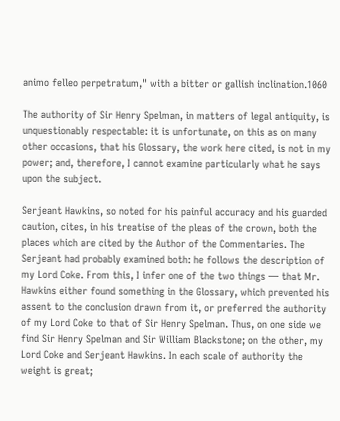animo felleo perpetratum," with a bitter or gallish inclination.1060

The authority of Sir Henry Spelman, in matters of legal antiquity, is unquestionably respectable: it is unfortunate, on this as on many other occasions, that his Glossary, the work here cited, is not in my power; and, therefore, I cannot examine particularly what he says upon the subject.

Serjeant Hawkins, so noted for his painful accuracy and his guarded caution, cites, in his treatise of the pleas of the crown, both the places which are cited by the Author of the Commentaries. The Serjeant had probably examined both: he follows the description of my Lord Coke. From this, I infer one of the two things ― that Mr. Hawkins either found something in the Glossary, which prevented his assent to the conclusion drawn from it, or preferred the authority of my Lord Coke to that of Sir Henry Spelman. Thus, on one side we find Sir Henry Spelman and Sir William Blackstone; on the other, my Lord Coke and Serjeant Hawkins. In each scale of authority the weight is great;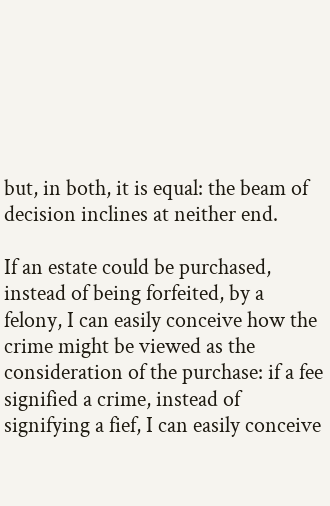but, in both, it is equal: the beam of decision inclines at neither end.

If an estate could be purchased, instead of being forfeited, by a felony, I can easily conceive how the crime might be viewed as the consideration of the purchase: if a fee signified a crime, instead of signifying a fief, I can easily conceive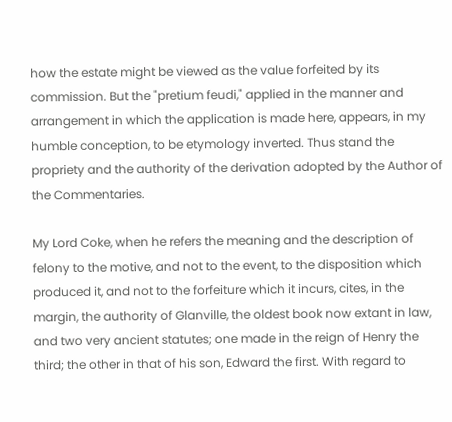how the estate might be viewed as the value forfeited by its commission. But the "pretium feudi," applied in the manner and arrangement in which the application is made here, appears, in my humble conception, to be etymology inverted. Thus stand the propriety and the authority of the derivation adopted by the Author of the Commentaries.

My Lord Coke, when he refers the meaning and the description of felony to the motive, and not to the event, to the disposition which produced it, and not to the forfeiture which it incurs, cites, in the margin, the authority of Glanville, the oldest book now extant in law, and two very ancient statutes; one made in the reign of Henry the third; the other in that of his son, Edward the first. With regard to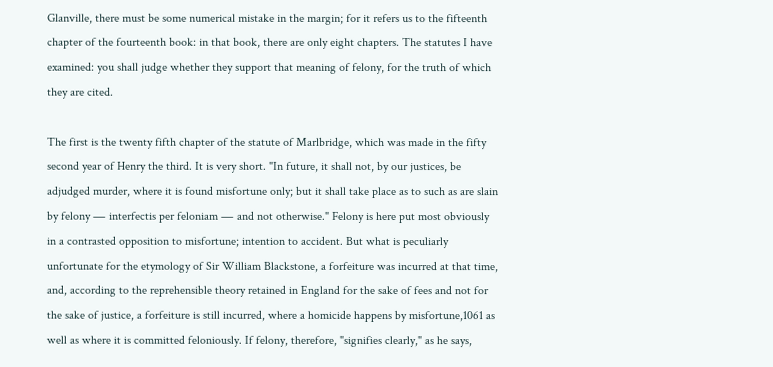Glanville, there must be some numerical mistake in the margin; for it refers us to the fifteenth chapter of the fourteenth book: in that book, there are only eight chapters. The statutes I have examined: you shall judge whether they support that meaning of felony, for the truth of which they are cited.

The first is the twenty fifth chapter of the statute of Marlbridge, which was made in the fifty second year of Henry the third. It is very short. "In future, it shall not, by our justices, be adjudged murder, where it is found misfortune only; but it shall take place as to such as are slain by felony ― interfectis per feloniam ― and not otherwise." Felony is here put most obviously in a contrasted opposition to misfortune; intention to accident. But what is peculiarly unfortunate for the etymology of Sir William Blackstone, a forfeiture was incurred at that time, and, according to the reprehensible theory retained in England for the sake of fees and not for the sake of justice, a forfeiture is still incurred, where a homicide happens by misfortune,1061 as well as where it is committed feloniously. If felony, therefore, "signifies clearly," as he says,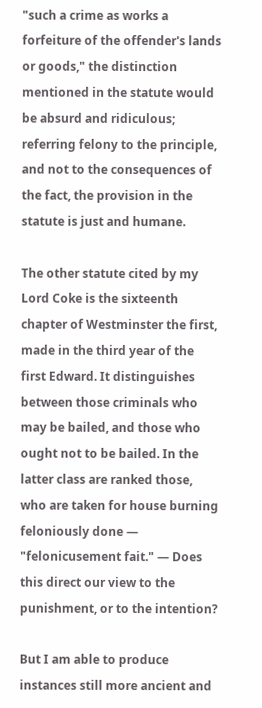"such a crime as works a forfeiture of the offender's lands or goods," the distinction mentioned in the statute would be absurd and ridiculous; referring felony to the principle, and not to the consequences of the fact, the provision in the statute is just and humane.

The other statute cited by my Lord Coke is the sixteenth chapter of Westminster the first, made in the third year of the first Edward. It distinguishes between those criminals who may be bailed, and those who ought not to be bailed. In the latter class are ranked those, who are taken for house burning feloniously done ― "felonicusement fait." ― Does this direct our view to the punishment, or to the intention?

But I am able to produce instances still more ancient and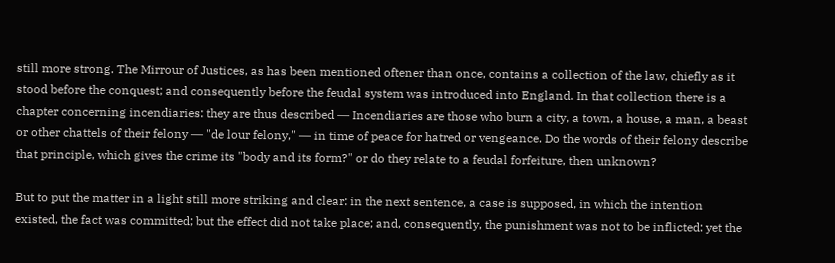still more strong. The Mirrour of Justices, as has been mentioned oftener than once, contains a collection of the law, chiefly as it stood before the conquest; and consequently before the feudal system was introduced into England. In that collection there is a chapter concerning incendiaries: they are thus described ― Incendiaries are those who burn a city, a town, a house, a man, a beast or other chattels of their felony ― "de lour felony," ― in time of peace for hatred or vengeance. Do the words of their felony describe that principle, which gives the crime its "body and its form?" or do they relate to a feudal forfeiture, then unknown?

But to put the matter in a light still more striking and clear: in the next sentence, a case is supposed, in which the intention existed, the fact was committed; but the effect did not take place; and, consequently, the punishment was not to be inflicted: yet the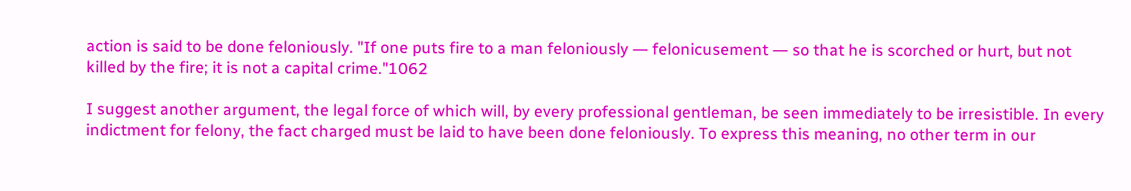action is said to be done feloniously. "If one puts fire to a man feloniously ― felonicusement ― so that he is scorched or hurt, but not killed by the fire; it is not a capital crime."1062

I suggest another argument, the legal force of which will, by every professional gentleman, be seen immediately to be irresistible. In every indictment for felony, the fact charged must be laid to have been done feloniously. To express this meaning, no other term in our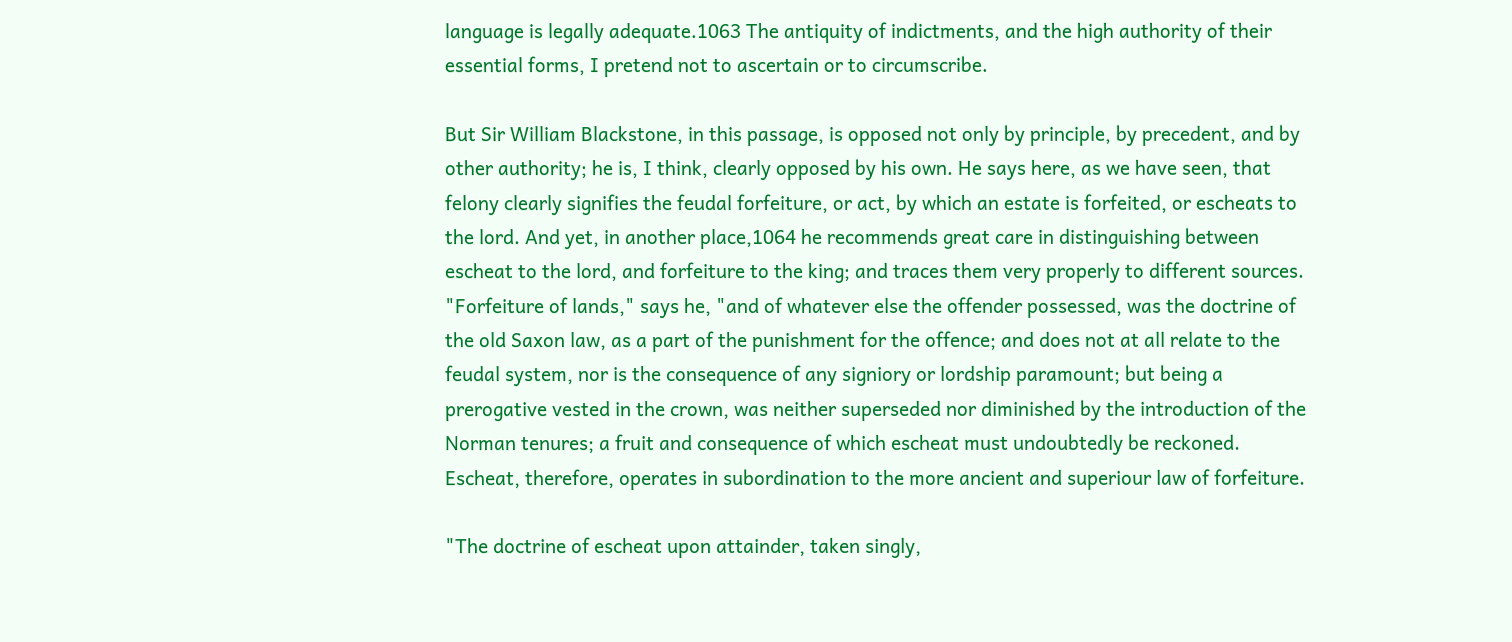language is legally adequate.1063 The antiquity of indictments, and the high authority of their essential forms, I pretend not to ascertain or to circumscribe.

But Sir William Blackstone, in this passage, is opposed not only by principle, by precedent, and by other authority; he is, I think, clearly opposed by his own. He says here, as we have seen, that felony clearly signifies the feudal forfeiture, or act, by which an estate is forfeited, or escheats to the lord. And yet, in another place,1064 he recommends great care in distinguishing between escheat to the lord, and forfeiture to the king; and traces them very properly to different sources. "Forfeiture of lands," says he, "and of whatever else the offender possessed, was the doctrine of the old Saxon law, as a part of the punishment for the offence; and does not at all relate to the feudal system, nor is the consequence of any signiory or lordship paramount; but being a prerogative vested in the crown, was neither superseded nor diminished by the introduction of the Norman tenures; a fruit and consequence of which escheat must undoubtedly be reckoned. Escheat, therefore, operates in subordination to the more ancient and superiour law of forfeiture.

"The doctrine of escheat upon attainder, taken singly,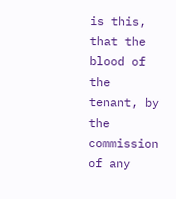is this, that the blood of the tenant, by the commission of any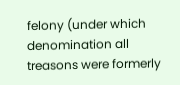felony (under which denomination all treasons were formerly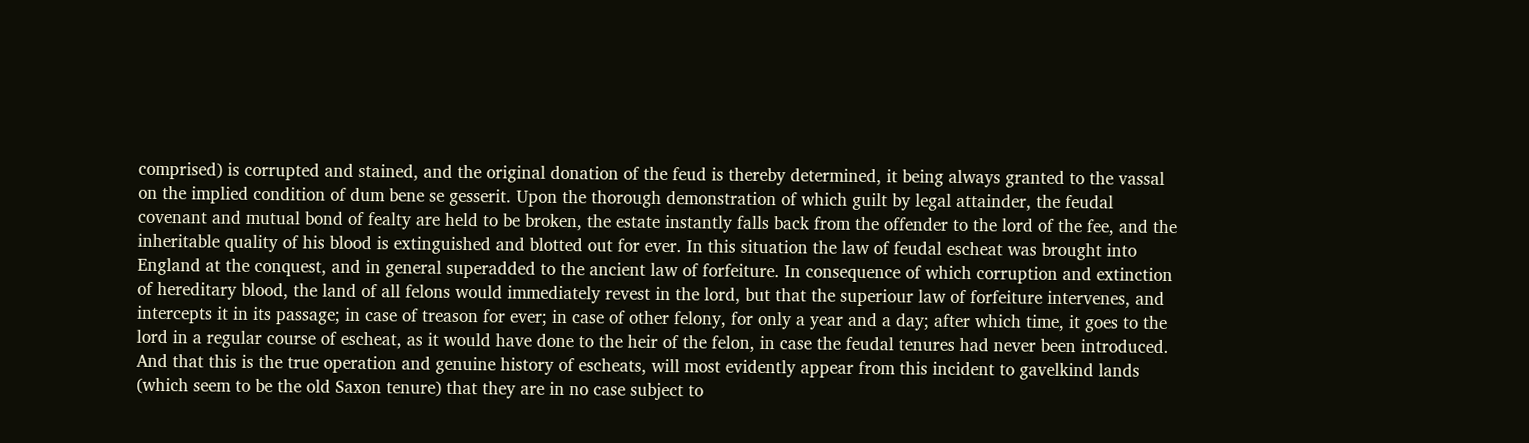comprised) is corrupted and stained, and the original donation of the feud is thereby determined, it being always granted to the vassal on the implied condition of dum bene se gesserit. Upon the thorough demonstration of which guilt by legal attainder, the feudal covenant and mutual bond of fealty are held to be broken, the estate instantly falls back from the offender to the lord of the fee, and the inheritable quality of his blood is extinguished and blotted out for ever. In this situation the law of feudal escheat was brought into England at the conquest, and in general superadded to the ancient law of forfeiture. In consequence of which corruption and extinction of hereditary blood, the land of all felons would immediately revest in the lord, but that the superiour law of forfeiture intervenes, and intercepts it in its passage; in case of treason for ever; in case of other felony, for only a year and a day; after which time, it goes to the lord in a regular course of escheat, as it would have done to the heir of the felon, in case the feudal tenures had never been introduced. And that this is the true operation and genuine history of escheats, will most evidently appear from this incident to gavelkind lands (which seem to be the old Saxon tenure) that they are in no case subject to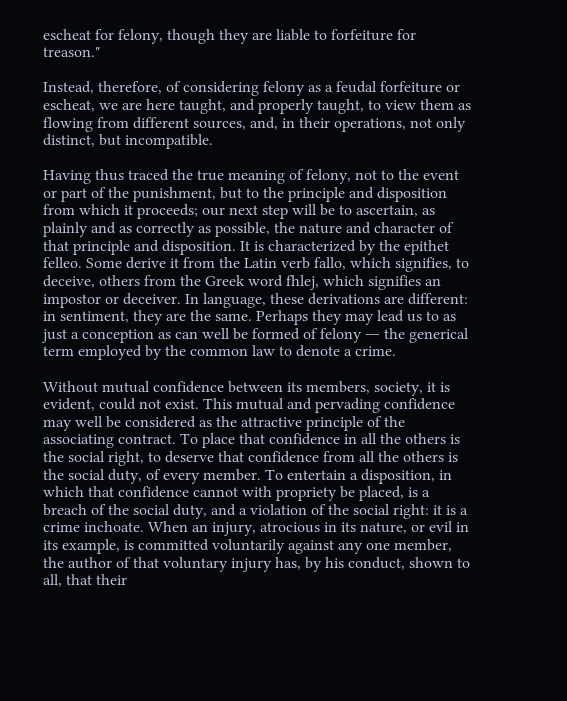escheat for felony, though they are liable to forfeiture for treason."

Instead, therefore, of considering felony as a feudal forfeiture or escheat, we are here taught, and properly taught, to view them as flowing from different sources, and, in their operations, not only distinct, but incompatible.

Having thus traced the true meaning of felony, not to the event or part of the punishment, but to the principle and disposition from which it proceeds; our next step will be to ascertain, as plainly and as correctly as possible, the nature and character of that principle and disposition. It is characterized by the epithet felleo. Some derive it from the Latin verb fallo, which signifies, to deceive, others from the Greek word fhlej, which signifies an impostor or deceiver. In language, these derivations are different: in sentiment, they are the same. Perhaps they may lead us to as just a conception as can well be formed of felony ― the generical term employed by the common law to denote a crime.

Without mutual confidence between its members, society, it is evident, could not exist. This mutual and pervading confidence may well be considered as the attractive principle of the associating contract. To place that confidence in all the others is the social right, to deserve that confidence from all the others is the social duty, of every member. To entertain a disposition, in which that confidence cannot with propriety be placed, is a breach of the social duty, and a violation of the social right: it is a crime inchoate. When an injury, atrocious in its nature, or evil in its example, is committed voluntarily against any one member, the author of that voluntary injury has, by his conduct, shown to all, that their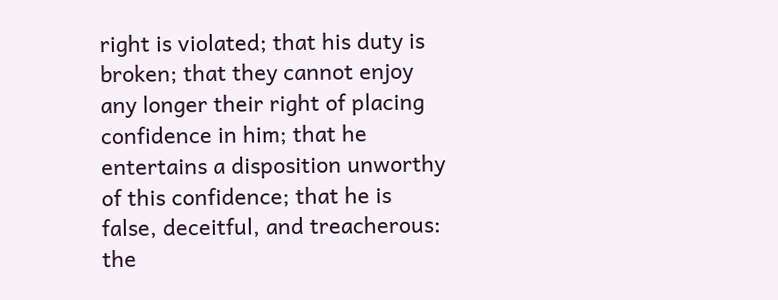right is violated; that his duty is broken; that they cannot enjoy any longer their right of placing confidence in him; that he entertains a disposition unworthy of this confidence; that he is false, deceitful, and treacherous: the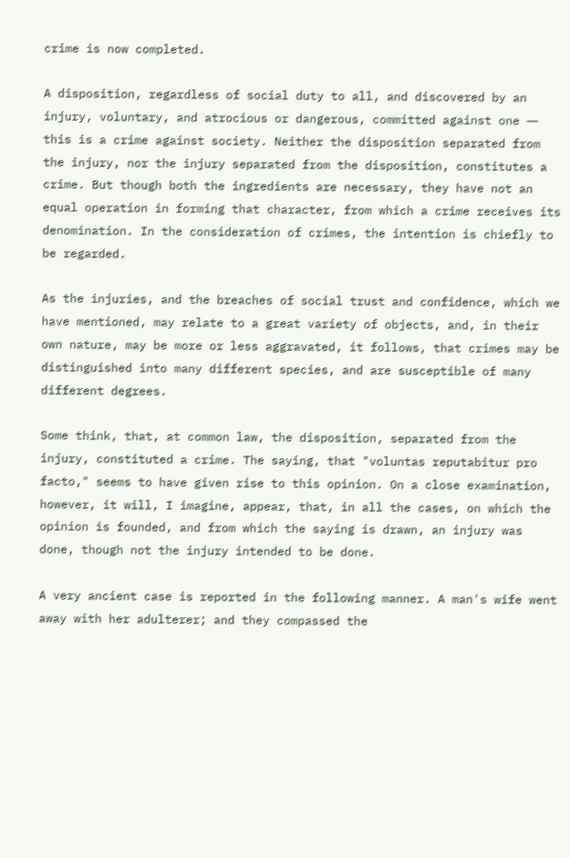crime is now completed.

A disposition, regardless of social duty to all, and discovered by an injury, voluntary, and atrocious or dangerous, committed against one ― this is a crime against society. Neither the disposition separated from the injury, nor the injury separated from the disposition, constitutes a crime. But though both the ingredients are necessary, they have not an equal operation in forming that character, from which a crime receives its denomination. In the consideration of crimes, the intention is chiefly to be regarded.

As the injuries, and the breaches of social trust and confidence, which we have mentioned, may relate to a great variety of objects, and, in their own nature, may be more or less aggravated, it follows, that crimes may be distinguished into many different species, and are susceptible of many different degrees.

Some think, that, at common law, the disposition, separated from the injury, constituted a crime. The saying, that "voluntas reputabitur pro facto," seems to have given rise to this opinion. On a close examination, however, it will, I imagine, appear, that, in all the cases, on which the opinion is founded, and from which the saying is drawn, an injury was done, though not the injury intended to be done.

A very ancient case is reported in the following manner. A man's wife went away with her adulterer; and they compassed the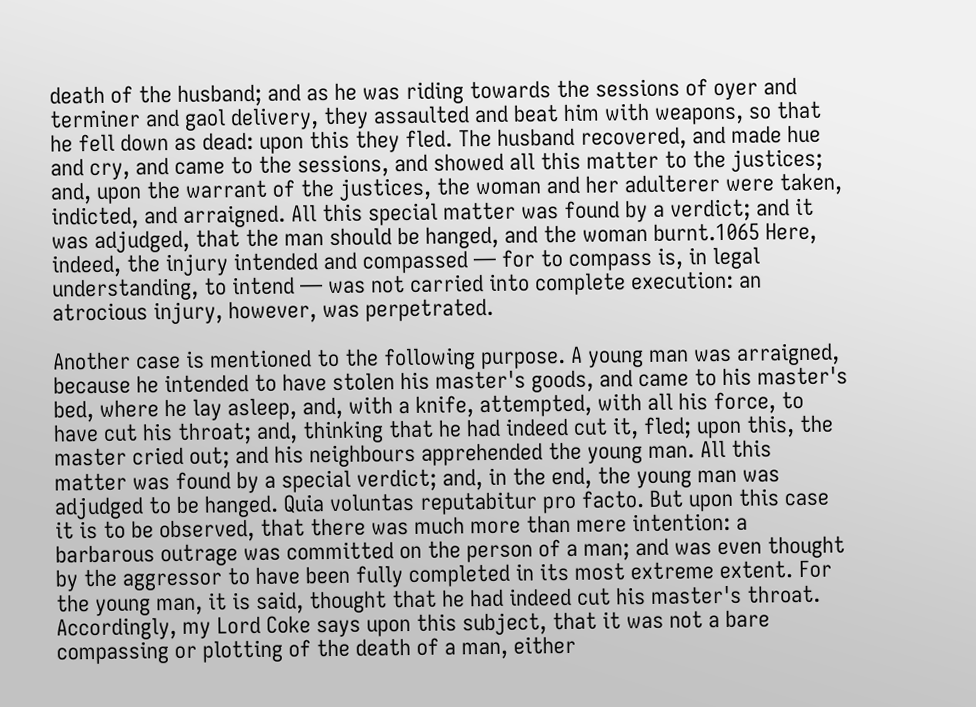death of the husband; and as he was riding towards the sessions of oyer and terminer and gaol delivery, they assaulted and beat him with weapons, so that he fell down as dead: upon this they fled. The husband recovered, and made hue and cry, and came to the sessions, and showed all this matter to the justices; and, upon the warrant of the justices, the woman and her adulterer were taken, indicted, and arraigned. All this special matter was found by a verdict; and it was adjudged, that the man should be hanged, and the woman burnt.1065 Here, indeed, the injury intended and compassed ― for to compass is, in legal understanding, to intend ― was not carried into complete execution: an atrocious injury, however, was perpetrated.

Another case is mentioned to the following purpose. A young man was arraigned, because he intended to have stolen his master's goods, and came to his master's bed, where he lay asleep, and, with a knife, attempted, with all his force, to have cut his throat; and, thinking that he had indeed cut it, fled; upon this, the master cried out; and his neighbours apprehended the young man. All this matter was found by a special verdict; and, in the end, the young man was adjudged to be hanged. Quia voluntas reputabitur pro facto. But upon this case it is to be observed, that there was much more than mere intention: a barbarous outrage was committed on the person of a man; and was even thought by the aggressor to have been fully completed in its most extreme extent. For the young man, it is said, thought that he had indeed cut his master's throat. Accordingly, my Lord Coke says upon this subject, that it was not a bare compassing or plotting of the death of a man, either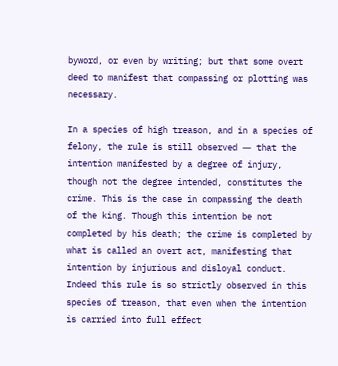byword, or even by writing; but that some overt deed to manifest that compassing or plotting was necessary.

In a species of high treason, and in a species of felony, the rule is still observed ― that the intention manifested by a degree of injury, though not the degree intended, constitutes the crime. This is the case in compassing the death of the king. Though this intention be not completed by his death; the crime is completed by what is called an overt act, manifesting that intention by injurious and disloyal conduct. Indeed this rule is so strictly observed in this species of treason, that even when the intention is carried into full effect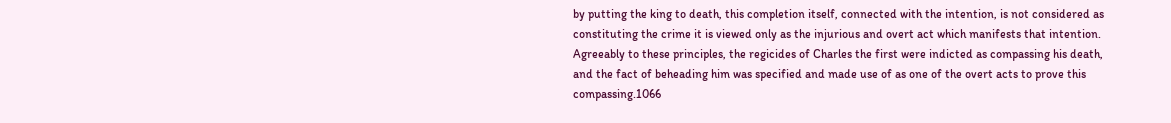by putting the king to death, this completion itself, connected with the intention, is not considered as constituting the crime it is viewed only as the injurious and overt act which manifests that intention. Agreeably to these principles, the regicides of Charles the first were indicted as compassing his death, and the fact of beheading him was specified and made use of as one of the overt acts to prove this compassing.1066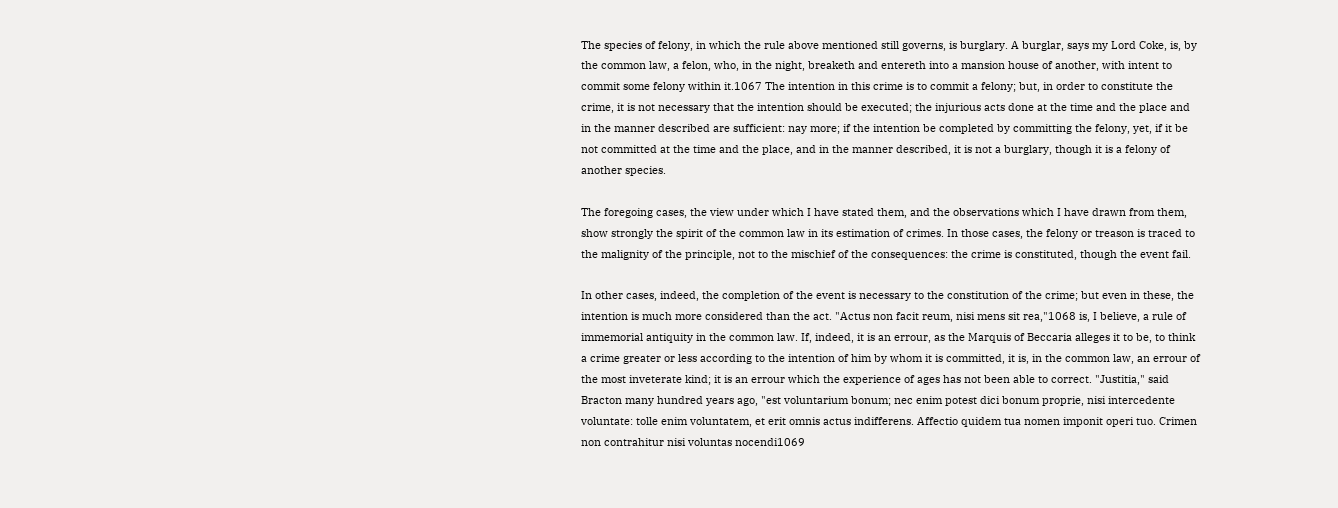The species of felony, in which the rule above mentioned still governs, is burglary. A burglar, says my Lord Coke, is, by the common law, a felon, who, in the night, breaketh and entereth into a mansion house of another, with intent to commit some felony within it.1067 The intention in this crime is to commit a felony; but, in order to constitute the crime, it is not necessary that the intention should be executed; the injurious acts done at the time and the place and in the manner described are sufficient: nay more; if the intention be completed by committing the felony, yet, if it be not committed at the time and the place, and in the manner described, it is not a burglary, though it is a felony of another species.

The foregoing cases, the view under which I have stated them, and the observations which I have drawn from them, show strongly the spirit of the common law in its estimation of crimes. In those cases, the felony or treason is traced to the malignity of the principle, not to the mischief of the consequences: the crime is constituted, though the event fail.

In other cases, indeed, the completion of the event is necessary to the constitution of the crime; but even in these, the intention is much more considered than the act. "Actus non facit reum, nisi mens sit rea,"1068 is, I believe, a rule of immemorial antiquity in the common law. If, indeed, it is an errour, as the Marquis of Beccaria alleges it to be, to think a crime greater or less according to the intention of him by whom it is committed, it is, in the common law, an errour of the most inveterate kind; it is an errour which the experience of ages has not been able to correct. "Justitia," said Bracton many hundred years ago, "est voluntarium bonum; nec enim potest dici bonum proprie, nisi intercedente voluntate: tolle enim voluntatem, et erit omnis actus indifferens. Affectio quidem tua nomen imponit operi tuo. Crimen non contrahitur nisi voluntas nocendi1069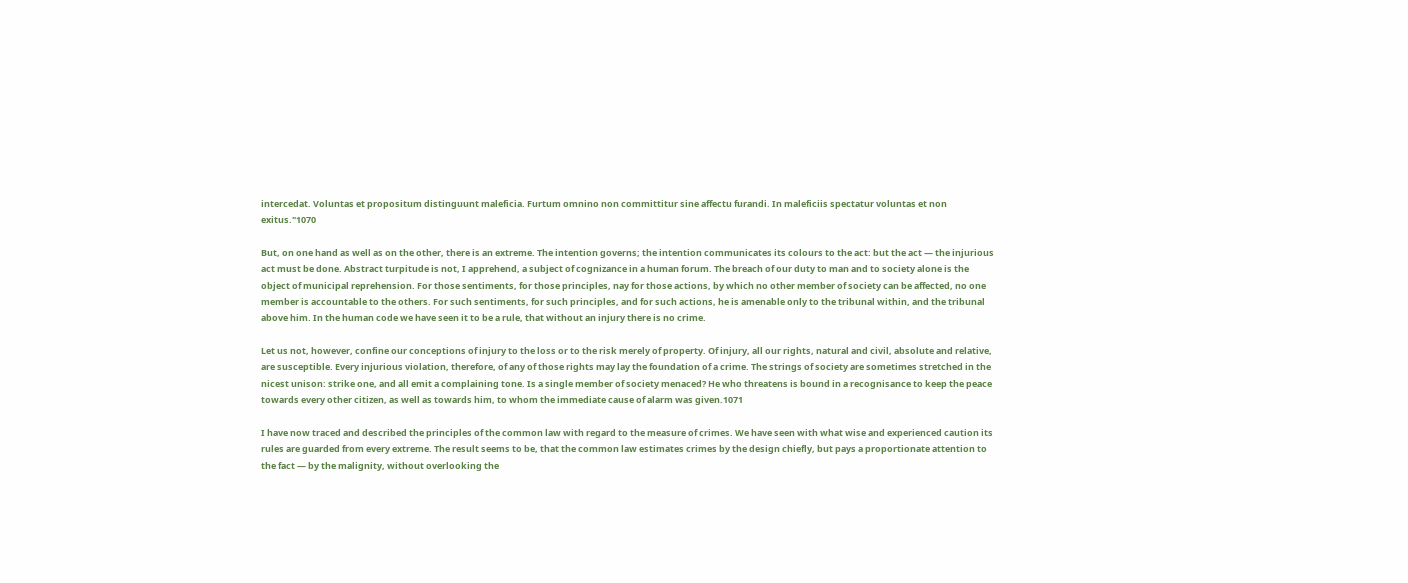intercedat. Voluntas et propositum distinguunt maleficia. Furtum omnino non committitur sine affectu furandi. In maleficiis spectatur voluntas et non exitus."1070

But, on one hand as well as on the other, there is an extreme. The intention governs; the intention communicates its colours to the act: but the act ― the injurious act must be done. Abstract turpitude is not, I apprehend, a subject of cognizance in a human forum. The breach of our duty to man and to society alone is the object of municipal reprehension. For those sentiments, for those principles, nay for those actions, by which no other member of society can be affected, no one member is accountable to the others. For such sentiments, for such principles, and for such actions, he is amenable only to the tribunal within, and the tribunal above him. In the human code we have seen it to be a rule, that without an injury there is no crime.

Let us not, however, confine our conceptions of injury to the loss or to the risk merely of property. Of injury, all our rights, natural and civil, absolute and relative, are susceptible. Every injurious violation, therefore, of any of those rights may lay the foundation of a crime. The strings of society are sometimes stretched in the nicest unison: strike one, and all emit a complaining tone. Is a single member of society menaced? He who threatens is bound in a recognisance to keep the peace towards every other citizen, as well as towards him, to whom the immediate cause of alarm was given.1071

I have now traced and described the principles of the common law with regard to the measure of crimes. We have seen with what wise and experienced caution its rules are guarded from every extreme. The result seems to be, that the common law estimates crimes by the design chiefly, but pays a proportionate attention to the fact ― by the malignity, without overlooking the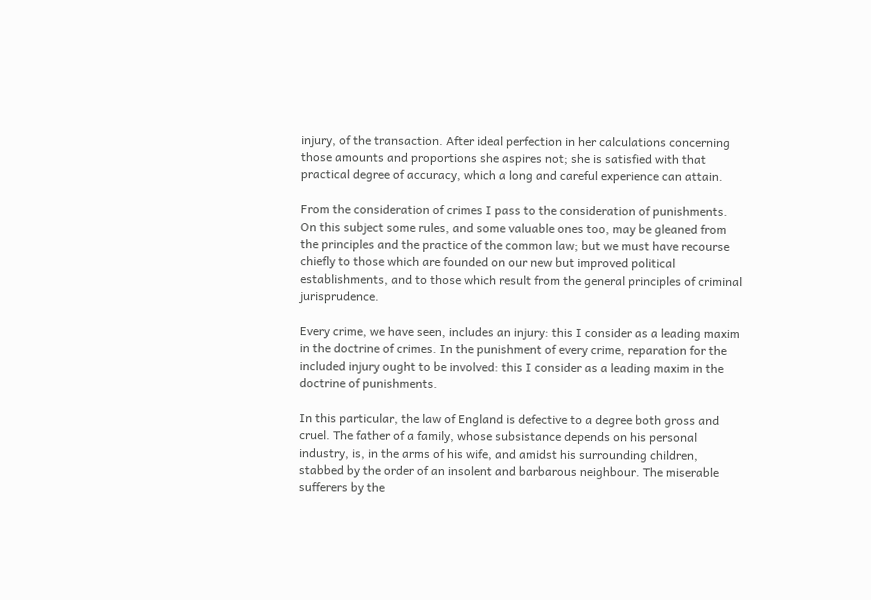injury, of the transaction. After ideal perfection in her calculations concerning those amounts and proportions she aspires not; she is satisfied with that practical degree of accuracy, which a long and careful experience can attain.

From the consideration of crimes I pass to the consideration of punishments. On this subject some rules, and some valuable ones too, may be gleaned from the principles and the practice of the common law; but we must have recourse chiefly to those which are founded on our new but improved political establishments, and to those which result from the general principles of criminal jurisprudence.

Every crime, we have seen, includes an injury: this I consider as a leading maxim in the doctrine of crimes. In the punishment of every crime, reparation for the included injury ought to be involved: this I consider as a leading maxim in the doctrine of punishments.

In this particular, the law of England is defective to a degree both gross and cruel. The father of a family, whose subsistance depends on his personal industry, is, in the arms of his wife, and amidst his surrounding children, stabbed by the order of an insolent and barbarous neighbour. The miserable sufferers by the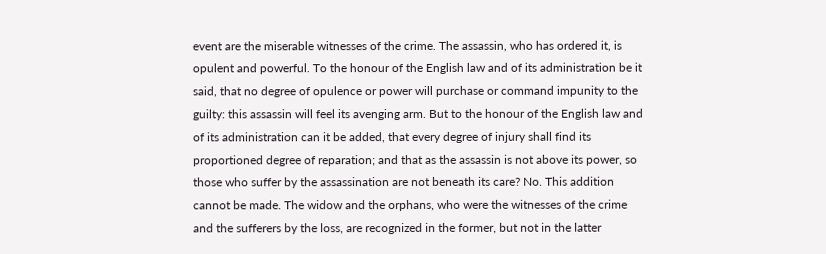event are the miserable witnesses of the crime. The assassin, who has ordered it, is opulent and powerful. To the honour of the English law and of its administration be it said, that no degree of opulence or power will purchase or command impunity to the guilty: this assassin will feel its avenging arm. But to the honour of the English law and of its administration can it be added, that every degree of injury shall find its proportioned degree of reparation; and that as the assassin is not above its power, so those who suffer by the assassination are not beneath its care? No. This addition cannot be made. The widow and the orphans, who were the witnesses of the crime and the sufferers by the loss, are recognized in the former, but not in the latter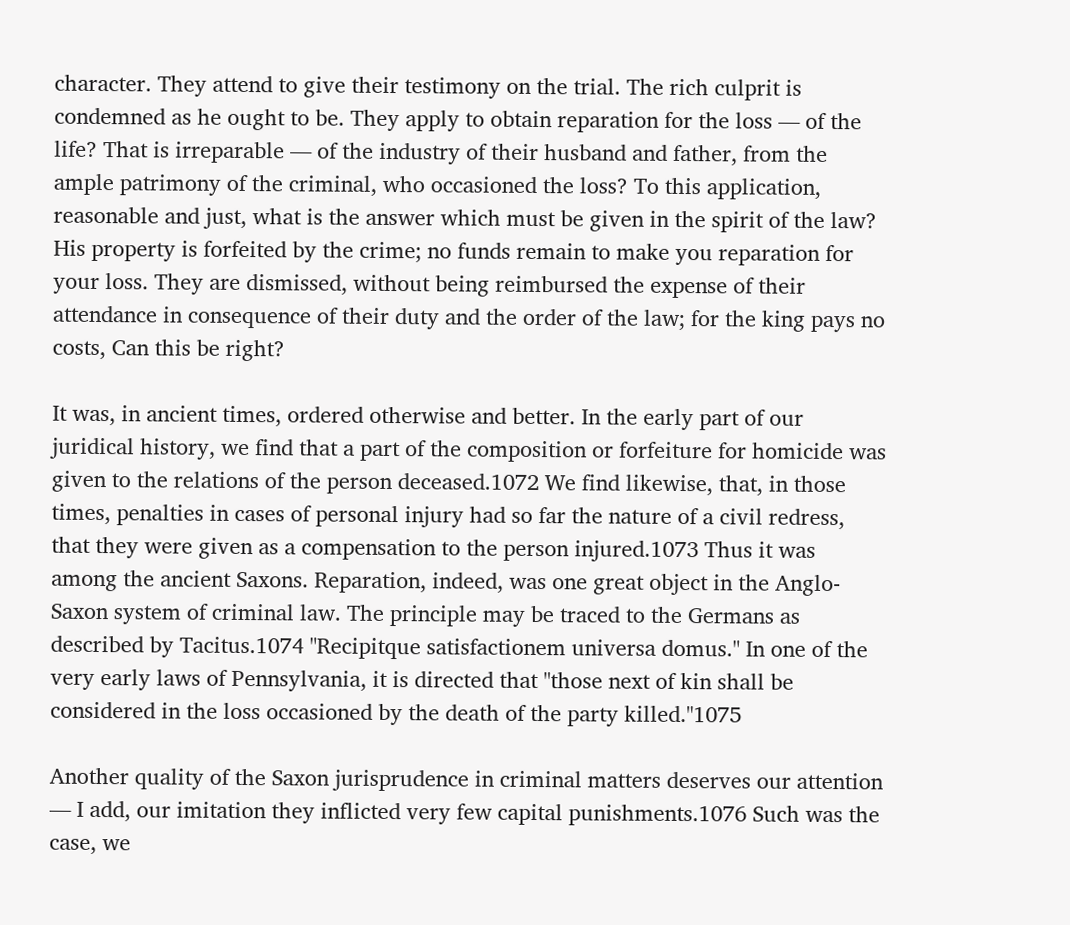character. They attend to give their testimony on the trial. The rich culprit is condemned as he ought to be. They apply to obtain reparation for the loss ― of the life? That is irreparable ― of the industry of their husband and father, from the ample patrimony of the criminal, who occasioned the loss? To this application, reasonable and just, what is the answer which must be given in the spirit of the law? His property is forfeited by the crime; no funds remain to make you reparation for your loss. They are dismissed, without being reimbursed the expense of their attendance in consequence of their duty and the order of the law; for the king pays no costs, Can this be right?

It was, in ancient times, ordered otherwise and better. In the early part of our juridical history, we find that a part of the composition or forfeiture for homicide was given to the relations of the person deceased.1072 We find likewise, that, in those times, penalties in cases of personal injury had so far the nature of a civil redress, that they were given as a compensation to the person injured.1073 Thus it was among the ancient Saxons. Reparation, indeed, was one great object in the Anglo-Saxon system of criminal law. The principle may be traced to the Germans as described by Tacitus.1074 "Recipitque satisfactionem universa domus." In one of the very early laws of Pennsylvania, it is directed that "those next of kin shall be considered in the loss occasioned by the death of the party killed."1075

Another quality of the Saxon jurisprudence in criminal matters deserves our attention ― I add, our imitation they inflicted very few capital punishments.1076 Such was the case, we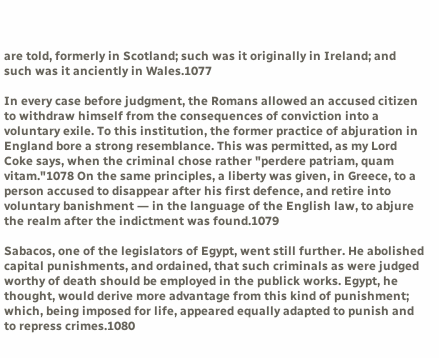are told, formerly in Scotland; such was it originally in Ireland; and such was it anciently in Wales.1077

In every case before judgment, the Romans allowed an accused citizen to withdraw himself from the consequences of conviction into a voluntary exile. To this institution, the former practice of abjuration in England bore a strong resemblance. This was permitted, as my Lord Coke says, when the criminal chose rather "perdere patriam, quam vitam."1078 On the same principles, a liberty was given, in Greece, to a person accused to disappear after his first defence, and retire into voluntary banishment ― in the language of the English law, to abjure the realm after the indictment was found.1079

Sabacos, one of the legislators of Egypt, went still further. He abolished capital punishments, and ordained, that such criminals as were judged worthy of death should be employed in the publick works. Egypt, he thought, would derive more advantage from this kind of punishment; which, being imposed for life, appeared equally adapted to punish and to repress crimes.1080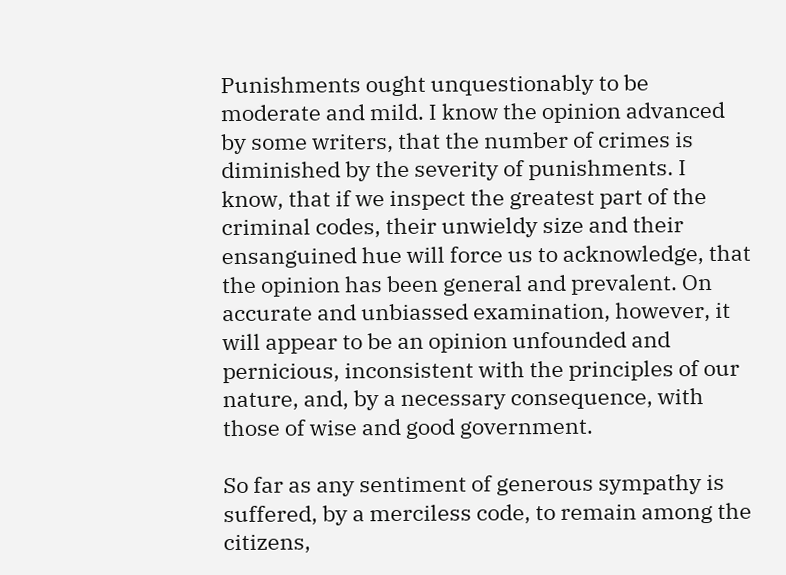Punishments ought unquestionably to be moderate and mild. I know the opinion advanced by some writers, that the number of crimes is diminished by the severity of punishments. I know, that if we inspect the greatest part of the criminal codes, their unwieldy size and their ensanguined hue will force us to acknowledge, that the opinion has been general and prevalent. On accurate and unbiassed examination, however, it will appear to be an opinion unfounded and pernicious, inconsistent with the principles of our nature, and, by a necessary consequence, with those of wise and good government.

So far as any sentiment of generous sympathy is suffered, by a merciless code, to remain among the citizens,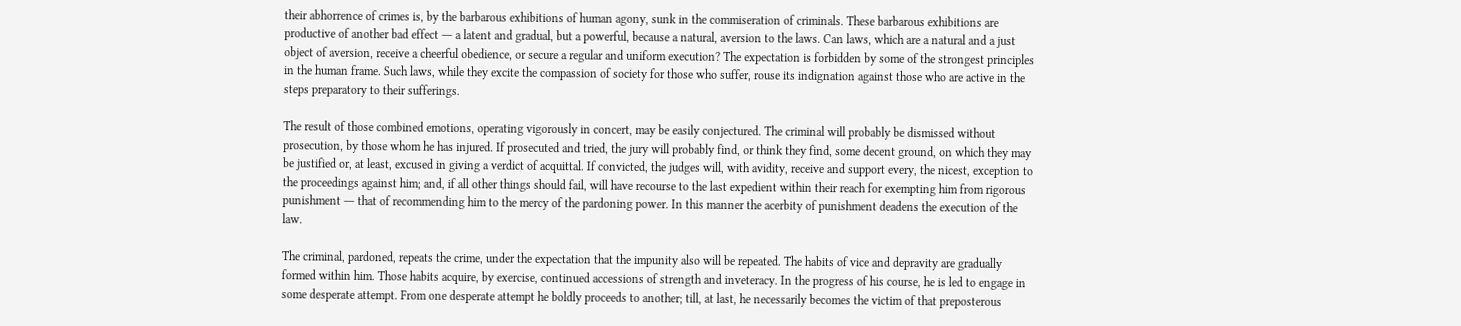their abhorrence of crimes is, by the barbarous exhibitions of human agony, sunk in the commiseration of criminals. These barbarous exhibitions are productive of another bad effect ― a latent and gradual, but a powerful, because a natural, aversion to the laws. Can laws, which are a natural and a just object of aversion, receive a cheerful obedience, or secure a regular and uniform execution? The expectation is forbidden by some of the strongest principles in the human frame. Such laws, while they excite the compassion of society for those who suffer, rouse its indignation against those who are active in the steps preparatory to their sufferings.

The result of those combined emotions, operating vigorously in concert, may be easily conjectured. The criminal will probably be dismissed without prosecution, by those whom he has injured. If prosecuted and tried, the jury will probably find, or think they find, some decent ground, on which they may be justified or, at least, excused in giving a verdict of acquittal. If convicted, the judges will, with avidity, receive and support every, the nicest, exception to the proceedings against him; and, if all other things should fail, will have recourse to the last expedient within their reach for exempting him from rigorous punishment ― that of recommending him to the mercy of the pardoning power. In this manner the acerbity of punishment deadens the execution of the law.

The criminal, pardoned, repeats the crime, under the expectation that the impunity also will be repeated. The habits of vice and depravity are gradually formed within him. Those habits acquire, by exercise, continued accessions of strength and inveteracy. In the progress of his course, he is led to engage in some desperate attempt. From one desperate attempt he boldly proceeds to another; till, at last, he necessarily becomes the victim of that preposterous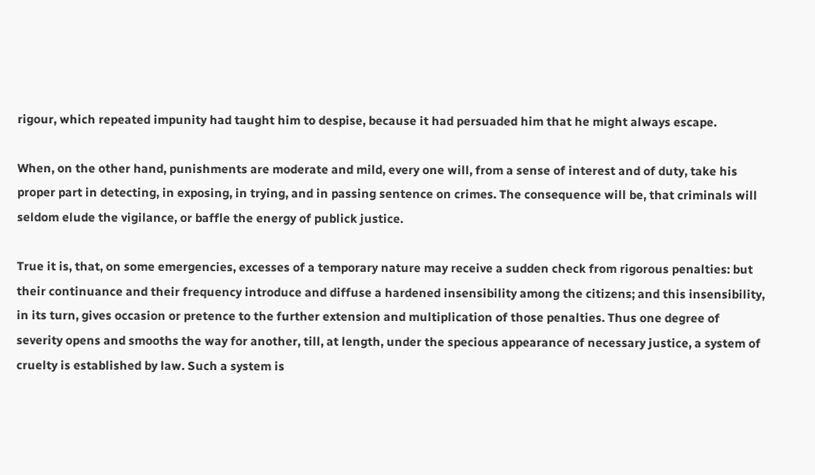rigour, which repeated impunity had taught him to despise, because it had persuaded him that he might always escape.

When, on the other hand, punishments are moderate and mild, every one will, from a sense of interest and of duty, take his proper part in detecting, in exposing, in trying, and in passing sentence on crimes. The consequence will be, that criminals will seldom elude the vigilance, or baffle the energy of publick justice.

True it is, that, on some emergencies, excesses of a temporary nature may receive a sudden check from rigorous penalties: but their continuance and their frequency introduce and diffuse a hardened insensibility among the citizens; and this insensibility, in its turn, gives occasion or pretence to the further extension and multiplication of those penalties. Thus one degree of severity opens and smooths the way for another, till, at length, under the specious appearance of necessary justice, a system of cruelty is established by law. Such a system is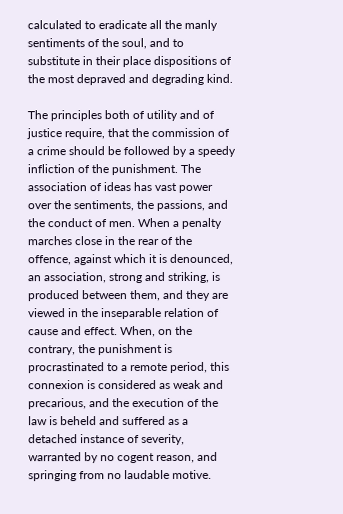calculated to eradicate all the manly sentiments of the soul, and to substitute in their place dispositions of the most depraved and degrading kind.

The principles both of utility and of justice require, that the commission of a crime should be followed by a speedy infliction of the punishment. The association of ideas has vast power over the sentiments, the passions, and the conduct of men. When a penalty marches close in the rear of the offence, against which it is denounced, an association, strong and striking, is produced between them, and they are viewed in the inseparable relation of cause and effect. When, on the contrary, the punishment is procrastinated to a remote period, this connexion is considered as weak and precarious, and the execution of the law is beheld and suffered as a detached instance of severity, warranted by no cogent reason, and springing from no laudable motive.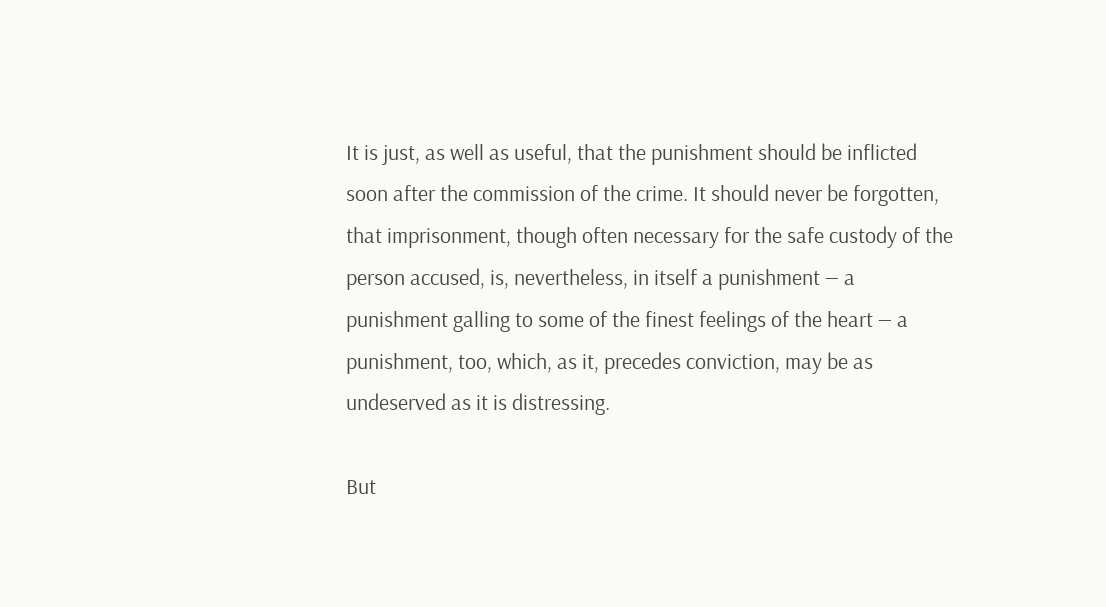It is just, as well as useful, that the punishment should be inflicted soon after the commission of the crime. It should never be forgotten, that imprisonment, though often necessary for the safe custody of the person accused, is, nevertheless, in itself a punishment ― a punishment galling to some of the finest feelings of the heart ― a punishment, too, which, as it, precedes conviction, may be as undeserved as it is distressing.

But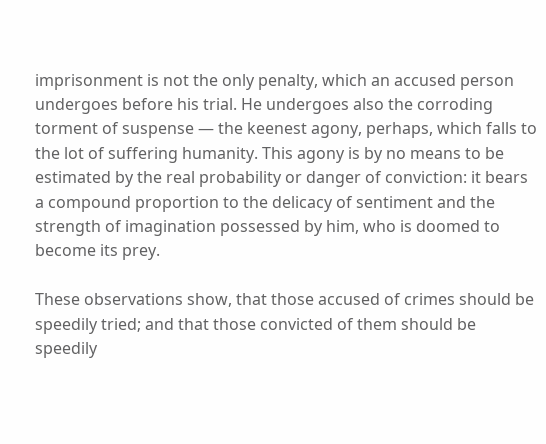imprisonment is not the only penalty, which an accused person undergoes before his trial. He undergoes also the corroding torment of suspense ― the keenest agony, perhaps, which falls to the lot of suffering humanity. This agony is by no means to be estimated by the real probability or danger of conviction: it bears a compound proportion to the delicacy of sentiment and the strength of imagination possessed by him, who is doomed to become its prey.

These observations show, that those accused of crimes should be speedily tried; and that those convicted of them should be speedily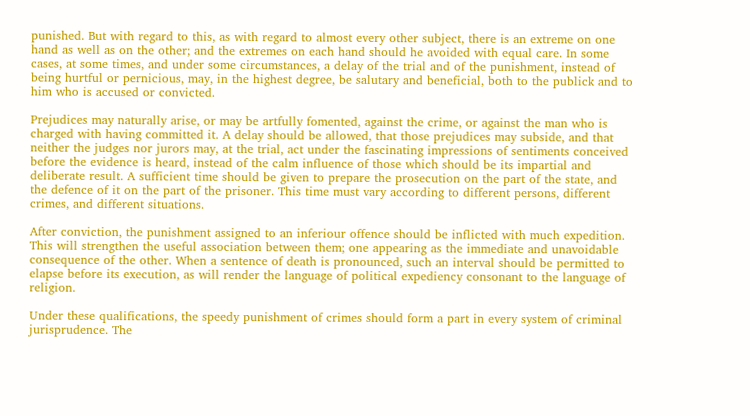punished. But with regard to this, as with regard to almost every other subject, there is an extreme on one hand as well as on the other; and the extremes on each hand should he avoided with equal care. In some cases, at some times, and under some circumstances, a delay of the trial and of the punishment, instead of being hurtful or pernicious, may, in the highest degree, be salutary and beneficial, both to the publick and to him who is accused or convicted.

Prejudices may naturally arise, or may be artfully fomented, against the crime, or against the man who is charged with having committed it. A delay should be allowed, that those prejudices may subside, and that neither the judges nor jurors may, at the trial, act under the fascinating impressions of sentiments conceived before the evidence is heard, instead of the calm influence of those which should be its impartial and deliberate result. A sufficient time should be given to prepare the prosecution on the part of the state, and the defence of it on the part of the prisoner. This time must vary according to different persons, different crimes, and different situations.

After conviction, the punishment assigned to an inferiour offence should be inflicted with much expedition. This will strengthen the useful association between them; one appearing as the immediate and unavoidable consequence of the other. When a sentence of death is pronounced, such an interval should be permitted to elapse before its execution, as will render the language of political expediency consonant to the language of religion.

Under these qualifications, the speedy punishment of crimes should form a part in every system of criminal jurisprudence. The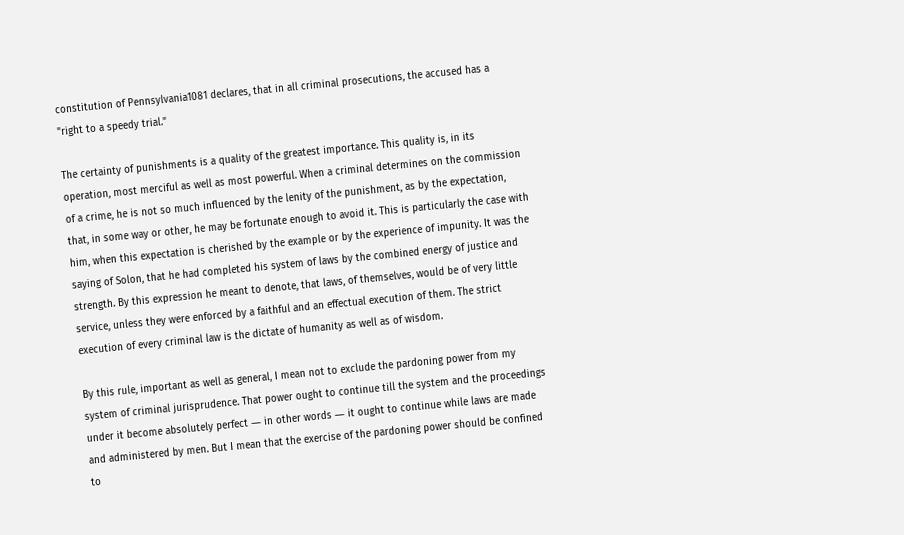constitution of Pennsylvania1081 declares, that in all criminal prosecutions, the accused has a "right to a speedy trial."

The certainty of punishments is a quality of the greatest importance. This quality is, in its operation, most merciful as well as most powerful. When a criminal determines on the commission of a crime, he is not so much influenced by the lenity of the punishment, as by the expectation, that, in some way or other, he may be fortunate enough to avoid it. This is particularly the case with him, when this expectation is cherished by the example or by the experience of impunity. It was the saying of Solon, that he had completed his system of laws by the combined energy of justice and strength. By this expression he meant to denote, that laws, of themselves, would be of very little service, unless they were enforced by a faithful and an effectual execution of them. The strict execution of every criminal law is the dictate of humanity as well as of wisdom.

By this rule, important as well as general, I mean not to exclude the pardoning power from my system of criminal jurisprudence. That power ought to continue till the system and the proceedings under it become absolutely perfect ― in other words ― it ought to continue while laws are made and administered by men. But I mean that the exercise of the pardoning power should be confined to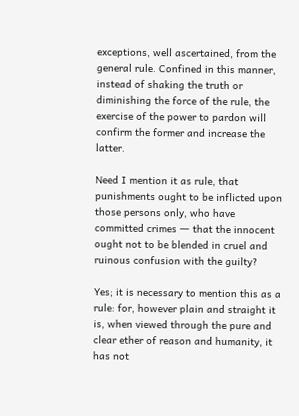exceptions, well ascertained, from the general rule. Confined in this manner, instead of shaking the truth or diminishing the force of the rule, the exercise of the power to pardon will confirm the former and increase the latter.

Need I mention it as rule, that punishments ought to be inflicted upon those persons only, who have committed crimes ― that the innocent ought not to be blended in cruel and ruinous confusion with the guilty?

Yes; it is necessary to mention this as a rule: for, however plain and straight it is, when viewed through the pure and clear ether of reason and humanity, it has not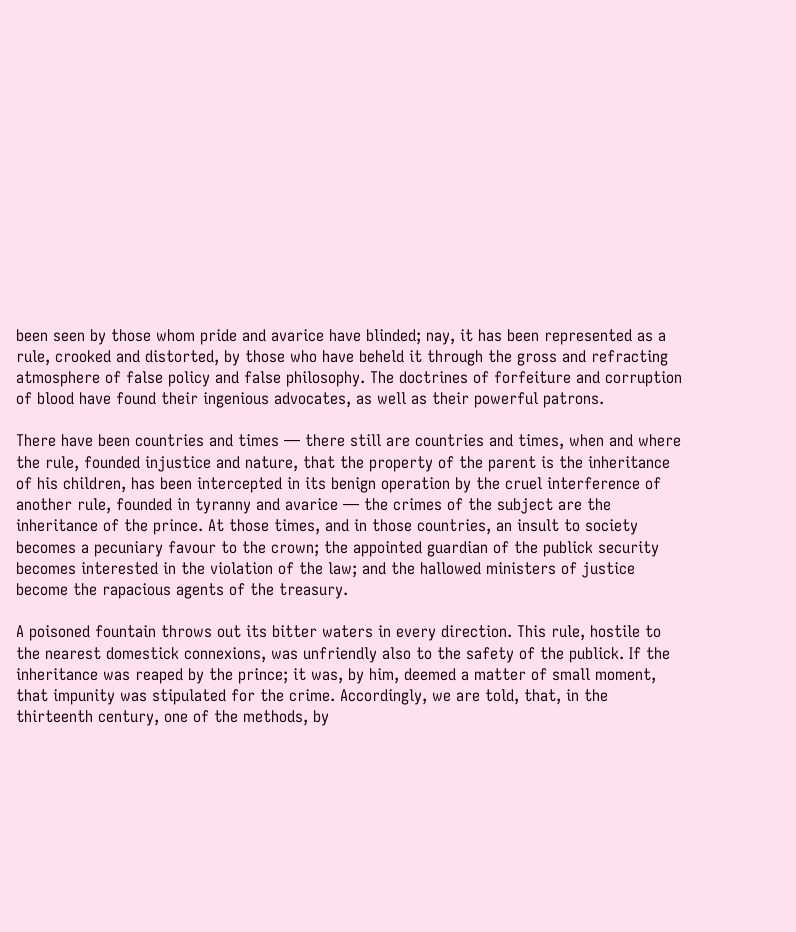been seen by those whom pride and avarice have blinded; nay, it has been represented as a rule, crooked and distorted, by those who have beheld it through the gross and refracting atmosphere of false policy and false philosophy. The doctrines of forfeiture and corruption of blood have found their ingenious advocates, as well as their powerful patrons.

There have been countries and times ― there still are countries and times, when and where the rule, founded injustice and nature, that the property of the parent is the inheritance of his children, has been intercepted in its benign operation by the cruel interference of another rule, founded in tyranny and avarice ― the crimes of the subject are the inheritance of the prince. At those times, and in those countries, an insult to society becomes a pecuniary favour to the crown; the appointed guardian of the publick security becomes interested in the violation of the law; and the hallowed ministers of justice become the rapacious agents of the treasury.

A poisoned fountain throws out its bitter waters in every direction. This rule, hostile to the nearest domestick connexions, was unfriendly also to the safety of the publick. If the inheritance was reaped by the prince; it was, by him, deemed a matter of small moment, that impunity was stipulated for the crime. Accordingly, we are told, that, in the thirteenth century, one of the methods, by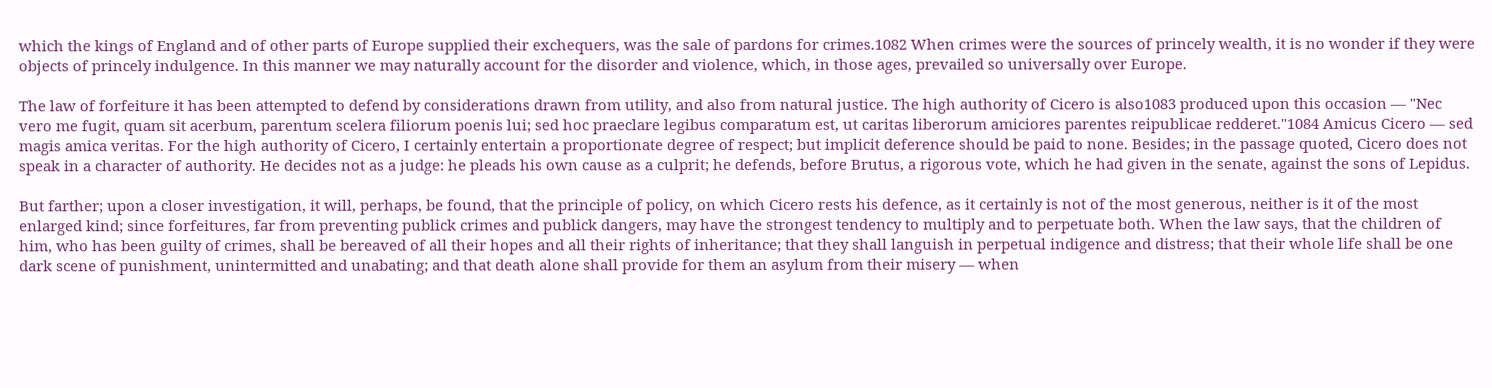which the kings of England and of other parts of Europe supplied their exchequers, was the sale of pardons for crimes.1082 When crimes were the sources of princely wealth, it is no wonder if they were objects of princely indulgence. In this manner we may naturally account for the disorder and violence, which, in those ages, prevailed so universally over Europe.

The law of forfeiture it has been attempted to defend by considerations drawn from utility, and also from natural justice. The high authority of Cicero is also1083 produced upon this occasion ― "Nec vero me fugit, quam sit acerbum, parentum scelera filiorum poenis lui; sed hoc praeclare legibus comparatum est, ut caritas liberorum amiciores parentes reipublicae redderet."1084 Amicus Cicero ― sed magis amica veritas. For the high authority of Cicero, I certainly entertain a proportionate degree of respect; but implicit deference should be paid to none. Besides; in the passage quoted, Cicero does not speak in a character of authority. He decides not as a judge: he pleads his own cause as a culprit; he defends, before Brutus, a rigorous vote, which he had given in the senate, against the sons of Lepidus.

But farther; upon a closer investigation, it will, perhaps, be found, that the principle of policy, on which Cicero rests his defence, as it certainly is not of the most generous, neither is it of the most enlarged kind; since forfeitures, far from preventing publick crimes and publick dangers, may have the strongest tendency to multiply and to perpetuate both. When the law says, that the children of him, who has been guilty of crimes, shall be bereaved of all their hopes and all their rights of inheritance; that they shall languish in perpetual indigence and distress; that their whole life shall be one dark scene of punishment, unintermitted and unabating; and that death alone shall provide for them an asylum from their misery ― when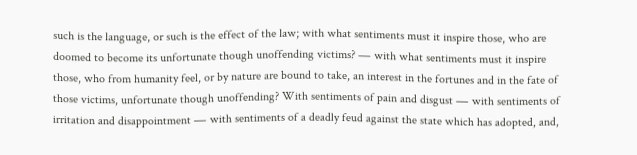such is the language, or such is the effect of the law; with what sentiments must it inspire those, who are doomed to become its unfortunate though unoffending victims? ― with what sentiments must it inspire those, who from humanity feel, or by nature are bound to take, an interest in the fortunes and in the fate of those victims, unfortunate though unoffending? With sentiments of pain and disgust ― with sentiments of irritation and disappointment ― with sentiments of a deadly feud against the state which has adopted, and,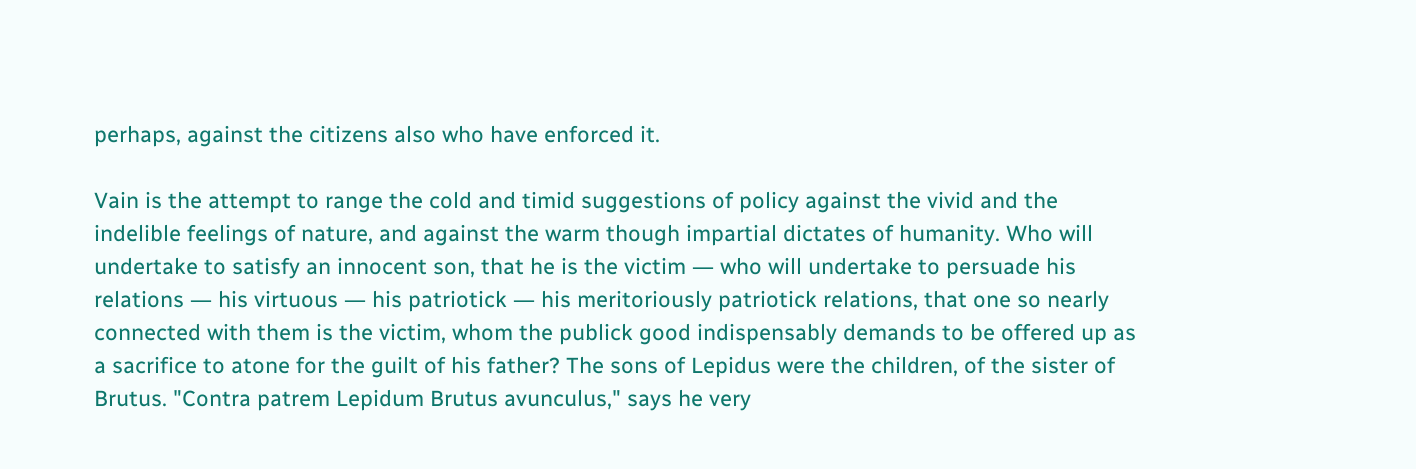perhaps, against the citizens also who have enforced it.

Vain is the attempt to range the cold and timid suggestions of policy against the vivid and the indelible feelings of nature, and against the warm though impartial dictates of humanity. Who will undertake to satisfy an innocent son, that he is the victim ― who will undertake to persuade his relations ― his virtuous ― his patriotick ― his meritoriously patriotick relations, that one so nearly connected with them is the victim, whom the publick good indispensably demands to be offered up as a sacrifice to atone for the guilt of his father? The sons of Lepidus were the children, of the sister of Brutus. "Contra patrem Lepidum Brutus avunculus," says he very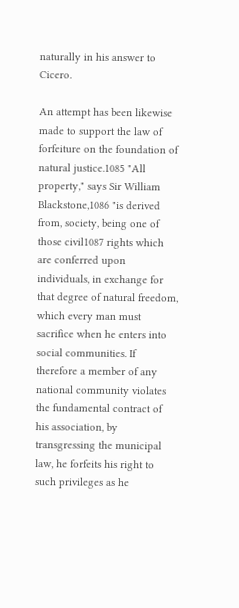naturally in his answer to Cicero.

An attempt has been likewise made to support the law of forfeiture on the foundation of natural justice.1085 "All property," says Sir William Blackstone,1086 "is derived from, society, being one of those civil1087 rights which are conferred upon individuals, in exchange for that degree of natural freedom, which every man must sacrifice when he enters into social communities. If therefore a member of any national community violates the fundamental contract of his association, by transgressing the municipal law, he forfeits his right to such privileges as he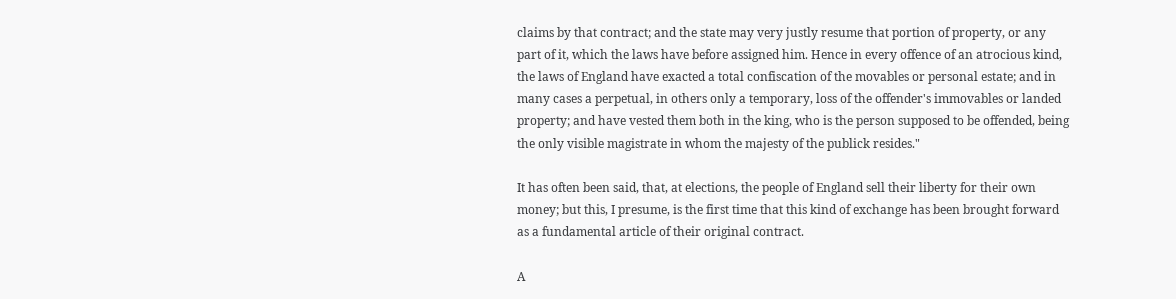claims by that contract; and the state may very justly resume that portion of property, or any part of it, which the laws have before assigned him. Hence in every offence of an atrocious kind, the laws of England have exacted a total confiscation of the movables or personal estate; and in many cases a perpetual, in others only a temporary, loss of the offender's immovables or landed property; and have vested them both in the king, who is the person supposed to be offended, being the only visible magistrate in whom the majesty of the publick resides."

It has often been said, that, at elections, the people of England sell their liberty for their own money; but this, I presume, is the first time that this kind of exchange has been brought forward as a fundamental article of their original contract.

A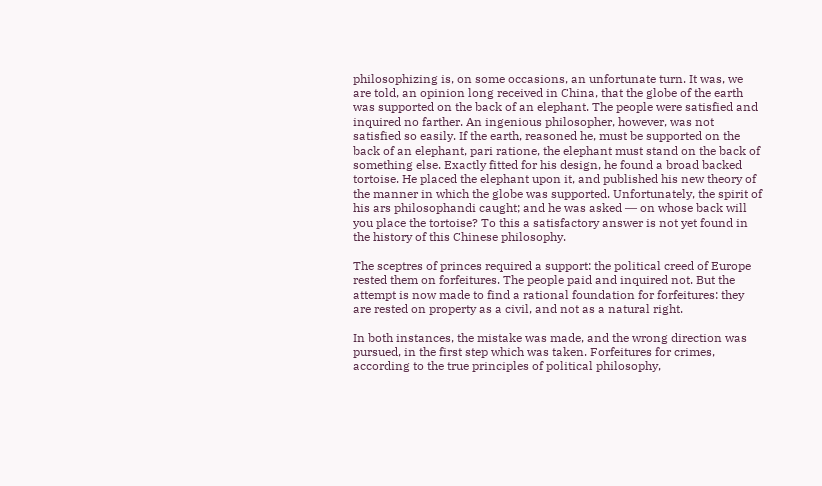philosophizing is, on some occasions, an unfortunate turn. It was, we are told, an opinion long received in China, that the globe of the earth was supported on the back of an elephant. The people were satisfied and inquired no farther. An ingenious philosopher, however, was not satisfied so easily. If the earth, reasoned he, must be supported on the back of an elephant, pari ratione, the elephant must stand on the back of something else. Exactly fitted for his design, he found a broad backed tortoise. He placed the elephant upon it, and published his new theory of the manner in which the globe was supported. Unfortunately, the spirit of his ars philosophandi caught; and he was asked ― on whose back will you place the tortoise? To this a satisfactory answer is not yet found in the history of this Chinese philosophy.

The sceptres of princes required a support: the political creed of Europe rested them on forfeitures. The people paid and inquired not. But the attempt is now made to find a rational foundation for forfeitures: they are rested on property as a civil, and not as a natural right.

In both instances, the mistake was made, and the wrong direction was pursued, in the first step which was taken. Forfeitures for crimes, according to the true principles of political philosophy,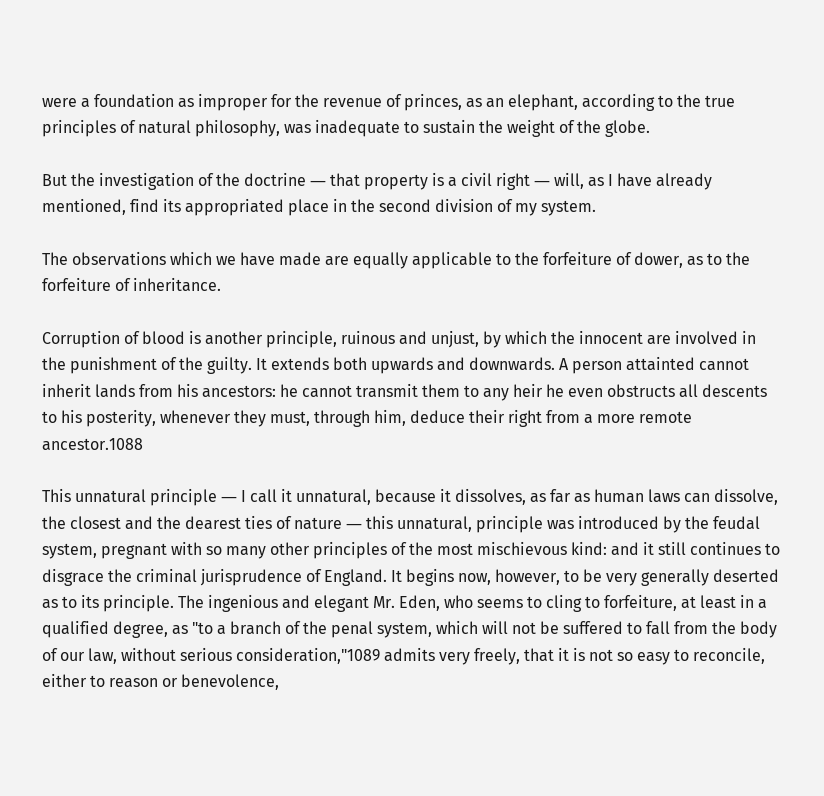were a foundation as improper for the revenue of princes, as an elephant, according to the true principles of natural philosophy, was inadequate to sustain the weight of the globe.

But the investigation of the doctrine ― that property is a civil right ― will, as I have already mentioned, find its appropriated place in the second division of my system.

The observations which we have made are equally applicable to the forfeiture of dower, as to the forfeiture of inheritance.

Corruption of blood is another principle, ruinous and unjust, by which the innocent are involved in the punishment of the guilty. It extends both upwards and downwards. A person attainted cannot inherit lands from his ancestors: he cannot transmit them to any heir he even obstructs all descents to his posterity, whenever they must, through him, deduce their right from a more remote ancestor.1088

This unnatural principle ― I call it unnatural, because it dissolves, as far as human laws can dissolve, the closest and the dearest ties of nature ― this unnatural, principle was introduced by the feudal system, pregnant with so many other principles of the most mischievous kind: and it still continues to disgrace the criminal jurisprudence of England. It begins now, however, to be very generally deserted as to its principle. The ingenious and elegant Mr. Eden, who seems to cling to forfeiture, at least in a qualified degree, as "to a branch of the penal system, which will not be suffered to fall from the body of our law, without serious consideration,"1089 admits very freely, that it is not so easy to reconcile, either to reason or benevolence,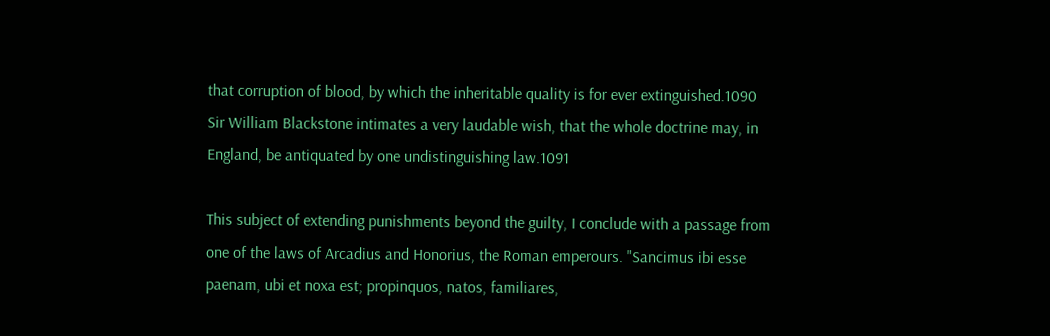that corruption of blood, by which the inheritable quality is for ever extinguished.1090 Sir William Blackstone intimates a very laudable wish, that the whole doctrine may, in England, be antiquated by one undistinguishing law.1091

This subject of extending punishments beyond the guilty, I conclude with a passage from one of the laws of Arcadius and Honorius, the Roman emperours. "Sancimus ibi esse paenam, ubi et noxa est; propinquos, natos, familiares,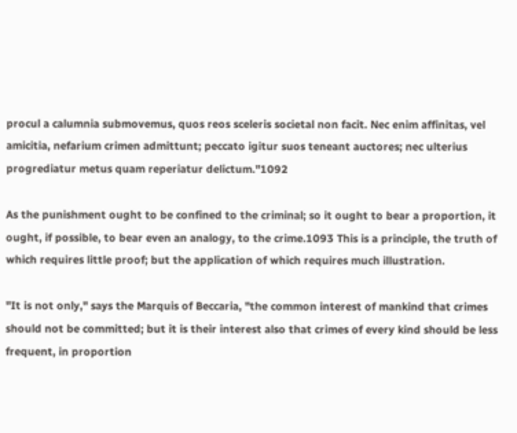procul a calumnia submovemus, quos reos sceleris societal non facit. Nec enim affinitas, vel amicitia, nefarium crimen admittunt; peccato igitur suos teneant auctores; nec ulterius progrediatur metus quam reperiatur delictum."1092

As the punishment ought to be confined to the criminal; so it ought to bear a proportion, it ought, if possible, to bear even an analogy, to the crime.1093 This is a principle, the truth of which requires little proof; but the application of which requires much illustration.

"It is not only," says the Marquis of Beccaria, "the common interest of mankind that crimes should not be committed; but it is their interest also that crimes of every kind should be less frequent, in proportion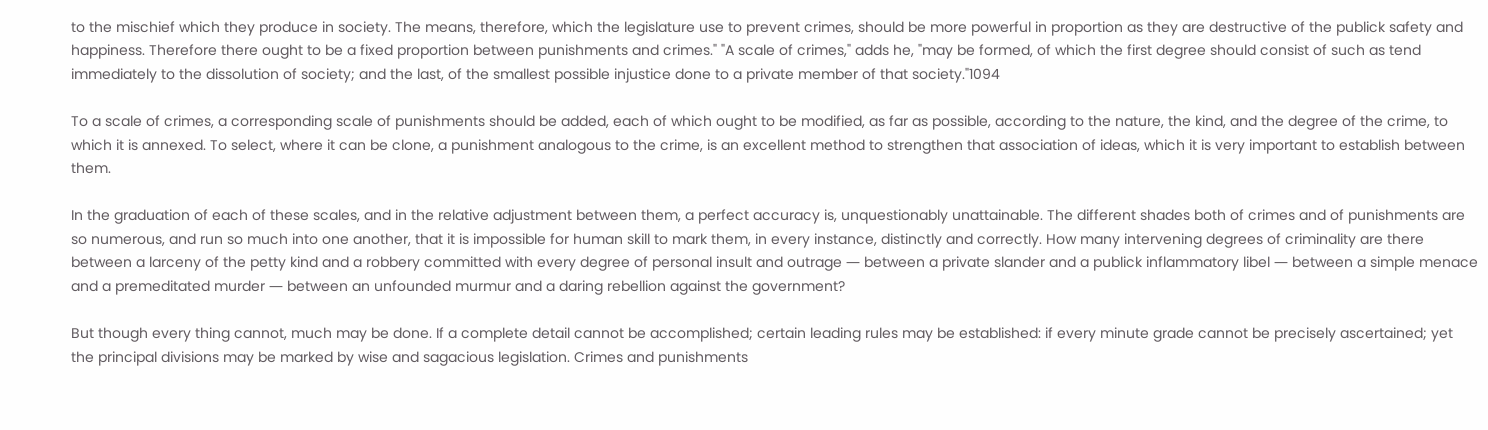to the mischief which they produce in society. The means, therefore, which the legislature use to prevent crimes, should be more powerful in proportion as they are destructive of the publick safety and happiness. Therefore there ought to be a fixed proportion between punishments and crimes." "A scale of crimes," adds he, "may be formed, of which the first degree should consist of such as tend immediately to the dissolution of society; and the last, of the smallest possible injustice done to a private member of that society."1094

To a scale of crimes, a corresponding scale of punishments should be added, each of which ought to be modified, as far as possible, according to the nature, the kind, and the degree of the crime, to which it is annexed. To select, where it can be clone, a punishment analogous to the crime, is an excellent method to strengthen that association of ideas, which it is very important to establish between them.

In the graduation of each of these scales, and in the relative adjustment between them, a perfect accuracy is, unquestionably unattainable. The different shades both of crimes and of punishments are so numerous, and run so much into one another, that it is impossible for human skill to mark them, in every instance, distinctly and correctly. How many intervening degrees of criminality are there between a larceny of the petty kind and a robbery committed with every degree of personal insult and outrage ― between a private slander and a publick inflammatory libel ― between a simple menace and a premeditated murder ― between an unfounded murmur and a daring rebellion against the government?

But though every thing cannot, much may be done. If a complete detail cannot be accomplished; certain leading rules may be established: if every minute grade cannot be precisely ascertained; yet the principal divisions may be marked by wise and sagacious legislation. Crimes and punishments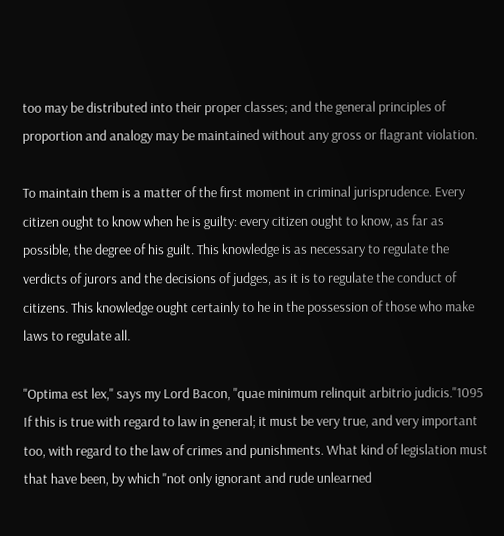too may be distributed into their proper classes; and the general principles of proportion and analogy may be maintained without any gross or flagrant violation.

To maintain them is a matter of the first moment in criminal jurisprudence. Every citizen ought to know when he is guilty: every citizen ought to know, as far as possible, the degree of his guilt. This knowledge is as necessary to regulate the verdicts of jurors and the decisions of judges, as it is to regulate the conduct of citizens. This knowledge ought certainly to he in the possession of those who make laws to regulate all.

"Optima est lex," says my Lord Bacon, "quae minimum relinquit arbitrio judicis."1095 If this is true with regard to law in general; it must be very true, and very important too, with regard to the law of crimes and punishments. What kind of legislation must that have been, by which "not only ignorant and rude unlearned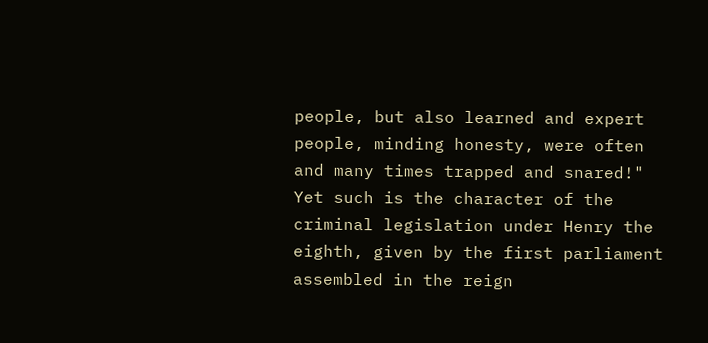people, but also learned and expert people, minding honesty, were often and many times trapped and snared!" Yet such is the character of the criminal legislation under Henry the eighth, given by the first parliament assembled in the reign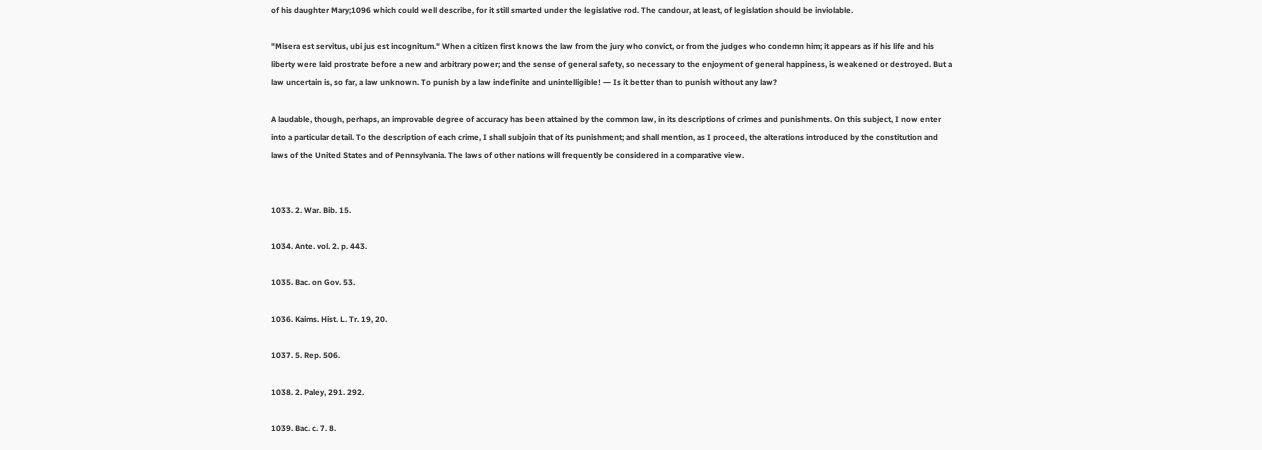of his daughter Mary;1096 which could well describe, for it still smarted under the legislative rod. The candour, at least, of legislation should be inviolable.

"Misera est servitus, ubi jus est incognitum." When a citizen first knows the law from the jury who convict, or from the judges who condemn him; it appears as if his life and his liberty were laid prostrate before a new and arbitrary power; and the sense of general safety, so necessary to the enjoyment of general happiness, is weakened or destroyed. But a law uncertain is, so far, a law unknown. To punish by a law indefinite and unintelligible! ― Is it better than to punish without any law?

A laudable, though, perhaps, an improvable degree of accuracy has been attained by the common law, in its descriptions of crimes and punishments. On this subject, I now enter into a particular detail. To the description of each crime, I shall subjoin that of its punishment; and shall mention, as I proceed, the alterations introduced by the constitution and laws of the United States and of Pennsylvania. The laws of other nations will frequently be considered in a comparative view.


1033. 2. War. Bib. 15.

1034. Ante. vol. 2. p. 443.

1035. Bac. on Gov. 53.

1036. Kaims. Hist. L. Tr. 19, 20.

1037. 5. Rep. 506.

1038. 2. Paley, 291. 292.

1039. Bac. c. 7. 8.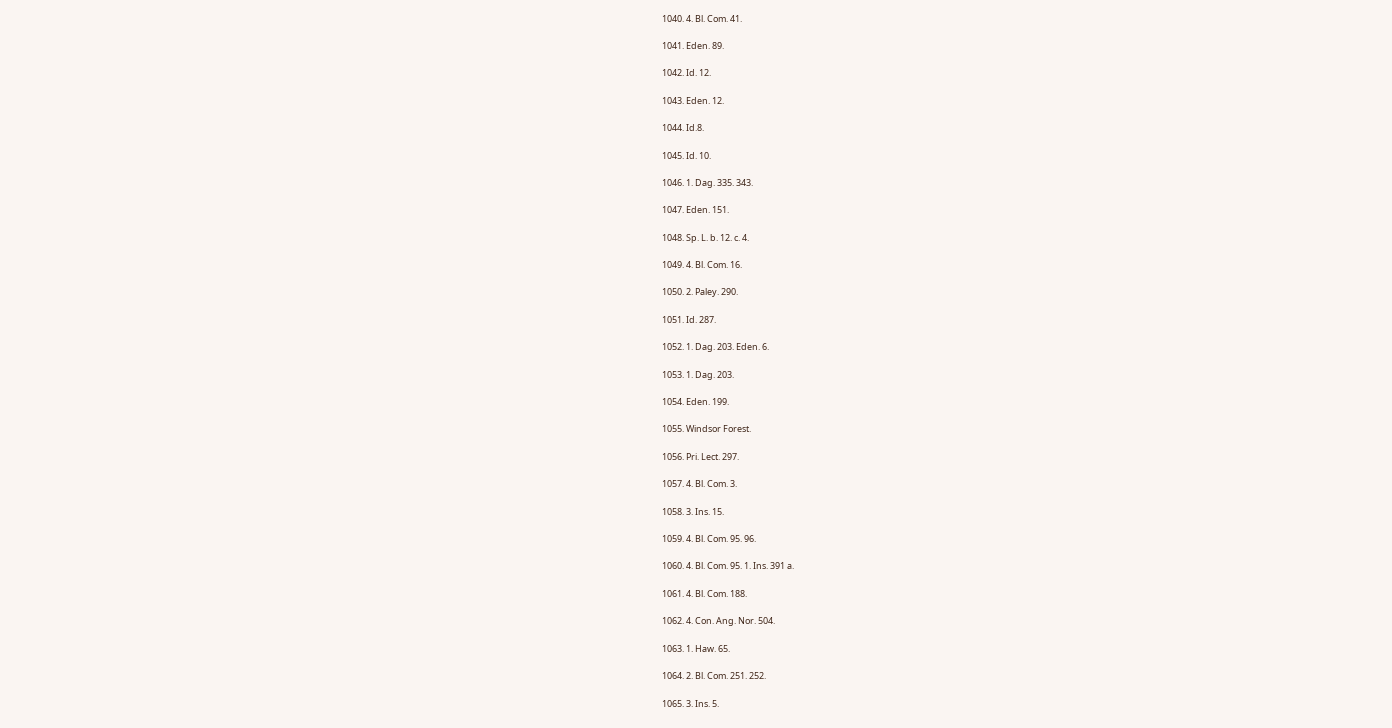1040. 4. Bl. Com. 41.

1041. Eden. 89.

1042. Id. 12.

1043. Eden. 12.

1044. Id.8.

1045. Id. 10.

1046. 1. Dag. 335. 343.

1047. Eden. 151.

1048. Sp. L. b. 12. c. 4.

1049. 4. Bl. Com. 16.

1050. 2. Paley. 290.

1051. Id. 287.

1052. 1. Dag. 203. Eden. 6.

1053. 1. Dag. 203.

1054. Eden. 199.

1055. Windsor Forest.

1056. Pri. Lect. 297.

1057. 4. Bl. Com. 3.

1058. 3. Ins. 15.

1059. 4. Bl. Com. 95. 96.

1060. 4. Bl. Com. 95. 1. Ins. 391 a.

1061. 4. Bl. Com. 188.

1062. 4. Con. Ang. Nor. 504.

1063. 1. Haw. 65.

1064. 2. Bl. Com. 251. 252.

1065. 3. Ins. 5.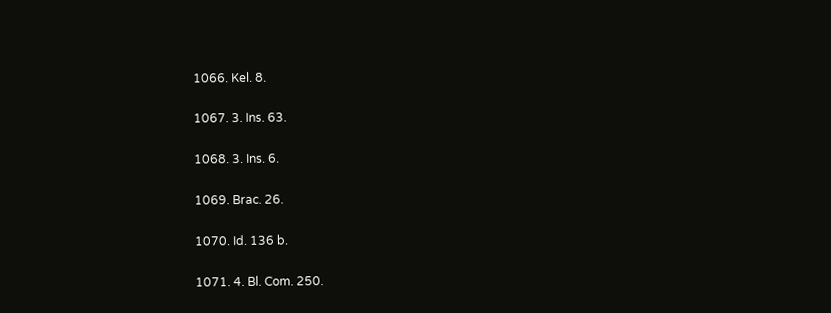1066. Kel. 8.

1067. 3. Ins. 63.

1068. 3. Ins. 6.

1069. Brac. 26.

1070. Id. 136 b.

1071. 4. Bl. Com. 250.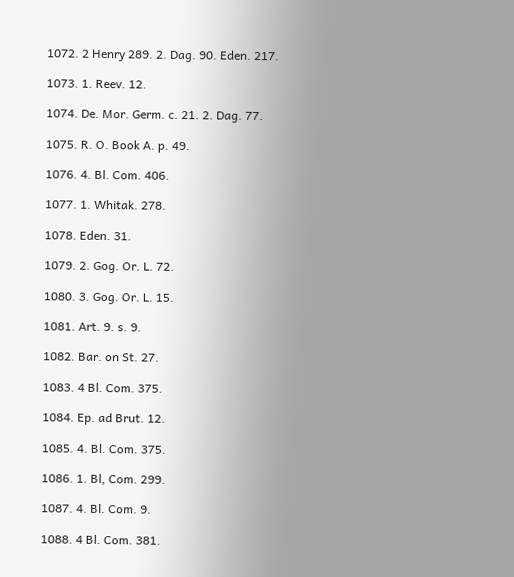1072. 2 Henry 289. 2. Dag. 90. Eden. 217.

1073. 1. Reev. 12.

1074. De. Mor. Germ. c. 21. 2. Dag. 77.

1075. R. O. Book A. p. 49.

1076. 4. Bl. Com. 406.

1077. 1. Whitak. 278.

1078. Eden. 31.

1079. 2. Gog. Or. L. 72.

1080. 3. Gog. Or. L. 15.

1081. Art. 9. s. 9.

1082. Bar. on St. 27.

1083. 4 Bl. Com. 375.

1084. Ep. ad Brut. 12.

1085. 4. Bl. Com. 375.

1086. 1. Bl, Com. 299.

1087. 4. Bl. Com. 9.

1088. 4 Bl. Com. 381.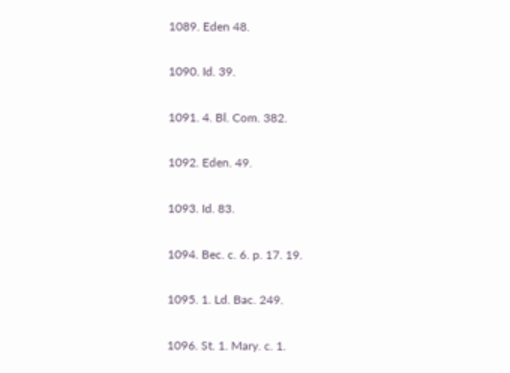1089. Eden 48.

1090. Id. 39.

1091. 4. Bl. Com. 382.

1092. Eden. 49.

1093. Id. 83.

1094. Bec. c. 6. p. 17. 19.

1095. 1. Ld. Bac. 249.

1096. St. 1. Mary. c. 1.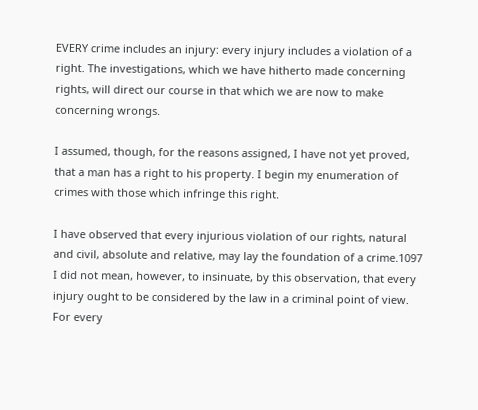EVERY crime includes an injury: every injury includes a violation of a right. The investigations, which we have hitherto made concerning rights, will direct our course in that which we are now to make concerning wrongs.

I assumed, though, for the reasons assigned, I have not yet proved, that a man has a right to his property. I begin my enumeration of crimes with those which infringe this right.

I have observed that every injurious violation of our rights, natural and civil, absolute and relative, may lay the foundation of a crime.1097 I did not mean, however, to insinuate, by this observation, that every injury ought to be considered by the law in a criminal point of view. For every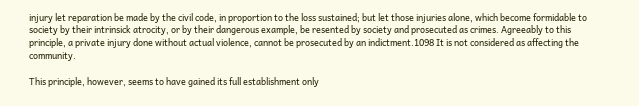injury let reparation be made by the civil code, in proportion to the loss sustained; but let those injuries alone, which become formidable to society by their intrinsick atrocity, or by their dangerous example, be resented by society and prosecuted as crimes. Agreeably to this principle, a private injury done without actual violence, cannot be prosecuted by an indictment.1098 It is not considered as affecting the community.

This principle, however, seems to have gained its full establishment only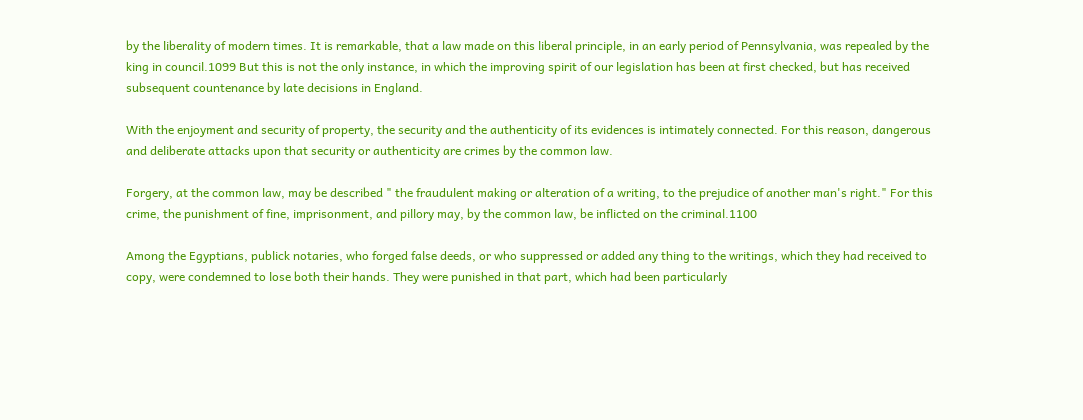by the liberality of modern times. It is remarkable, that a law made on this liberal principle, in an early period of Pennsylvania, was repealed by the king in council.1099 But this is not the only instance, in which the improving spirit of our legislation has been at first checked, but has received subsequent countenance by late decisions in England.

With the enjoyment and security of property, the security and the authenticity of its evidences is intimately connected. For this reason, dangerous and deliberate attacks upon that security or authenticity are crimes by the common law.

Forgery, at the common law, may be described " the fraudulent making or alteration of a writing, to the prejudice of another man's right." For this crime, the punishment of fine, imprisonment, and pillory may, by the common law, be inflicted on the criminal.1100

Among the Egyptians, publick notaries, who forged false deeds, or who suppressed or added any thing to the writings, which they had received to copy, were condemned to lose both their hands. They were punished in that part, which had been particularly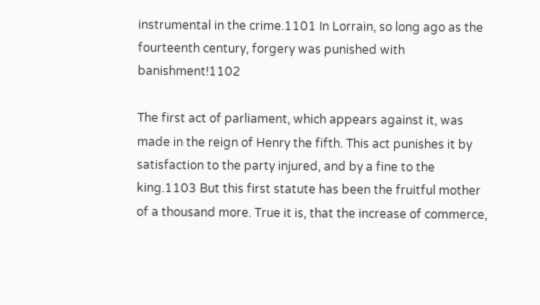instrumental in the crime.1101 In Lorrain, so long ago as the fourteenth century, forgery was punished with banishment!1102

The first act of parliament, which appears against it, was made in the reign of Henry the fifth. This act punishes it by satisfaction to the party injured, and by a fine to the king.1103 But this first statute has been the fruitful mother of a thousand more. True it is, that the increase of commerce,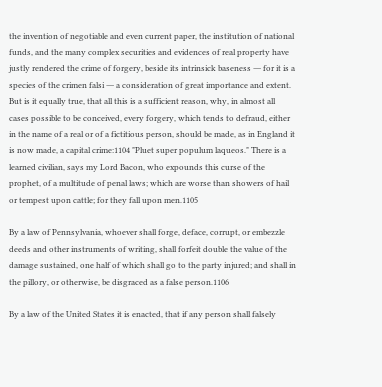the invention of negotiable and even current paper, the institution of national funds, and the many complex securities and evidences of real property have justly rendered the crime of forgery, beside its intrinsick baseness ― for it is a species of the crimen falsi ― a consideration of great importance and extent. But is it equally true, that all this is a sufficient reason, why, in almost all cases possible to be conceived, every forgery, which tends to defraud, either in the name of a real or of a fictitious person, should be made, as in England it is now made, a capital crime:1104 "Pluet super populum laqueos." There is a learned civilian, says my Lord Bacon, who expounds this curse of the prophet, of a multitude of penal laws; which are worse than showers of hail or tempest upon cattle; for they fall upon men.1105

By a law of Pennsylvania, whoever shall forge, deface, corrupt, or embezzle deeds and other instruments of writing, shall forfeit double the value of the damage sustained, one half of which shall go to the party injured; and shall in the pillory, or otherwise, be disgraced as a false person.1106

By a law of the United States it is enacted, that if any person shall falsely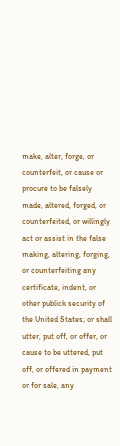make, alter, forge, or counterfeit, or cause or procure to be falsely made, altered, forged, or counterfeited, or willingly act or assist in the false making, altering, forging, or counterfeiting any certificate, indent, or other publick security of the United States; or shall utter, put off, or offer, or cause to be uttered, put off, or offered in payment or for sale, any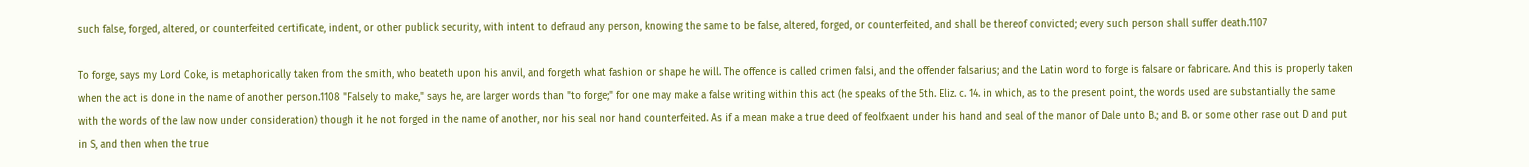such false, forged, altered, or counterfeited certificate, indent, or other publick security, with intent to defraud any person, knowing the same to be false, altered, forged, or counterfeited, and shall be thereof convicted; every such person shall suffer death.1107

To forge, says my Lord Coke, is metaphorically taken from the smith, who beateth upon his anvil, and forgeth what fashion or shape he will. The offence is called crimen falsi, and the offender falsarius; and the Latin word to forge is falsare or fabricare. And this is properly taken when the act is done in the name of another person.1108 "Falsely to make," says he, are larger words than "to forge;" for one may make a false writing within this act (he speaks of the 5th. Eliz. c. 14. in which, as to the present point, the words used are substantially the same with the words of the law now under consideration) though it he not forged in the name of another, nor his seal nor hand counterfeited. As if a mean make a true deed of feolfxaent under his hand and seal of the manor of Dale unto B.; and B. or some other rase out D and put in S, and then when the true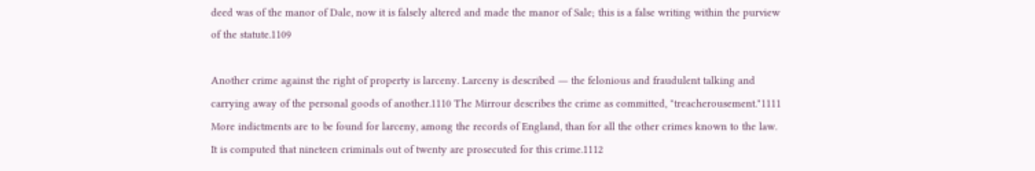deed was of the manor of Dale, now it is falsely altered and made the manor of Sale; this is a false writing within the purview of the statute.1109

Another crime against the right of property is larceny. Larceny is described ― the felonious and fraudulent talking and carrying away of the personal goods of another.1110 The Mirrour describes the crime as committed, "treacherousement."1111 More indictments are to be found for larceny, among the records of England, than for all the other crimes known to the law. It is computed that nineteen criminals out of twenty are prosecuted for this crime.1112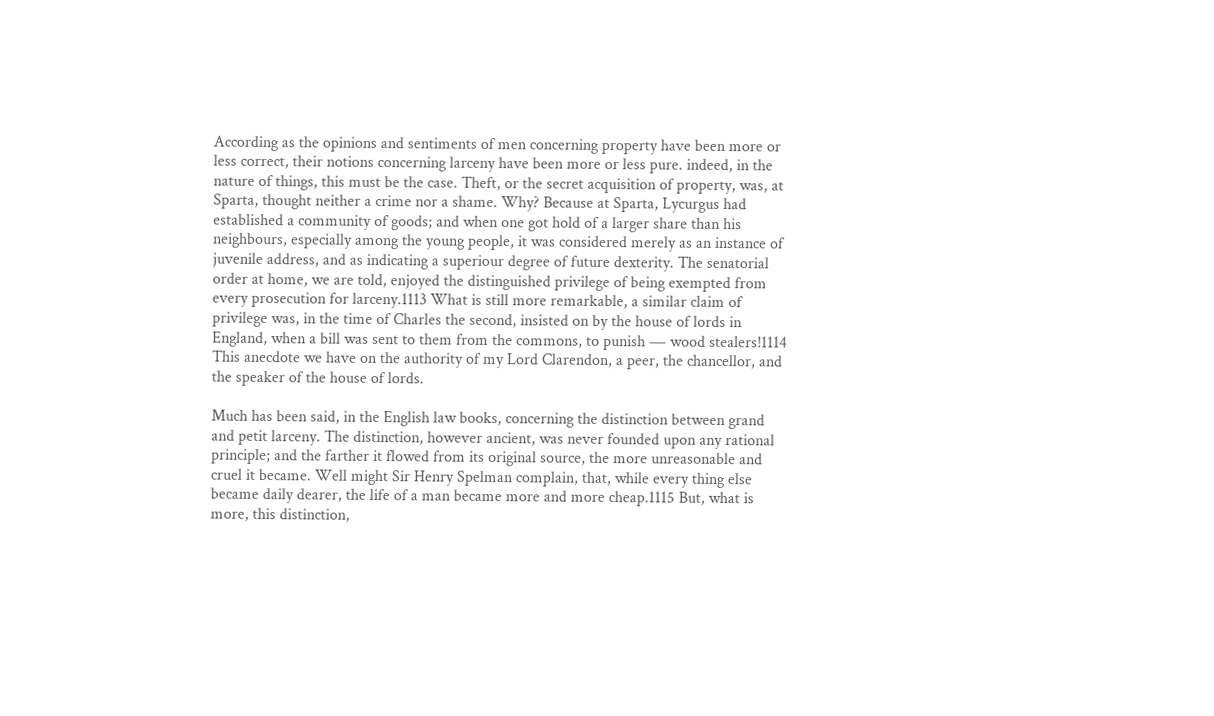According as the opinions and sentiments of men concerning property have been more or less correct, their notions concerning larceny have been more or less pure. indeed, in the nature of things, this must be the case. Theft, or the secret acquisition of property, was, at Sparta, thought neither a crime nor a shame. Why? Because at Sparta, Lycurgus had established a community of goods; and when one got hold of a larger share than his neighbours, especially among the young people, it was considered merely as an instance of juvenile address, and as indicating a superiour degree of future dexterity. The senatorial order at home, we are told, enjoyed the distinguished privilege of being exempted from every prosecution for larceny.1113 What is still more remarkable, a similar claim of privilege was, in the time of Charles the second, insisted on by the house of lords in England, when a bill was sent to them from the commons, to punish ― wood stealers!1114 This anecdote we have on the authority of my Lord Clarendon, a peer, the chancellor, and the speaker of the house of lords.

Much has been said, in the English law books, concerning the distinction between grand and petit larceny. The distinction, however ancient, was never founded upon any rational principle; and the farther it flowed from its original source, the more unreasonable and cruel it became. Well might Sir Henry Spelman complain, that, while every thing else became daily dearer, the life of a man became more and more cheap.1115 But, what is more, this distinction,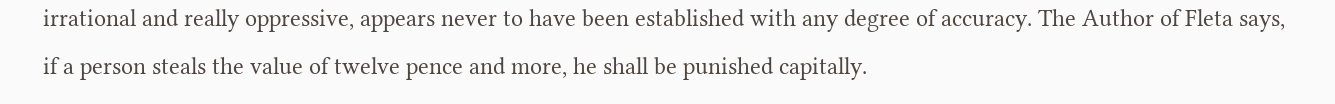irrational and really oppressive, appears never to have been established with any degree of accuracy. The Author of Fleta says, if a person steals the value of twelve pence and more, he shall be punished capitally.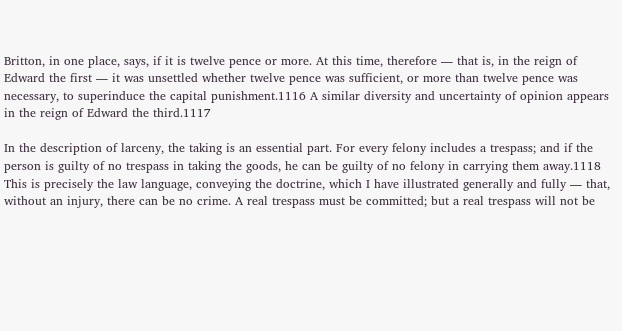Britton, in one place, says, if it is twelve pence or more. At this time, therefore ― that is, in the reign of Edward the first ― it was unsettled whether twelve pence was sufficient, or more than twelve pence was necessary, to superinduce the capital punishment.1116 A similar diversity and uncertainty of opinion appears in the reign of Edward the third.1117

In the description of larceny, the taking is an essential part. For every felony includes a trespass; and if the person is guilty of no trespass in taking the goods, he can be guilty of no felony in carrying them away.1118 This is precisely the law language, conveying the doctrine, which I have illustrated generally and fully ― that, without an injury, there can be no crime. A real trespass must be committed; but a real trespass will not be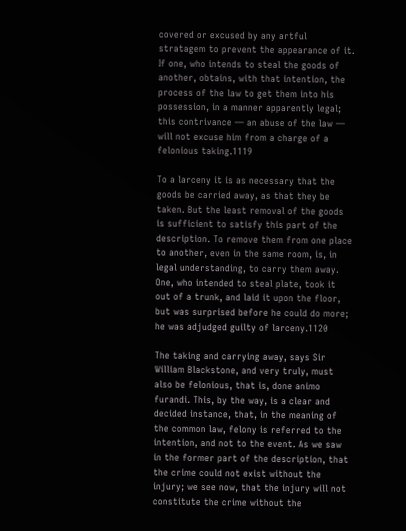covered or excused by any artful stratagem to prevent the appearance of it. If one, who intends to steal the goods of another, obtains, with that intention, the process of the law to get them into his possession, in a manner apparently legal; this contrivance ― an abuse of the law ― will not excuse him from a charge of a felonious taking.1119

To a larceny it is as necessary that the goods be carried away, as that they be taken. But the least removal of the goods is sufficient to satisfy this part of the description. To remove them from one place to another, even in the same room, is, in legal understanding, to carry them away. One, who intended to steal plate, took it out of a trunk, and laid it upon the floor, but was surprised before he could do more; he was adjudged guilty of larceny.1120

The taking and carrying away, says Sir William Blackstone, and very truly, must also be felonious, that is, done animo furandi. This, by the way, is a clear and decided instance, that, in the meaning of the common law, felony is referred to the intention, and not to the event. As we saw in the former part of the description, that the crime could not exist without the injury; we see now, that the injury will not constitute the crime without the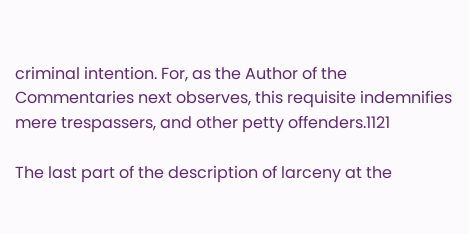criminal intention. For, as the Author of the Commentaries next observes, this requisite indemnifies mere trespassers, and other petty offenders.1121

The last part of the description of larceny at the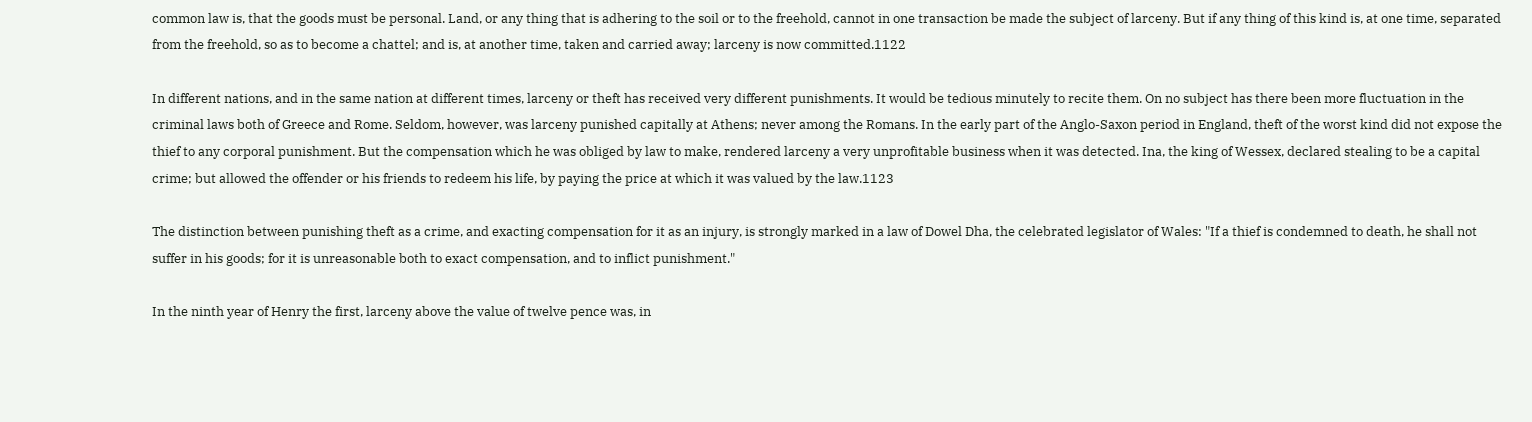common law is, that the goods must be personal. Land, or any thing that is adhering to the soil or to the freehold, cannot in one transaction be made the subject of larceny. But if any thing of this kind is, at one time, separated from the freehold, so as to become a chattel; and is, at another time, taken and carried away; larceny is now committed.1122

In different nations, and in the same nation at different times, larceny or theft has received very different punishments. It would be tedious minutely to recite them. On no subject has there been more fluctuation in the criminal laws both of Greece and Rome. Seldom, however, was larceny punished capitally at Athens; never among the Romans. In the early part of the Anglo-Saxon period in England, theft of the worst kind did not expose the thief to any corporal punishment. But the compensation which he was obliged by law to make, rendered larceny a very unprofitable business when it was detected. Ina, the king of Wessex, declared stealing to be a capital crime; but allowed the offender or his friends to redeem his life, by paying the price at which it was valued by the law.1123

The distinction between punishing theft as a crime, and exacting compensation for it as an injury, is strongly marked in a law of Dowel Dha, the celebrated legislator of Wales: "If a thief is condemned to death, he shall not suffer in his goods; for it is unreasonable both to exact compensation, and to inflict punishment."

In the ninth year of Henry the first, larceny above the value of twelve pence was, in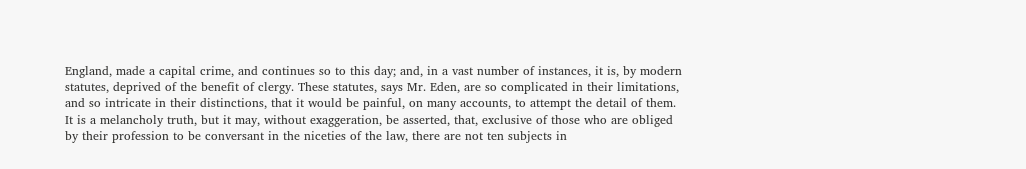England, made a capital crime, and continues so to this day; and, in a vast number of instances, it is, by modern statutes, deprived of the benefit of clergy. These statutes, says Mr. Eden, are so complicated in their limitations, and so intricate in their distinctions, that it would be painful, on many accounts, to attempt the detail of them. It is a melancholy truth, but it may, without exaggeration, be asserted, that, exclusive of those who are obliged by their profession to be conversant in the niceties of the law, there are not ten subjects in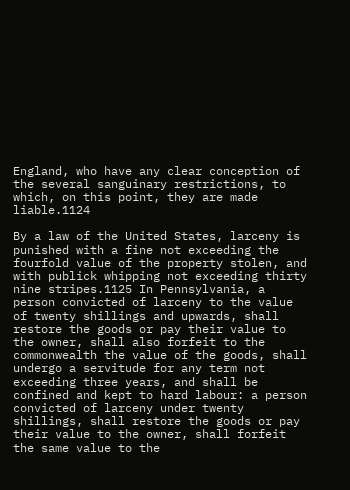England, who have any clear conception of the several sanguinary restrictions, to which, on this point, they are made liable.1124

By a law of the United States, larceny is punished with a fine not exceeding the fourfold value of the property stolen, and with publick whipping not exceeding thirty nine stripes.1125 In Pennsylvania, a person convicted of larceny to the value of twenty shillings and upwards, shall restore the goods or pay their value to the owner, shall also forfeit to the commonwealth the value of the goods, shall undergo a servitude for any term not exceeding three years, and shall be confined and kept to hard labour: a person convicted of larceny under twenty shillings, shall restore the goods or pay their value to the owner, shall forfeit the same value to the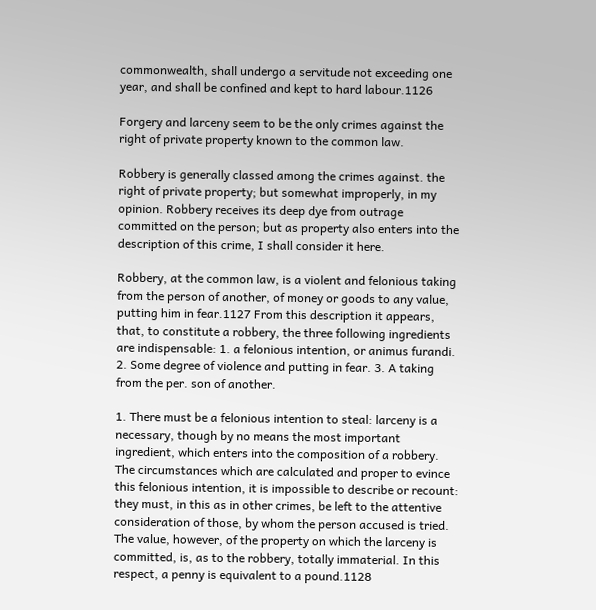commonwealth, shall undergo a servitude not exceeding one year, and shall be confined and kept to hard labour.1126

Forgery and larceny seem to be the only crimes against the right of private property known to the common law.

Robbery is generally classed among the crimes against. the right of private property; but somewhat improperly, in my opinion. Robbery receives its deep dye from outrage committed on the person; but as property also enters into the description of this crime, I shall consider it here.

Robbery, at the common law, is a violent and felonious taking from the person of another, of money or goods to any value, putting him in fear.1127 From this description it appears, that, to constitute a robbery, the three following ingredients are indispensable: 1. a felonious intention, or animus furandi. 2. Some degree of violence and putting in fear. 3. A taking from the per. son of another.

1. There must be a felonious intention to steal: larceny is a necessary, though by no means the most important ingredient, which enters into the composition of a robbery. The circumstances which are calculated and proper to evince this felonious intention, it is impossible to describe or recount: they must, in this as in other crimes, be left to the attentive consideration of those, by whom the person accused is tried. The value, however, of the property on which the larceny is committed, is, as to the robbery, totally immaterial. In this respect, a penny is equivalent to a pound.1128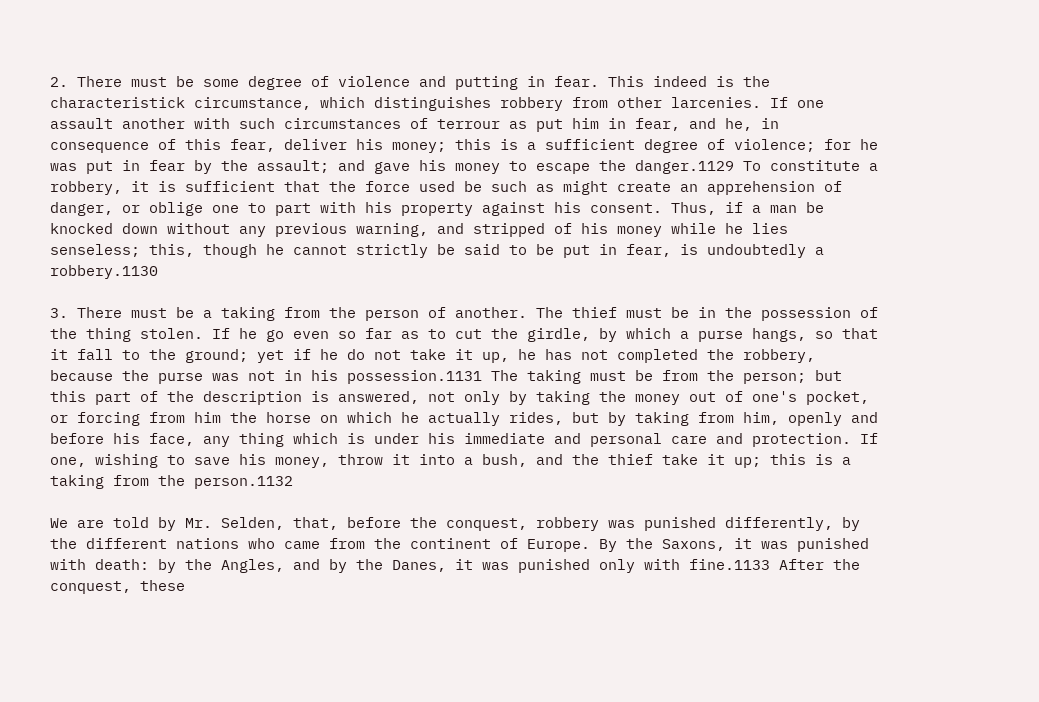2. There must be some degree of violence and putting in fear. This indeed is the characteristick circumstance, which distinguishes robbery from other larcenies. If one assault another with such circumstances of terrour as put him in fear, and he, in consequence of this fear, deliver his money; this is a sufficient degree of violence; for he was put in fear by the assault; and gave his money to escape the danger.1129 To constitute a robbery, it is sufficient that the force used be such as might create an apprehension of danger, or oblige one to part with his property against his consent. Thus, if a man be knocked down without any previous warning, and stripped of his money while he lies senseless; this, though he cannot strictly be said to be put in fear, is undoubtedly a robbery.1130

3. There must be a taking from the person of another. The thief must be in the possession of the thing stolen. If he go even so far as to cut the girdle, by which a purse hangs, so that it fall to the ground; yet if he do not take it up, he has not completed the robbery, because the purse was not in his possession.1131 The taking must be from the person; but this part of the description is answered, not only by taking the money out of one's pocket, or forcing from him the horse on which he actually rides, but by taking from him, openly and before his face, any thing which is under his immediate and personal care and protection. If one, wishing to save his money, throw it into a bush, and the thief take it up; this is a taking from the person.1132

We are told by Mr. Selden, that, before the conquest, robbery was punished differently, by the different nations who came from the continent of Europe. By the Saxons, it was punished with death: by the Angles, and by the Danes, it was punished only with fine.1133 After the conquest, these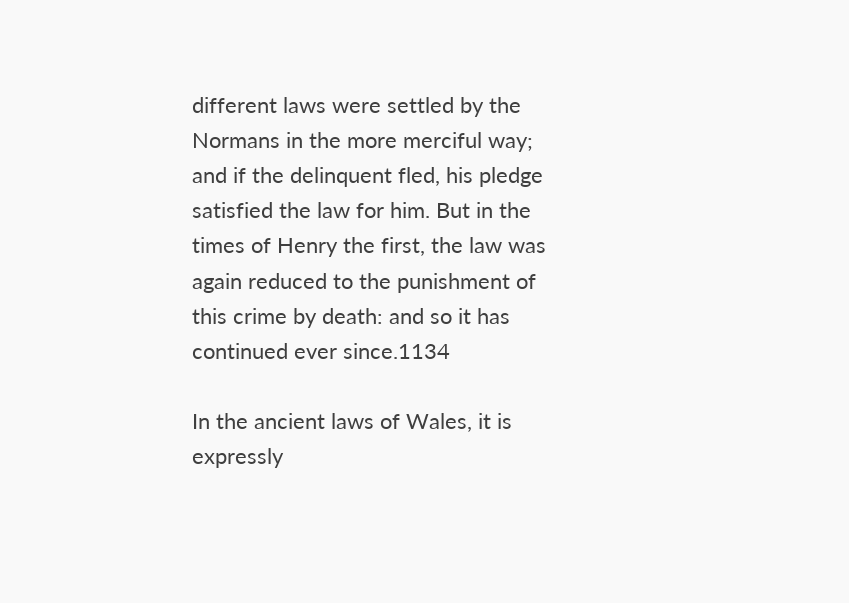different laws were settled by the Normans in the more merciful way; and if the delinquent fled, his pledge satisfied the law for him. But in the times of Henry the first, the law was again reduced to the punishment of this crime by death: and so it has continued ever since.1134

In the ancient laws of Wales, it is expressly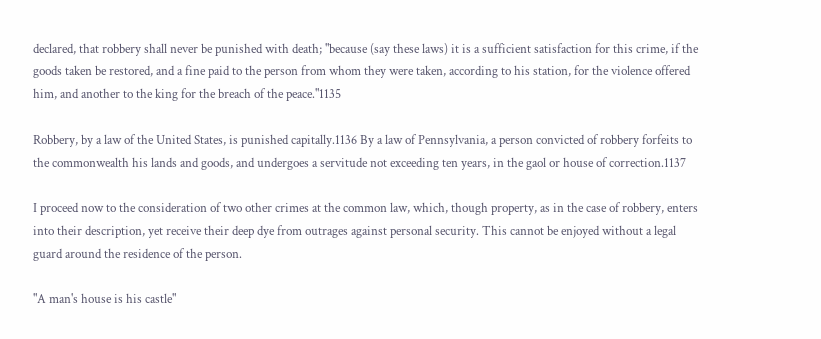declared, that robbery shall never be punished with death; "because (say these laws) it is a sufficient satisfaction for this crime, if the goods taken be restored, and a fine paid to the person from whom they were taken, according to his station, for the violence offered him, and another to the king for the breach of the peace."1135

Robbery, by a law of the United States, is punished capitally.1136 By a law of Pennsylvania, a person convicted of robbery forfeits to the commonwealth his lands and goods, and undergoes a servitude not exceeding ten years, in the gaol or house of correction.1137

I proceed now to the consideration of two other crimes at the common law, which, though property, as in the case of robbery, enters into their description, yet receive their deep dye from outrages against personal security. This cannot be enjoyed without a legal guard around the residence of the person.

"A man's house is his castle"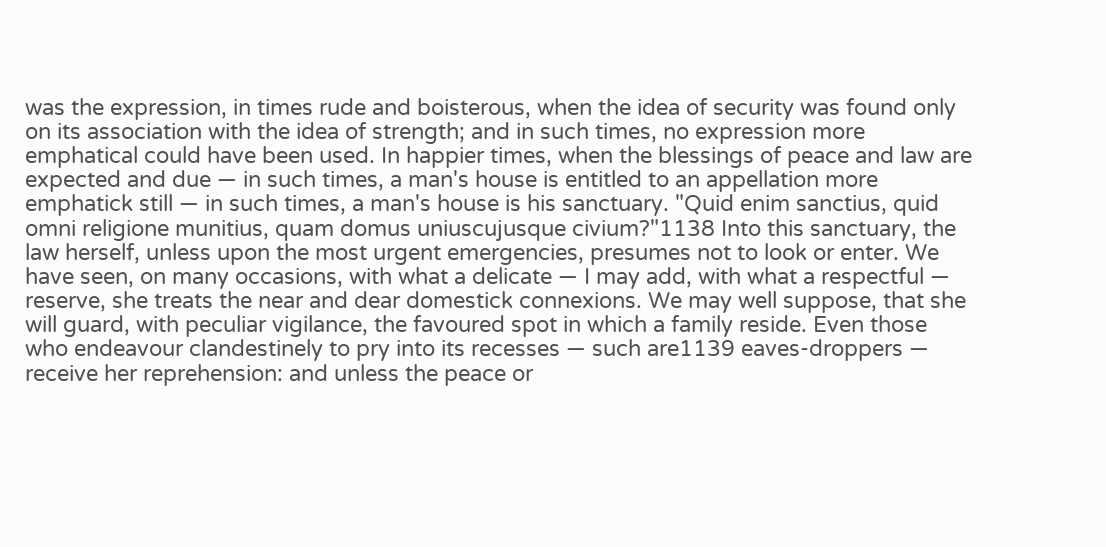was the expression, in times rude and boisterous, when the idea of security was found only on its association with the idea of strength; and in such times, no expression more emphatical could have been used. In happier times, when the blessings of peace and law are expected and due ― in such times, a man's house is entitled to an appellation more emphatick still ― in such times, a man's house is his sanctuary. "Quid enim sanctius, quid omni religione munitius, quam domus uniuscujusque civium?"1138 Into this sanctuary, the law herself, unless upon the most urgent emergencies, presumes not to look or enter. We have seen, on many occasions, with what a delicate ― I may add, with what a respectful ― reserve, she treats the near and dear domestick connexions. We may well suppose, that she will guard, with peculiar vigilance, the favoured spot in which a family reside. Even those who endeavour clandestinely to pry into its recesses ― such are1139 eaves-droppers ― receive her reprehension: and unless the peace or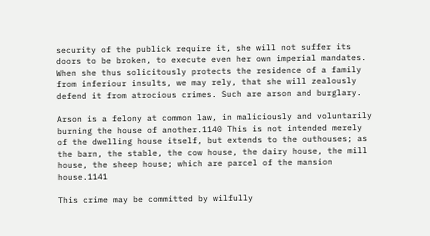security of the publick require it, she will not suffer its doors to be broken, to execute even her own imperial mandates. When she thus solicitously protects the residence of a family from inferiour insults, we may rely, that she will zealously defend it from atrocious crimes. Such are arson and burglary.

Arson is a felony at common law, in maliciously and voluntarily burning the house of another.1140 This is not intended merely of the dwelling house itself, but extends to the outhouses; as the barn, the stable, the cow house, the dairy house, the mill house, the sheep house; which are parcel of the mansion house.1141

This crime may be committed by wilfully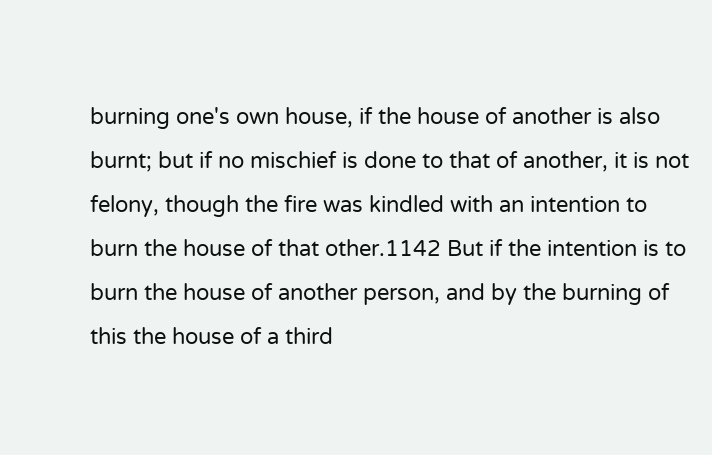burning one's own house, if the house of another is also burnt; but if no mischief is done to that of another, it is not felony, though the fire was kindled with an intention to burn the house of that other.1142 But if the intention is to burn the house of another person, and by the burning of this the house of a third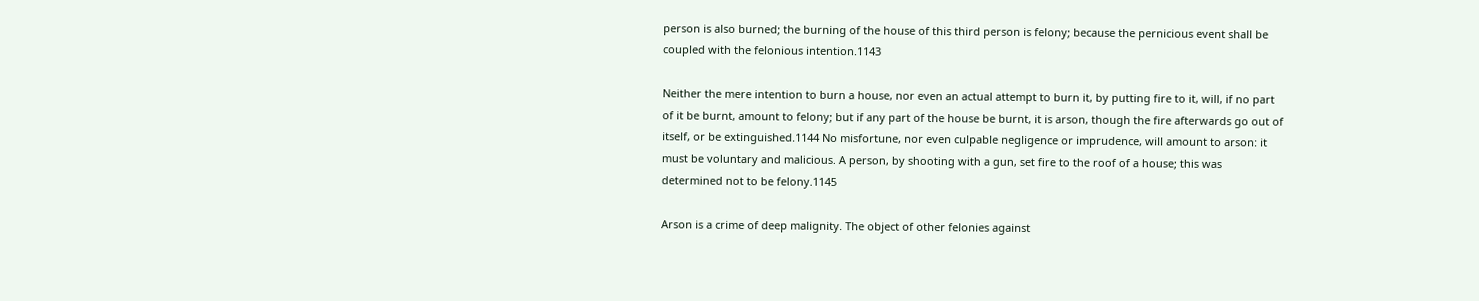person is also burned; the burning of the house of this third person is felony; because the pernicious event shall be coupled with the felonious intention.1143

Neither the mere intention to burn a house, nor even an actual attempt to burn it, by putting fire to it, will, if no part of it be burnt, amount to felony; but if any part of the house be burnt, it is arson, though the fire afterwards go out of itself, or be extinguished.1144 No misfortune, nor even culpable negligence or imprudence, will amount to arson: it must be voluntary and malicious. A person, by shooting with a gun, set fire to the roof of a house; this was determined not to be felony.1145

Arson is a crime of deep malignity. The object of other felonies against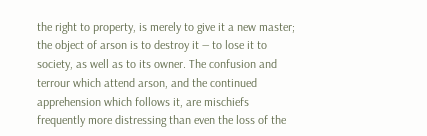the right to property, is merely to give it a new master; the object of arson is to destroy it ― to lose it to society, as well as to its owner. The confusion and terrour which attend arson, and the continued apprehension which follows it, are mischiefs frequently more distressing than even the loss of the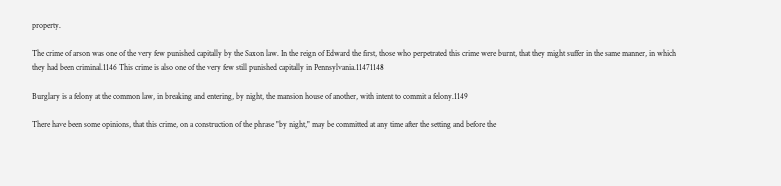property.

The crime of arson was one of the very few punished capitally by the Saxon law. In the reign of Edward the first, those who perpetrated this crime were burnt, that they might suffer in the same manner, in which they had been criminal.1146 This crime is also one of the very few still punished capitally in Pennsylvania.11471148

Burglary is a felony at the common law, in breaking and entering, by night, the mansion house of another, with intent to commit a felony.1149

There have been some opinions, that this crime, on a construction of the phrase "by night," may be committed at any time after the setting and before the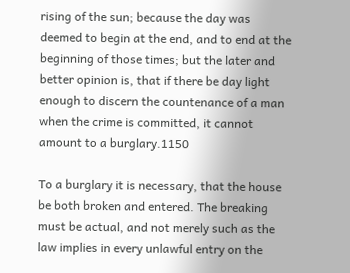rising of the sun; because the day was deemed to begin at the end, and to end at the beginning of those times; but the later and better opinion is, that if there be day light enough to discern the countenance of a man when the crime is committed, it cannot amount to a burglary.1150

To a burglary it is necessary, that the house be both broken and entered. The breaking must be actual, and not merely such as the law implies in every unlawful entry on the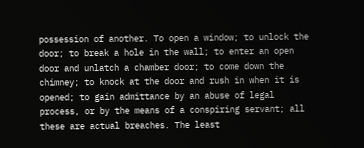possession of another. To open a window; to unlock the door; to break a hole in the wall; to enter an open door and unlatch a chamber door; to come down the chimney; to knock at the door and rush in when it is opened; to gain admittance by an abuse of legal process, or by the means of a conspiring servant; all these are actual breaches. The least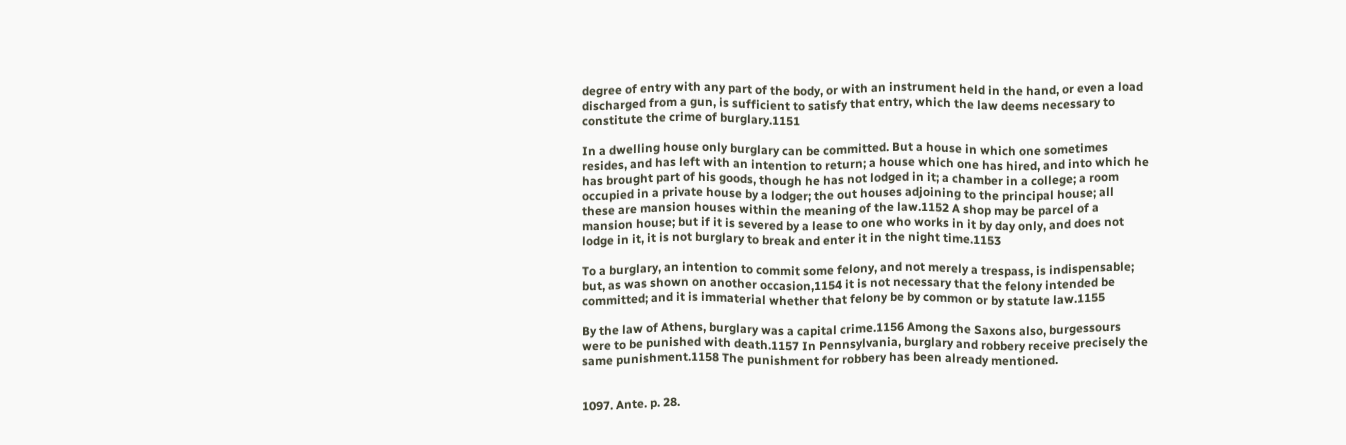degree of entry with any part of the body, or with an instrument held in the hand, or even a load discharged from a gun, is sufficient to satisfy that entry, which the law deems necessary to constitute the crime of burglary.1151

In a dwelling house only burglary can be committed. But a house in which one sometimes resides, and has left with an intention to return; a house which one has hired, and into which he has brought part of his goods, though he has not lodged in it; a chamber in a college; a room occupied in a private house by a lodger; the out houses adjoining to the principal house; all these are mansion houses within the meaning of the law.1152 A shop may be parcel of a mansion house; but if it is severed by a lease to one who works in it by day only, and does not lodge in it, it is not burglary to break and enter it in the night time.1153

To a burglary, an intention to commit some felony, and not merely a trespass, is indispensable; but, as was shown on another occasion,1154 it is not necessary that the felony intended be committed; and it is immaterial whether that felony be by common or by statute law.1155

By the law of Athens, burglary was a capital crime.1156 Among the Saxons also, burgessours were to be punished with death.1157 In Pennsylvania, burglary and robbery receive precisely the same punishment.1158 The punishment for robbery has been already mentioned.


1097. Ante. p. 28.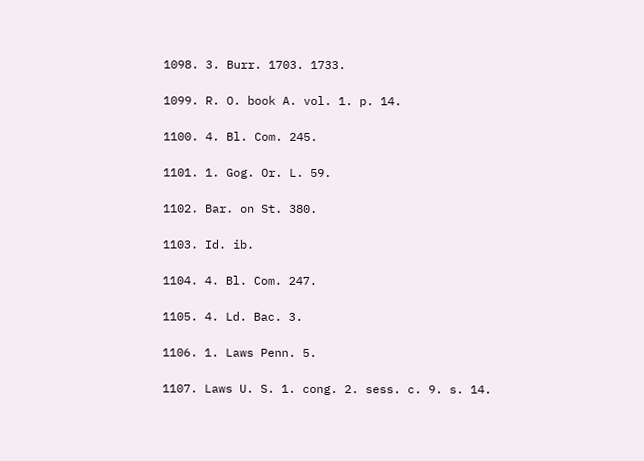1098. 3. Burr. 1703. 1733.

1099. R. O. book A. vol. 1. p. 14.

1100. 4. Bl. Com. 245.

1101. 1. Gog. Or. L. 59.

1102. Bar. on St. 380.

1103. Id. ib.

1104. 4. Bl. Com. 247.

1105. 4. Ld. Bac. 3.

1106. 1. Laws Penn. 5.

1107. Laws U. S. 1. cong. 2. sess. c. 9. s. 14.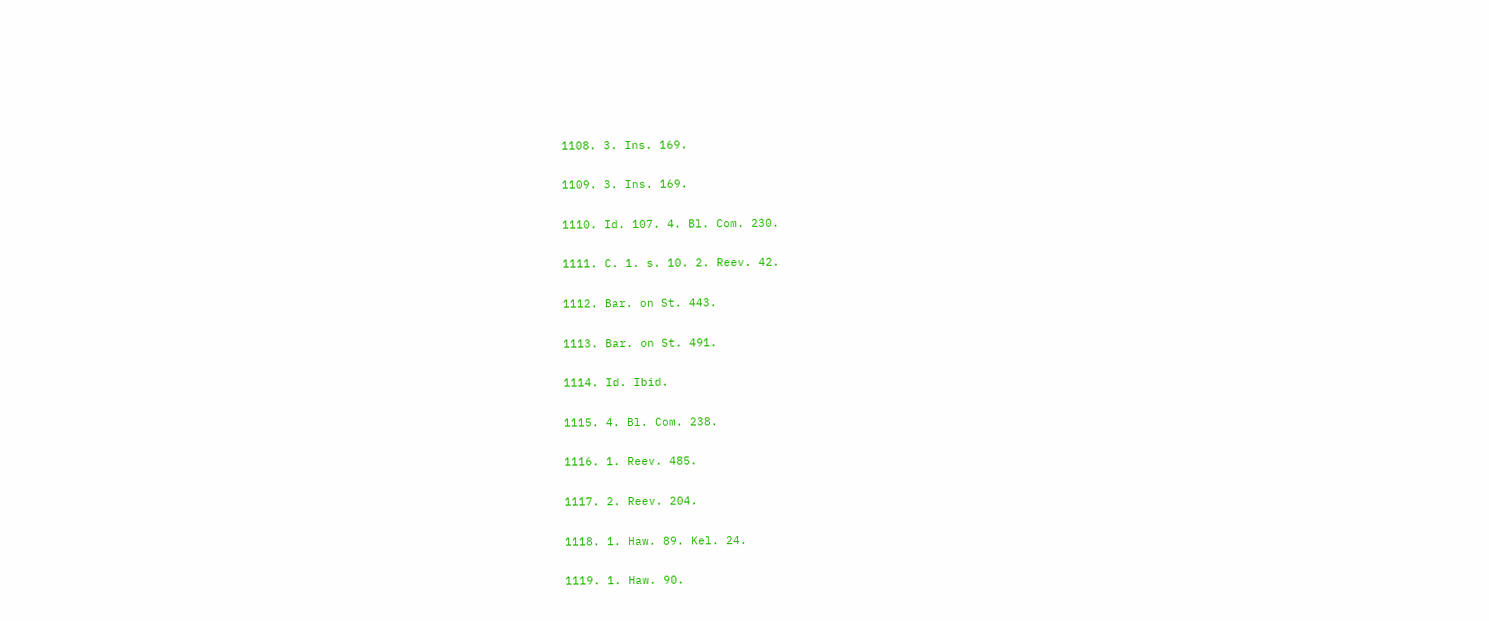1108. 3. Ins. 169.

1109. 3. Ins. 169.

1110. Id. 107. 4. Bl. Com. 230.

1111. C. 1. s. 10. 2. Reev. 42.

1112. Bar. on St. 443.

1113. Bar. on St. 491.

1114. Id. Ibid.

1115. 4. Bl. Com. 238.

1116. 1. Reev. 485.

1117. 2. Reev. 204.

1118. 1. Haw. 89. Kel. 24.

1119. 1. Haw. 90.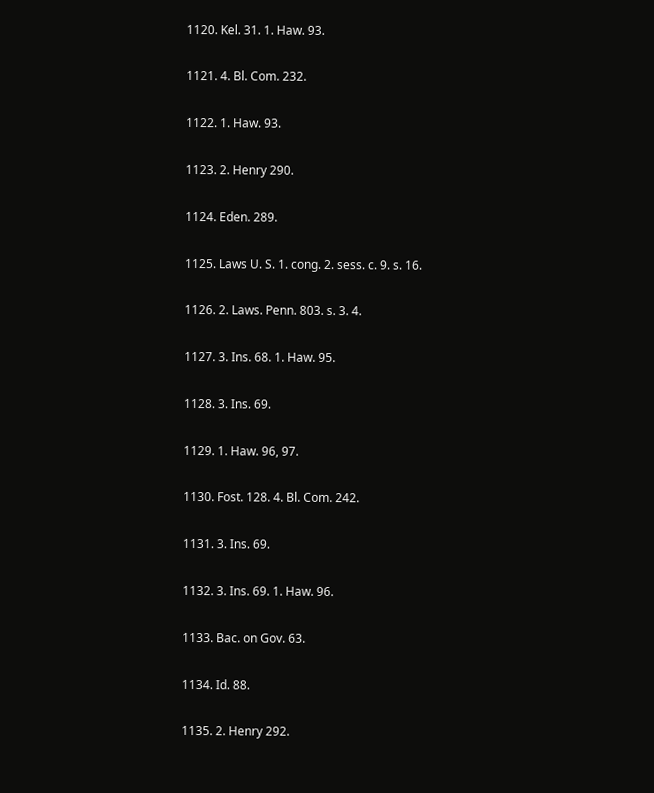1120. Kel. 31. 1. Haw. 93.

1121. 4. Bl. Com. 232.

1122. 1. Haw. 93.

1123. 2. Henry 290.

1124. Eden. 289.

1125. Laws U. S. 1. cong. 2. sess. c. 9. s. 16.

1126. 2. Laws. Penn. 803. s. 3. 4.

1127. 3. Ins. 68. 1. Haw. 95.

1128. 3. Ins. 69.

1129. 1. Haw. 96, 97.

1130. Fost. 128. 4. Bl. Com. 242.

1131. 3. Ins. 69.

1132. 3. Ins. 69. 1. Haw. 96.

1133. Bac. on Gov. 63.

1134. Id. 88.

1135. 2. Henry 292.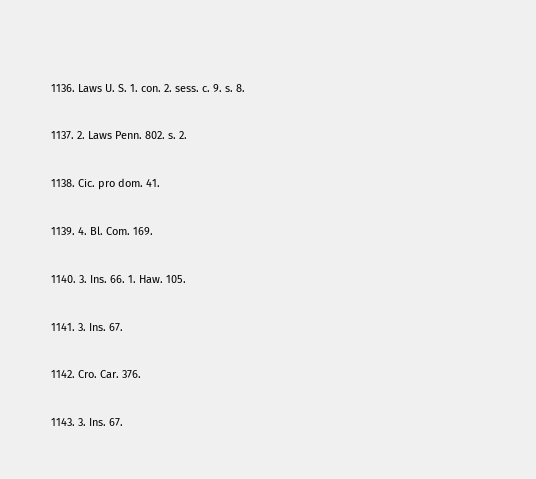1136. Laws U. S. 1. con. 2. sess. c. 9. s. 8.

1137. 2. Laws Penn. 802. s. 2.

1138. Cic. pro dom. 41.

1139. 4. Bl. Com. 169.

1140. 3. Ins. 66. 1. Haw. 105.

1141. 3. Ins. 67.

1142. Cro. Car. 376.

1143. 3. Ins. 67.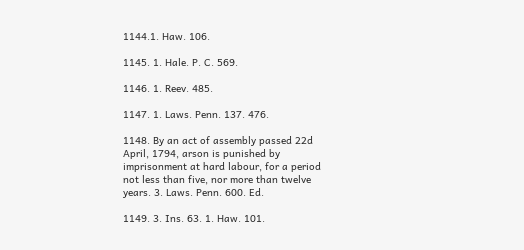1144.1. Haw. 106.

1145. 1. Hale. P. C. 569.

1146. 1. Reev. 485.

1147. 1. Laws. Penn. 137. 476.

1148. By an act of assembly passed 22d April, 1794, arson is punished by imprisonment at hard labour, for a period not less than five, nor more than twelve years. 3. Laws. Penn. 600. Ed.

1149. 3. Ins. 63. 1. Haw. 101.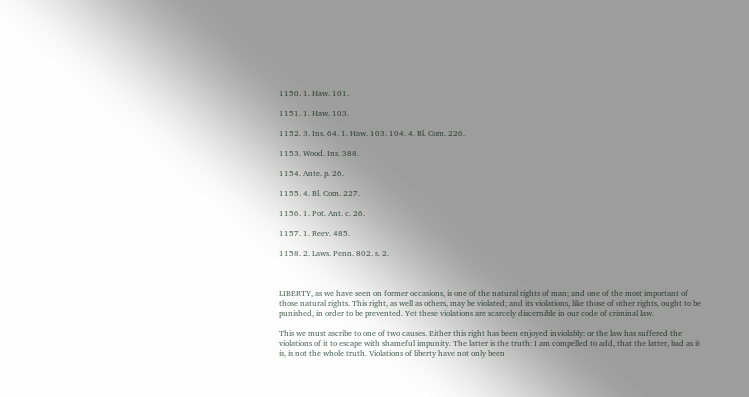1150. 1. Haw. 101.

1151. 1. Haw. 103.

1152. 3. Ins. 64. 1. Haw. 103. 104. 4. Bl. Com. 226.

1153. Wood. Ins. 388.

1154. Ante. p. 26.

1155. 4. Bl. Com. 227.

1156. 1. Pot. Ant. c. 26.

1157. 1. Reev. 485.

1158. 2. Laws. Penn. 802. s. 2.



LIBERTY, as we have seen on former occasions, is one of the natural rights of man; and one of the most important of those natural rights. This right, as well as others, may be violated; and its violations, like those of other rights, ought to be punished, in order to be prevented. Yet these violations are scarcely discernible in our code of criminal law.

This we must ascribe to one of two causes. Either this right has been enjoyed inviolably: or the law has suffered the violations of it to escape with shameful impunity. The latter is the truth: I am compelled to add, that the latter, bad as it is, is not the whole truth. Violations of liberty have not only been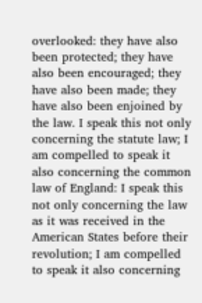overlooked: they have also been protected; they have also been encouraged; they have also been made; they have also been enjoined by the law. I speak this not only concerning the statute law; I am compelled to speak it also concerning the common law of England: I speak this not only concerning the law as it was received in the American States before their revolution; I am compelled to speak it also concerning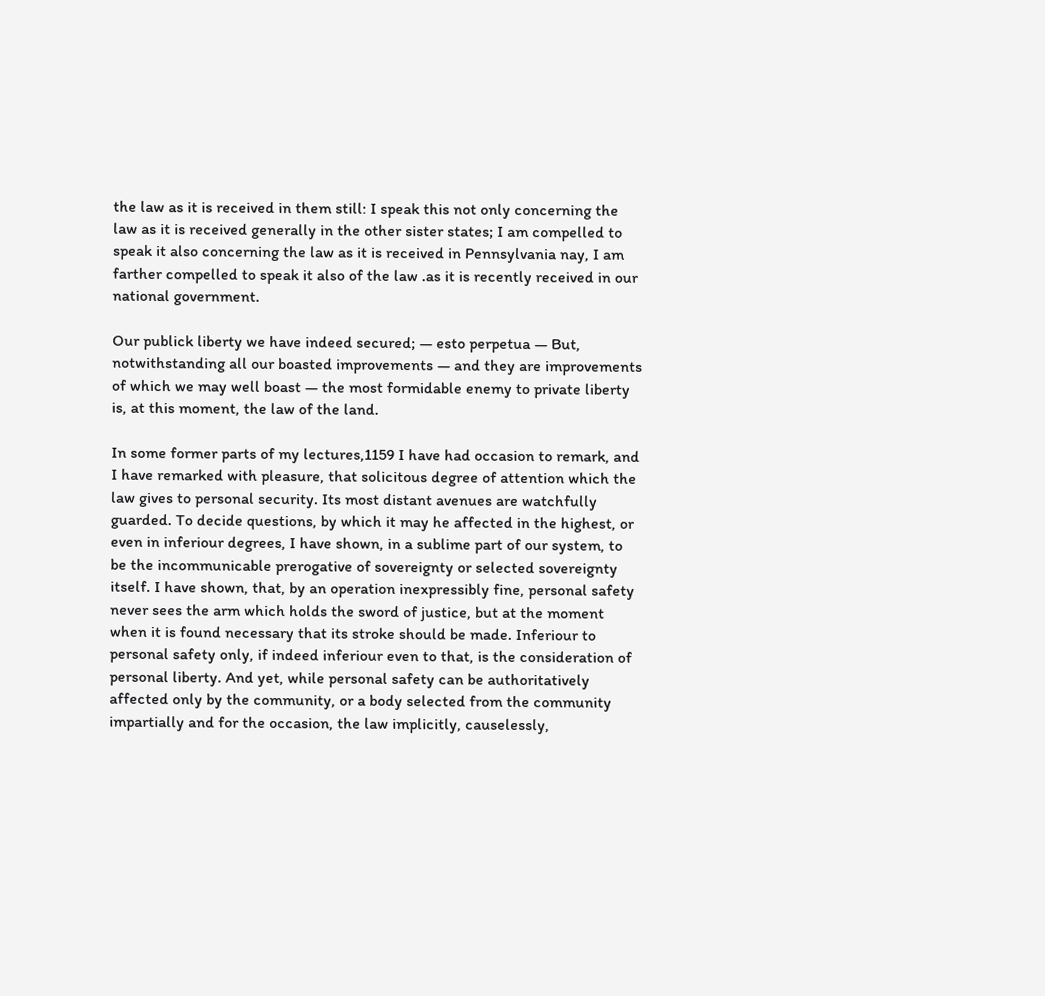the law as it is received in them still: I speak this not only concerning the law as it is received generally in the other sister states; I am compelled to speak it also concerning the law as it is received in Pennsylvania nay, I am farther compelled to speak it also of the law .as it is recently received in our national government.

Our publick liberty we have indeed secured; ― esto perpetua ― But, notwithstanding all our boasted improvements ― and they are improvements of which we may well boast ― the most formidable enemy to private liberty is, at this moment, the law of the land.

In some former parts of my lectures,1159 I have had occasion to remark, and I have remarked with pleasure, that solicitous degree of attention which the law gives to personal security. Its most distant avenues are watchfully guarded. To decide questions, by which it may he affected in the highest, or even in inferiour degrees, I have shown, in a sublime part of our system, to be the incommunicable prerogative of sovereignty or selected sovereignty itself. I have shown, that, by an operation inexpressibly fine, personal safety never sees the arm which holds the sword of justice, but at the moment when it is found necessary that its stroke should be made. Inferiour to personal safety only, if indeed inferiour even to that, is the consideration of personal liberty. And yet, while personal safety can be authoritatively affected only by the community, or a body selected from the community impartially and for the occasion, the law implicitly, causelessly,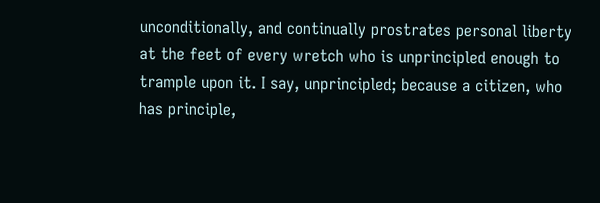unconditionally, and continually prostrates personal liberty at the feet of every wretch who is unprincipled enough to trample upon it. I say, unprincipled; because a citizen, who has principle,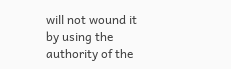will not wound it by using the authority of the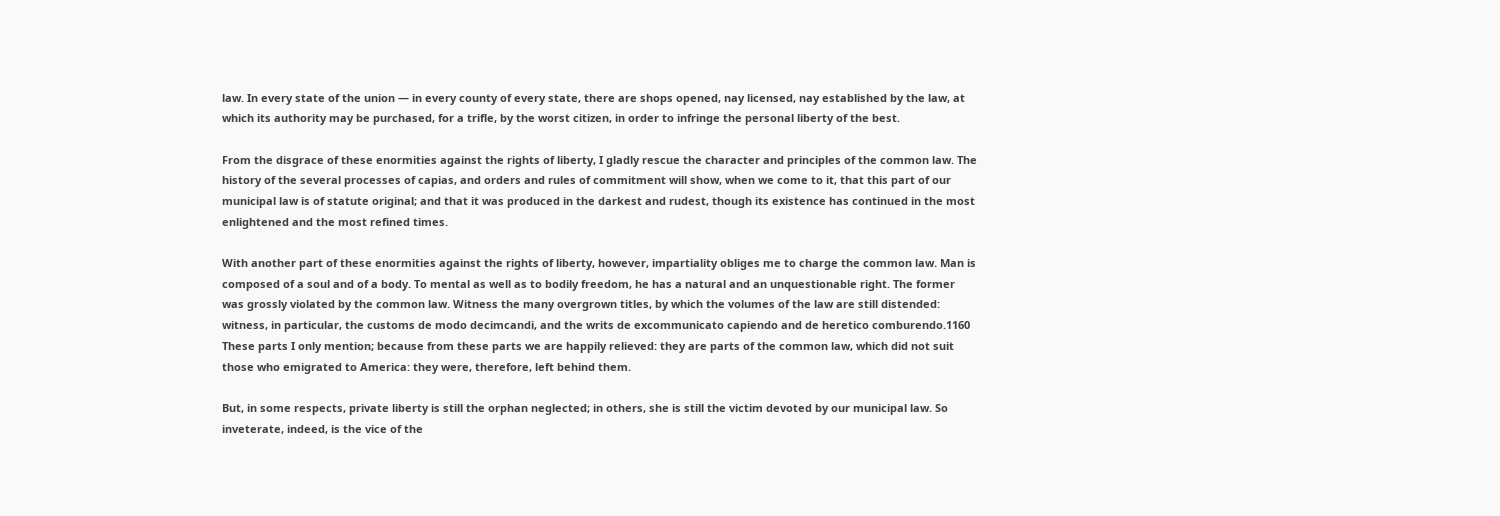law. In every state of the union ― in every county of every state, there are shops opened, nay licensed, nay established by the law, at which its authority may be purchased, for a trifle, by the worst citizen, in order to infringe the personal liberty of the best.

From the disgrace of these enormities against the rights of liberty, I gladly rescue the character and principles of the common law. The history of the several processes of capias, and orders and rules of commitment will show, when we come to it, that this part of our municipal law is of statute original; and that it was produced in the darkest and rudest, though its existence has continued in the most enlightened and the most refined times.

With another part of these enormities against the rights of liberty, however, impartiality obliges me to charge the common law. Man is composed of a soul and of a body. To mental as well as to bodily freedom, he has a natural and an unquestionable right. The former was grossly violated by the common law. Witness the many overgrown titles, by which the volumes of the law are still distended: witness, in particular, the customs de modo decimcandi, and the writs de excommunicato capiendo and de heretico comburendo.1160 These parts I only mention; because from these parts we are happily relieved: they are parts of the common law, which did not suit those who emigrated to America: they were, therefore, left behind them.

But, in some respects, private liberty is still the orphan neglected; in others, she is still the victim devoted by our municipal law. So inveterate, indeed, is the vice of the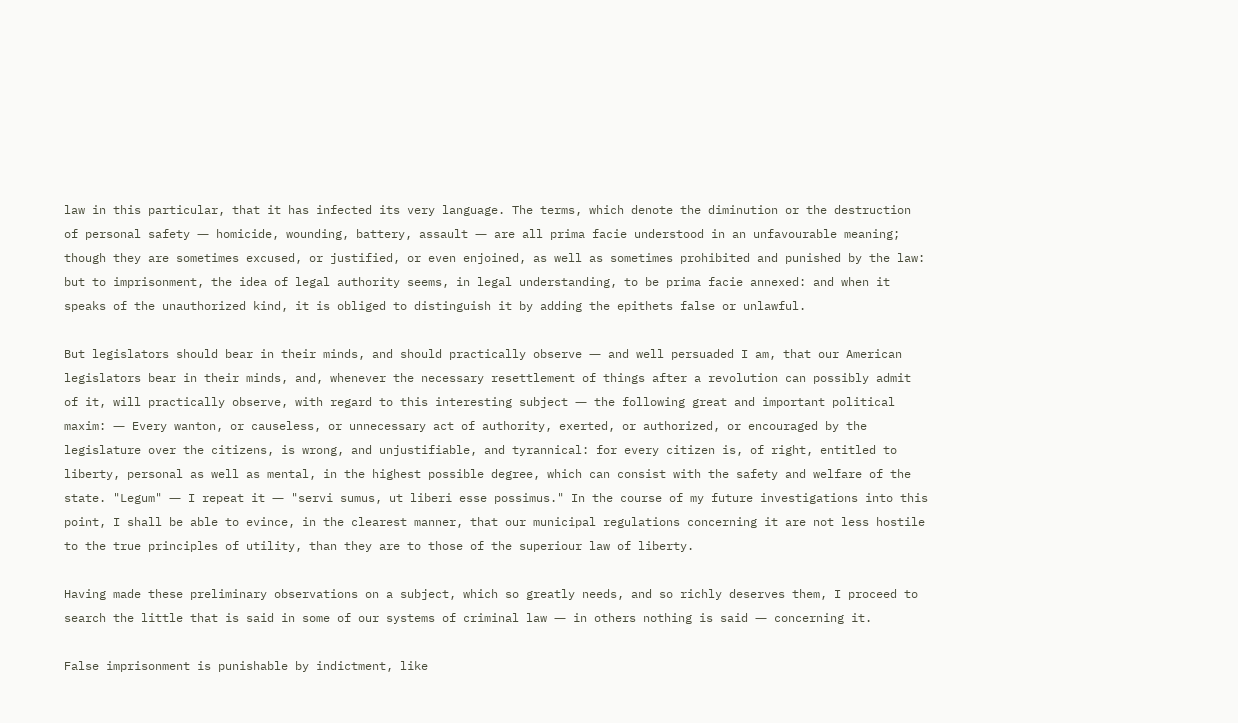law in this particular, that it has infected its very language. The terms, which denote the diminution or the destruction of personal safety ― homicide, wounding, battery, assault ― are all prima facie understood in an unfavourable meaning; though they are sometimes excused, or justified, or even enjoined, as well as sometimes prohibited and punished by the law: but to imprisonment, the idea of legal authority seems, in legal understanding, to be prima facie annexed: and when it speaks of the unauthorized kind, it is obliged to distinguish it by adding the epithets false or unlawful.

But legislators should bear in their minds, and should practically observe ― and well persuaded I am, that our American legislators bear in their minds, and, whenever the necessary resettlement of things after a revolution can possibly admit of it, will practically observe, with regard to this interesting subject ― the following great and important political maxim: ― Every wanton, or causeless, or unnecessary act of authority, exerted, or authorized, or encouraged by the legislature over the citizens, is wrong, and unjustifiable, and tyrannical: for every citizen is, of right, entitled to liberty, personal as well as mental, in the highest possible degree, which can consist with the safety and welfare of the state. "Legum" ― I repeat it ― "servi sumus, ut liberi esse possimus." In the course of my future investigations into this point, I shall be able to evince, in the clearest manner, that our municipal regulations concerning it are not less hostile to the true principles of utility, than they are to those of the superiour law of liberty.

Having made these preliminary observations on a subject, which so greatly needs, and so richly deserves them, I proceed to search the little that is said in some of our systems of criminal law ― in others nothing is said ― concerning it.

False imprisonment is punishable by indictment, like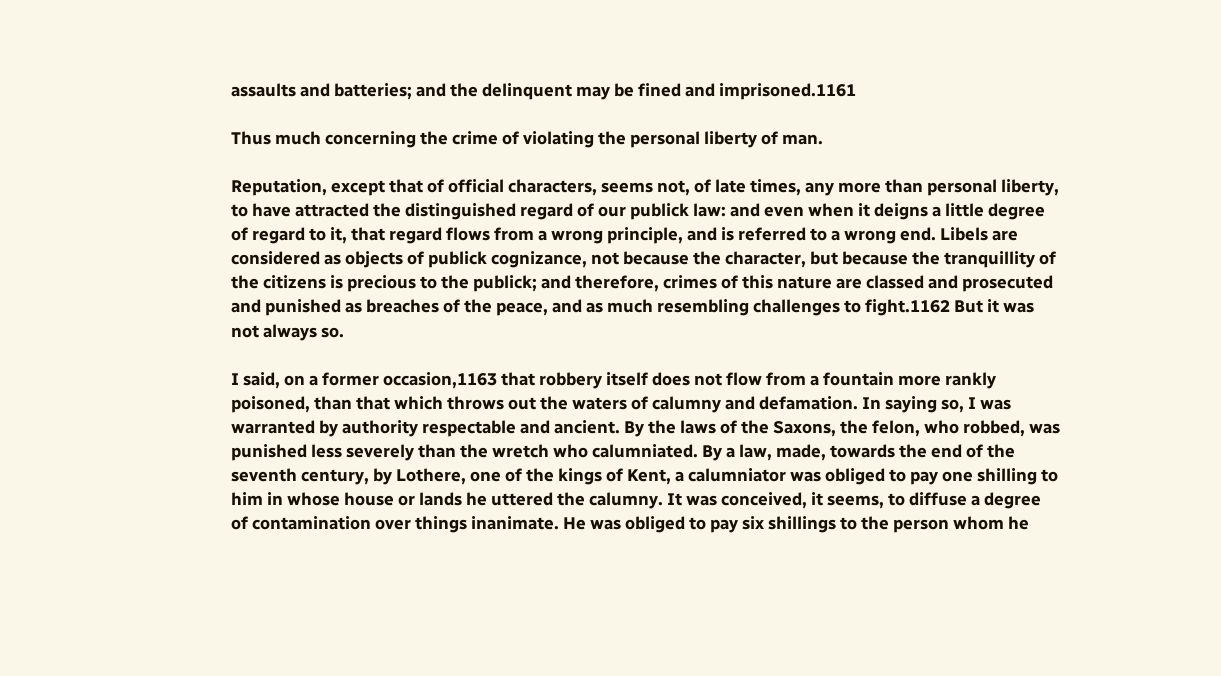assaults and batteries; and the delinquent may be fined and imprisoned.1161

Thus much concerning the crime of violating the personal liberty of man.

Reputation, except that of official characters, seems not, of late times, any more than personal liberty, to have attracted the distinguished regard of our publick law: and even when it deigns a little degree of regard to it, that regard flows from a wrong principle, and is referred to a wrong end. Libels are considered as objects of publick cognizance, not because the character, but because the tranquillity of the citizens is precious to the publick; and therefore, crimes of this nature are classed and prosecuted and punished as breaches of the peace, and as much resembling challenges to fight.1162 But it was not always so.

I said, on a former occasion,1163 that robbery itself does not flow from a fountain more rankly poisoned, than that which throws out the waters of calumny and defamation. In saying so, I was warranted by authority respectable and ancient. By the laws of the Saxons, the felon, who robbed, was punished less severely than the wretch who calumniated. By a law, made, towards the end of the seventh century, by Lothere, one of the kings of Kent, a calumniator was obliged to pay one shilling to him in whose house or lands he uttered the calumny. It was conceived, it seems, to diffuse a degree of contamination over things inanimate. He was obliged to pay six shillings to the person whom he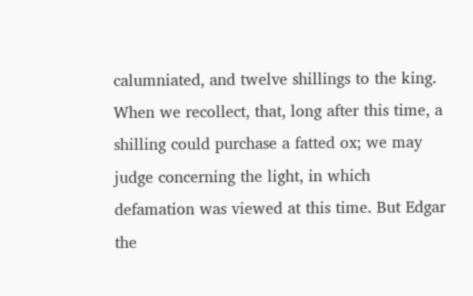calumniated, and twelve shillings to the king. When we recollect, that, long after this time, a shilling could purchase a fatted ox; we may judge concerning the light, in which defamation was viewed at this time. But Edgar the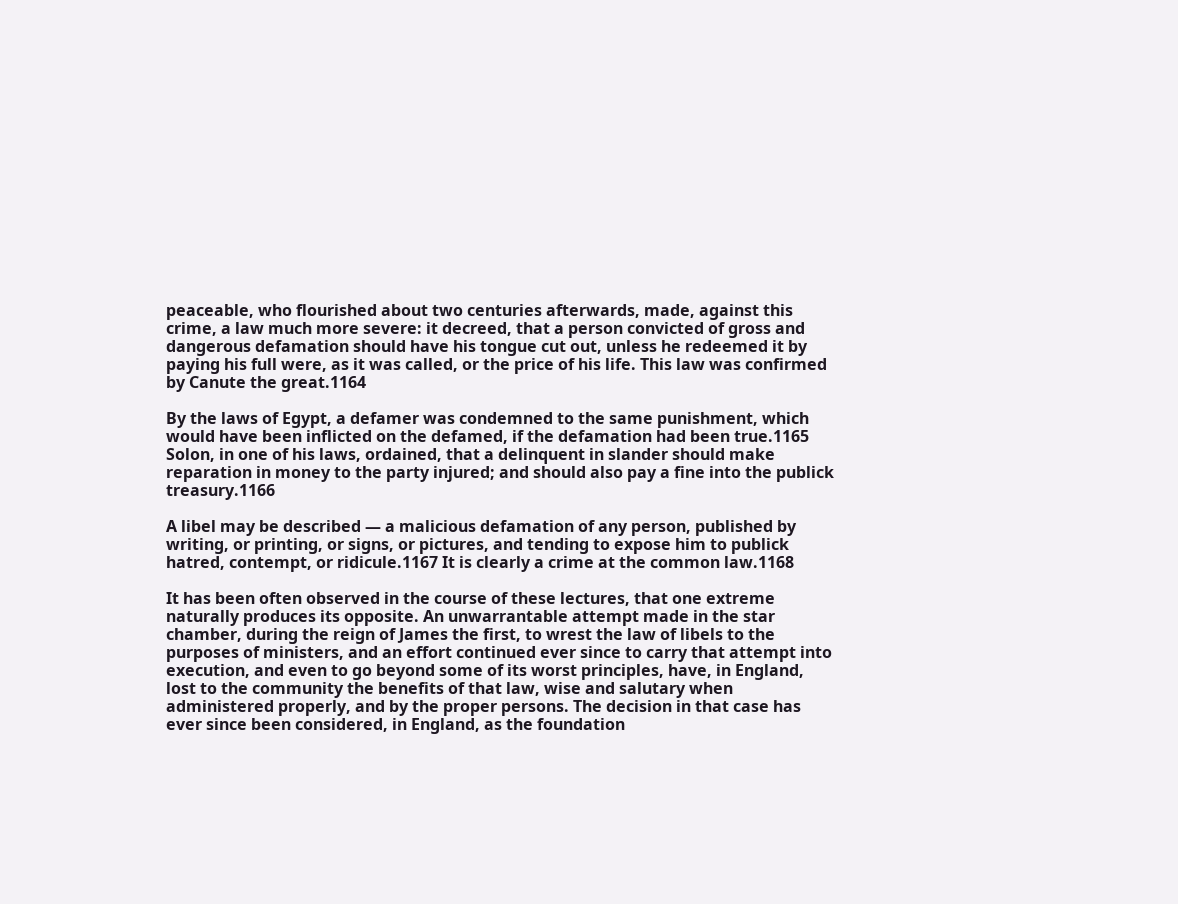peaceable, who flourished about two centuries afterwards, made, against this crime, a law much more severe: it decreed, that a person convicted of gross and dangerous defamation should have his tongue cut out, unless he redeemed it by paying his full were, as it was called, or the price of his life. This law was confirmed by Canute the great.1164

By the laws of Egypt, a defamer was condemned to the same punishment, which would have been inflicted on the defamed, if the defamation had been true.1165 Solon, in one of his laws, ordained, that a delinquent in slander should make reparation in money to the party injured; and should also pay a fine into the publick treasury.1166

A libel may be described ― a malicious defamation of any person, published by writing, or printing, or signs, or pictures, and tending to expose him to publick hatred, contempt, or ridicule.1167 It is clearly a crime at the common law.1168

It has been often observed in the course of these lectures, that one extreme naturally produces its opposite. An unwarrantable attempt made in the star chamber, during the reign of James the first, to wrest the law of libels to the purposes of ministers, and an effort continued ever since to carry that attempt into execution, and even to go beyond some of its worst principles, have, in England, lost to the community the benefits of that law, wise and salutary when administered properly, and by the proper persons. The decision in that case has ever since been considered, in England, as the foundation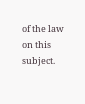of the law on this subject.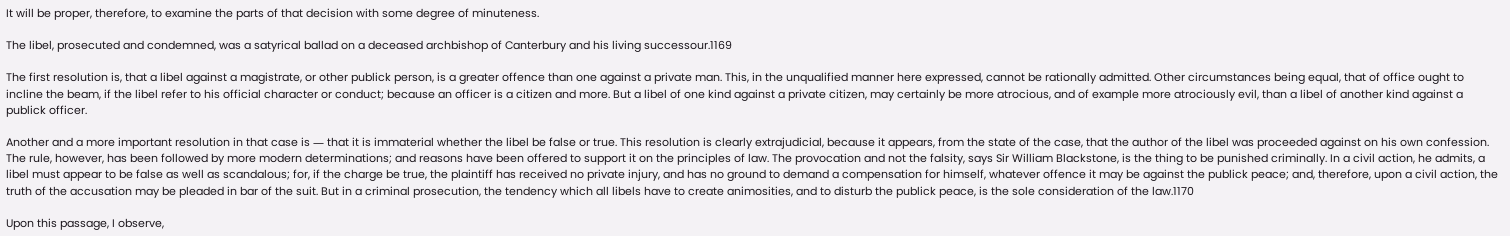It will be proper, therefore, to examine the parts of that decision with some degree of minuteness.

The libel, prosecuted and condemned, was a satyrical ballad on a deceased archbishop of Canterbury and his living successour.1169

The first resolution is, that a libel against a magistrate, or other publick person, is a greater offence than one against a private man. This, in the unqualified manner here expressed, cannot be rationally admitted. Other circumstances being equal, that of office ought to incline the beam, if the libel refer to his official character or conduct; because an officer is a citizen and more. But a libel of one kind against a private citizen, may certainly be more atrocious, and of example more atrociously evil, than a libel of another kind against a publick officer.

Another and a more important resolution in that case is ― that it is immaterial whether the libel be false or true. This resolution is clearly extrajudicial, because it appears, from the state of the case, that the author of the libel was proceeded against on his own confession. The rule, however, has been followed by more modern determinations; and reasons have been offered to support it on the principles of law. The provocation and not the falsity, says Sir William Blackstone, is the thing to be punished criminally. In a civil action, he admits, a libel must appear to be false as well as scandalous; for, if the charge be true, the plaintiff has received no private injury, and has no ground to demand a compensation for himself, whatever offence it may be against the publick peace; and, therefore, upon a civil action, the truth of the accusation may be pleaded in bar of the suit. But in a criminal prosecution, the tendency which all libels have to create animosities, and to disturb the publick peace, is the sole consideration of the law.1170

Upon this passage, I observe,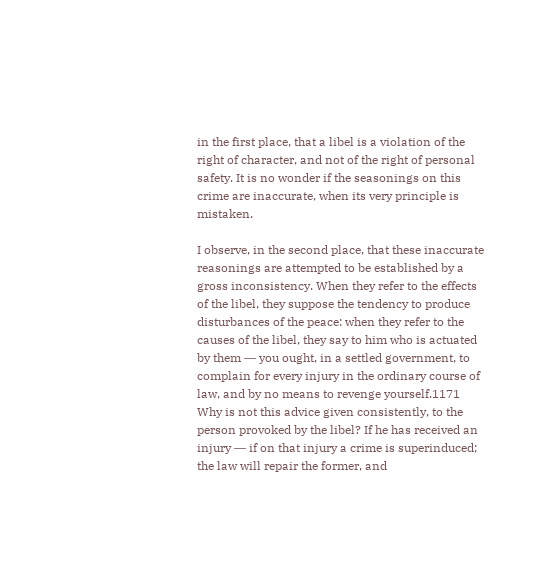in the first place, that a libel is a violation of the right of character, and not of the right of personal safety. It is no wonder if the seasonings on this crime are inaccurate, when its very principle is mistaken.

I observe, in the second place, that these inaccurate reasonings are attempted to be established by a gross inconsistency. When they refer to the effects of the libel, they suppose the tendency to produce disturbances of the peace: when they refer to the causes of the libel, they say to him who is actuated by them ― you ought, in a settled government, to complain for every injury in the ordinary course of law, and by no means to revenge yourself.1171 Why is not this advice given consistently, to the person provoked by the libel? If he has received an injury ― if on that injury a crime is superinduced; the law will repair the former, and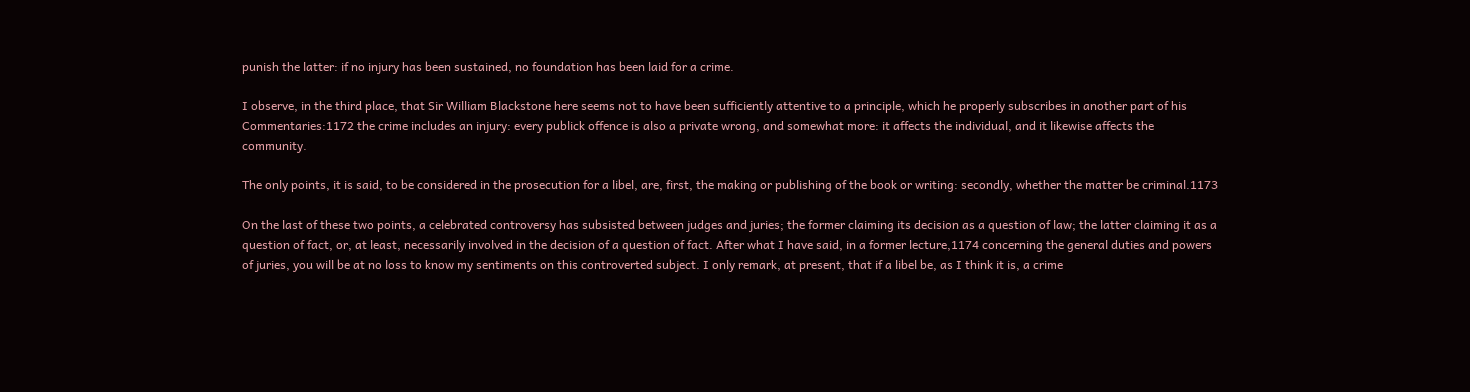punish the latter: if no injury has been sustained, no foundation has been laid for a crime.

I observe, in the third place, that Sir William Blackstone here seems not to have been sufficiently attentive to a principle, which he properly subscribes in another part of his Commentaries:1172 the crime includes an injury: every publick offence is also a private wrong, and somewhat more: it affects the individual, and it likewise affects the community.

The only points, it is said, to be considered in the prosecution for a libel, are, first, the making or publishing of the book or writing: secondly, whether the matter be criminal.1173

On the last of these two points, a celebrated controversy has subsisted between judges and juries; the former claiming its decision as a question of law; the latter claiming it as a question of fact, or, at least, necessarily involved in the decision of a question of fact. After what I have said, in a former lecture,1174 concerning the general duties and powers of juries, you will be at no loss to know my sentiments on this controverted subject. I only remark, at present, that if a libel be, as I think it is, a crime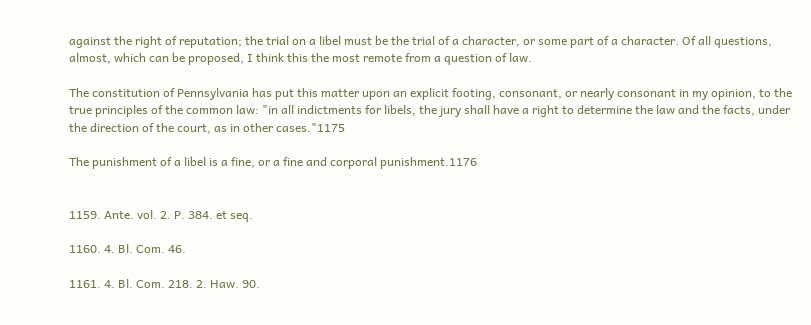against the right of reputation; the trial on a libel must be the trial of a character, or some part of a character. Of all questions, almost, which can be proposed, I think this the most remote from a question of law.

The constitution of Pennsylvania has put this matter upon an explicit footing, consonant, or nearly consonant in my opinion, to the true principles of the common law: "in all indictments for libels, the jury shall have a right to determine the law and the facts, under the direction of the court, as in other cases."1175

The punishment of a libel is a fine, or a fine and corporal punishment.1176


1159. Ante. vol. 2. P. 384. et seq.

1160. 4. Bl. Com. 46.

1161. 4. Bl. Com. 218. 2. Haw. 90.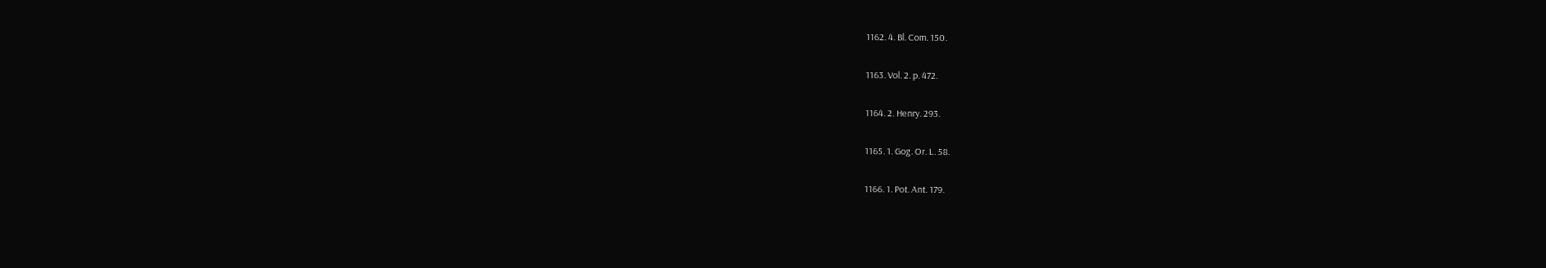1162. 4. Bl. Com. 150.

1163. Vol. 2. p. 472.

1164. 2. Henry. 293.

1165. 1. Gog. Or. L. 58.

1166. 1. Pot. Ant. 179.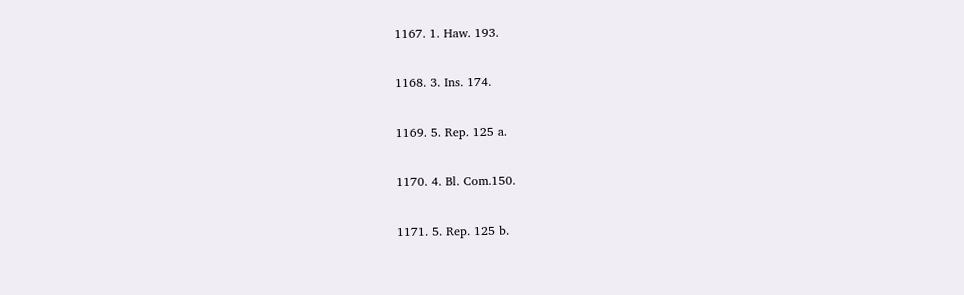1167. 1. Haw. 193.

1168. 3. Ins. 174.

1169. 5. Rep. 125 a.

1170. 4. Bl. Com.150.

1171. 5. Rep. 125 b.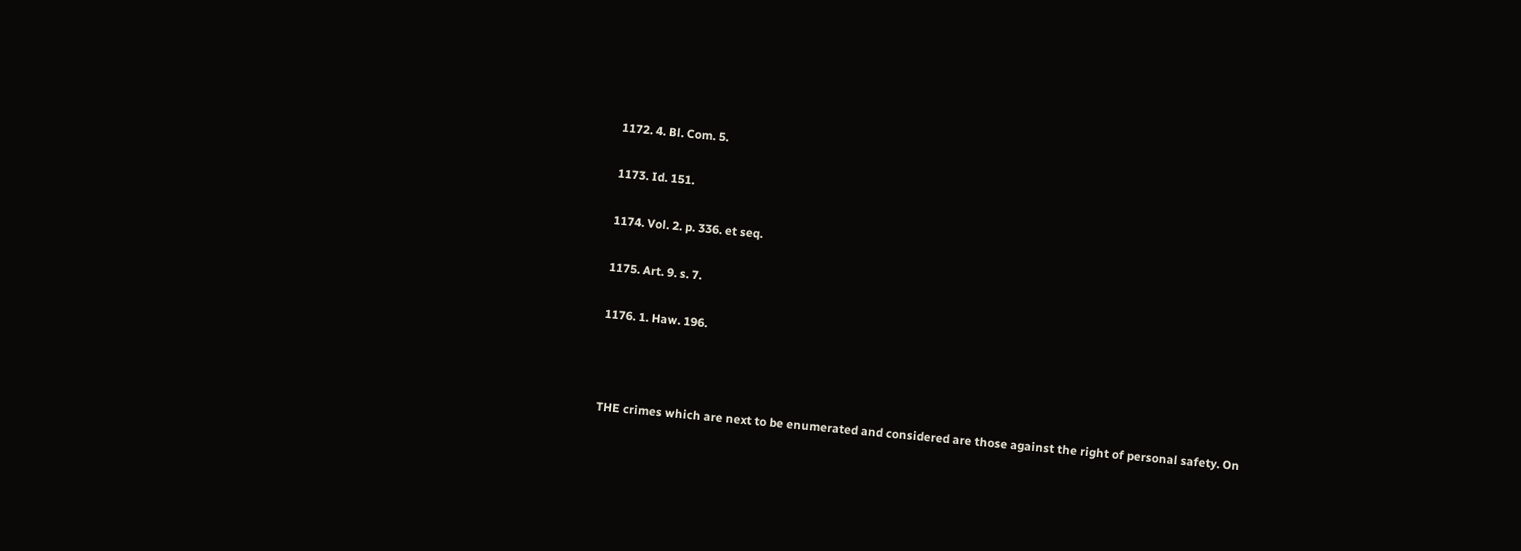1172. 4. Bl. Com. 5.

1173. Id. 151.

1174. Vol. 2. p. 336. et seq.

1175. Art. 9. s. 7.

1176. 1. Haw. 196.



THE crimes which are next to be enumerated and considered are those against the right of personal safety. On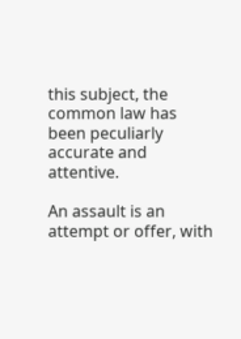this subject, the common law has been peculiarly accurate and attentive.

An assault is an attempt or offer, with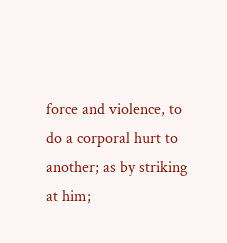force and violence, to do a corporal hurt to another; as by striking at him;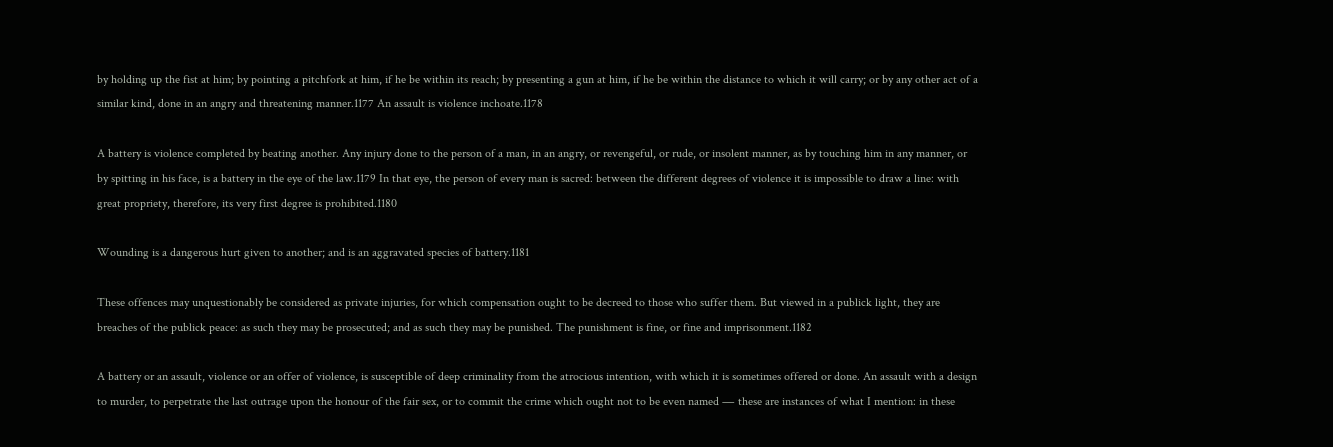by holding up the fist at him; by pointing a pitchfork at him, if he be within its reach; by presenting a gun at him, if he be within the distance to which it will carry; or by any other act of a similar kind, done in an angry and threatening manner.1177 An assault is violence inchoate.1178

A battery is violence completed by beating another. Any injury done to the person of a man, in an angry, or revengeful, or rude, or insolent manner, as by touching him in any manner, or by spitting in his face, is a battery in the eye of the law.1179 In that eye, the person of every man is sacred: between the different degrees of violence it is impossible to draw a line: with great propriety, therefore, its very first degree is prohibited.1180

Wounding is a dangerous hurt given to another; and is an aggravated species of battery.1181

These offences may unquestionably be considered as private injuries, for which compensation ought to be decreed to those who suffer them. But viewed in a publick light, they are breaches of the publick peace: as such they may be prosecuted; and as such they may be punished. The punishment is fine, or fine and imprisonment.1182

A battery or an assault, violence or an offer of violence, is susceptible of deep criminality from the atrocious intention, with which it is sometimes offered or done. An assault with a design to murder, to perpetrate the last outrage upon the honour of the fair sex, or to commit the crime which ought not to be even named ― these are instances of what I mention: in these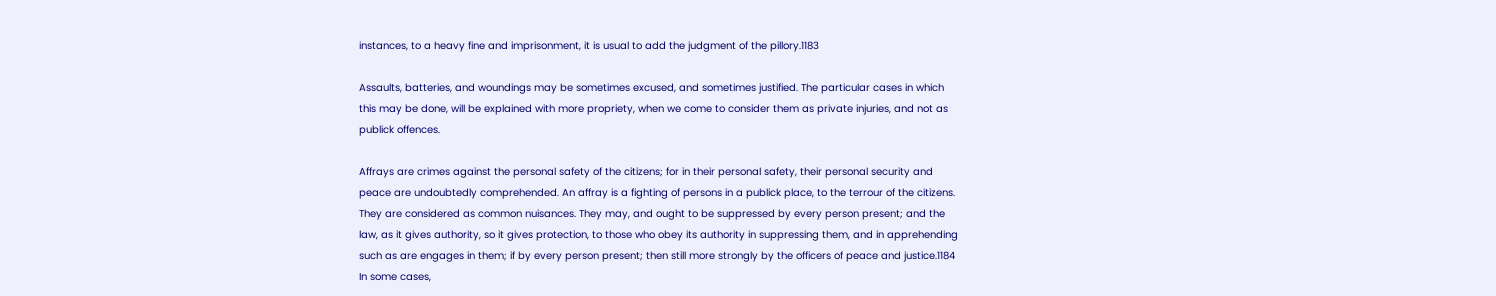instances, to a heavy fine and imprisonment, it is usual to add the judgment of the pillory.1183

Assaults, batteries, and woundings may be sometimes excused, and sometimes justified. The particular cases in which this may be done, will be explained with more propriety, when we come to consider them as private injuries, and not as publick offences.

Affrays are crimes against the personal safety of the citizens; for in their personal safety, their personal security and peace are undoubtedly comprehended. An affray is a fighting of persons in a publick place, to the terrour of the citizens. They are considered as common nuisances. They may, and ought to be suppressed by every person present; and the law, as it gives authority, so it gives protection, to those who obey its authority in suppressing them, and in apprehending such as are engages in them; if by every person present; then still more strongly by the officers of peace and justice.1184 In some cases,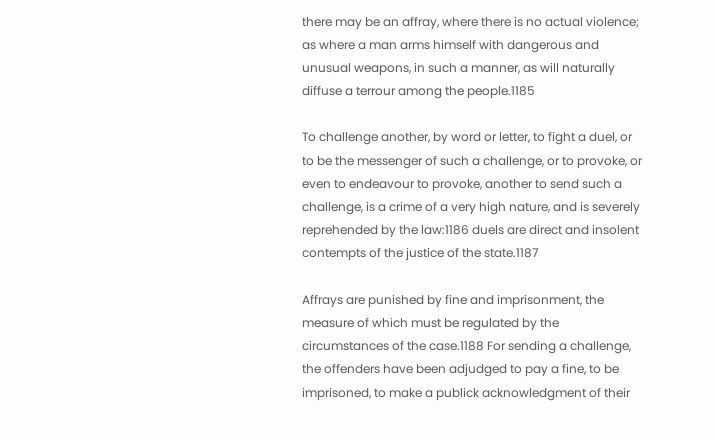there may be an affray, where there is no actual violence; as where a man arms himself with dangerous and unusual weapons, in such a manner, as will naturally diffuse a terrour among the people.1185

To challenge another, by word or letter, to fight a duel, or to be the messenger of such a challenge, or to provoke, or even to endeavour to provoke, another to send such a challenge, is a crime of a very high nature, and is severely reprehended by the law:1186 duels are direct and insolent contempts of the justice of the state.1187

Affrays are punished by fine and imprisonment, the measure of which must be regulated by the circumstances of the case.1188 For sending a challenge, the offenders have been adjudged to pay a fine, to be imprisoned, to make a publick acknowledgment of their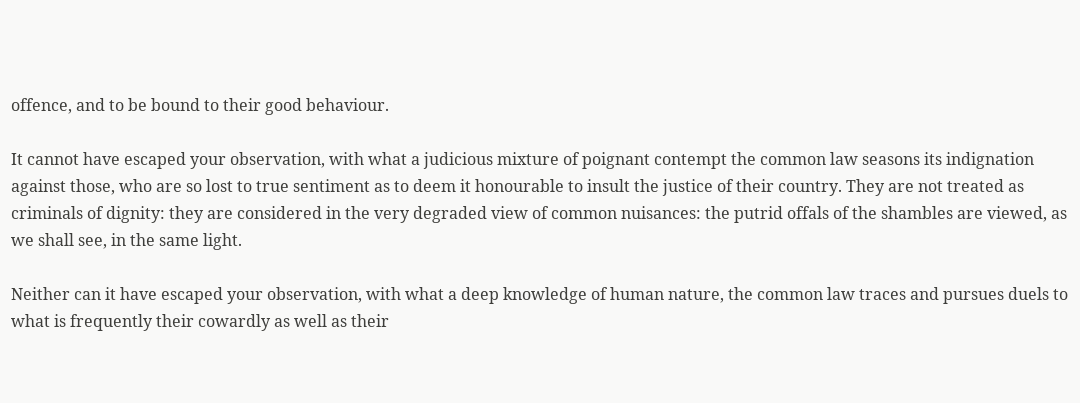offence, and to be bound to their good behaviour.

It cannot have escaped your observation, with what a judicious mixture of poignant contempt the common law seasons its indignation against those, who are so lost to true sentiment as to deem it honourable to insult the justice of their country. They are not treated as criminals of dignity: they are considered in the very degraded view of common nuisances: the putrid offals of the shambles are viewed, as we shall see, in the same light.

Neither can it have escaped your observation, with what a deep knowledge of human nature, the common law traces and pursues duels to what is frequently their cowardly as well as their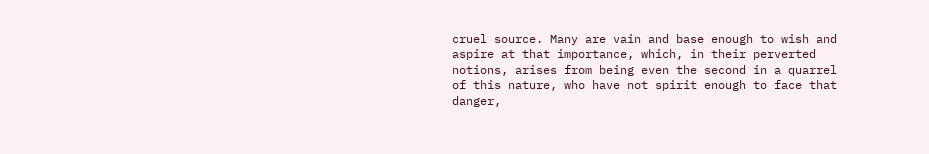cruel source. Many are vain and base enough to wish and aspire at that importance, which, in their perverted notions, arises from being even the second in a quarrel of this nature, who have not spirit enough to face that danger,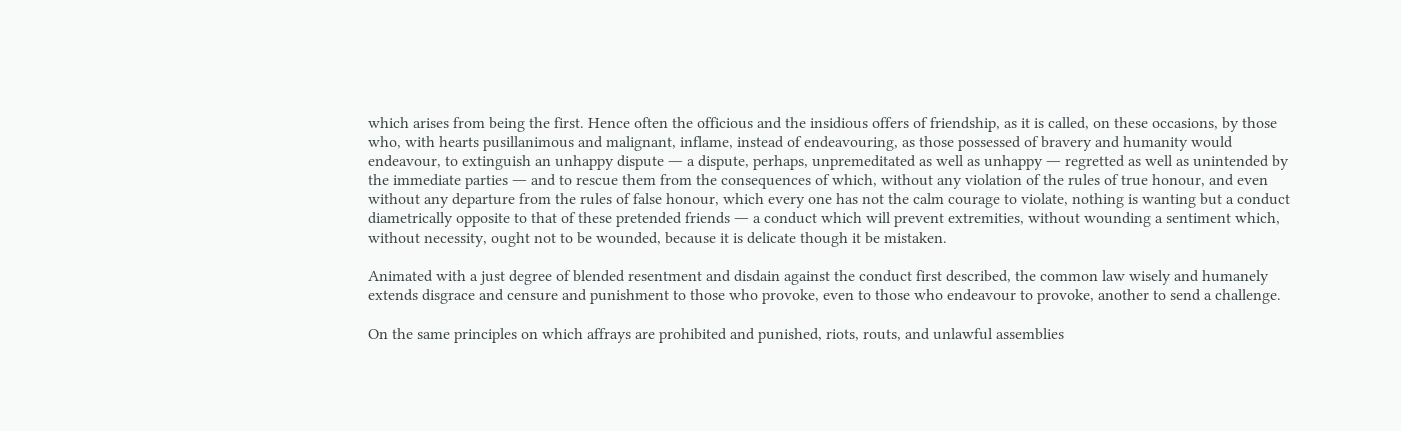which arises from being the first. Hence often the officious and the insidious offers of friendship, as it is called, on these occasions, by those who, with hearts pusillanimous and malignant, inflame, instead of endeavouring, as those possessed of bravery and humanity would endeavour, to extinguish an unhappy dispute ― a dispute, perhaps, unpremeditated as well as unhappy ― regretted as well as unintended by the immediate parties ― and to rescue them from the consequences of which, without any violation of the rules of true honour, and even without any departure from the rules of false honour, which every one has not the calm courage to violate, nothing is wanting but a conduct diametrically opposite to that of these pretended friends ― a conduct which will prevent extremities, without wounding a sentiment which, without necessity, ought not to be wounded, because it is delicate though it be mistaken.

Animated with a just degree of blended resentment and disdain against the conduct first described, the common law wisely and humanely extends disgrace and censure and punishment to those who provoke, even to those who endeavour to provoke, another to send a challenge.

On the same principles on which affrays are prohibited and punished, riots, routs, and unlawful assemblies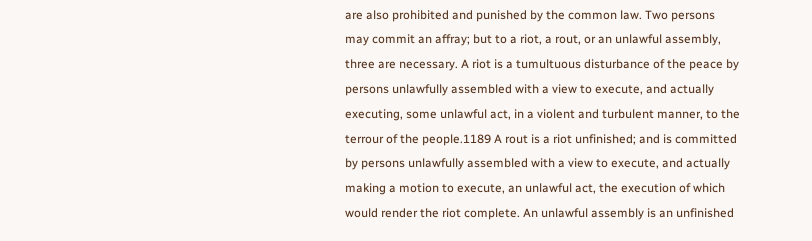are also prohibited and punished by the common law. Two persons may commit an affray; but to a riot, a rout, or an unlawful assembly, three are necessary. A riot is a tumultuous disturbance of the peace by persons unlawfully assembled with a view to execute, and actually executing, some unlawful act, in a violent and turbulent manner, to the terrour of the people.1189 A rout is a riot unfinished; and is committed by persons unlawfully assembled with a view to execute, and actually making a motion to execute, an unlawful act, the execution of which would render the riot complete. An unlawful assembly is an unfinished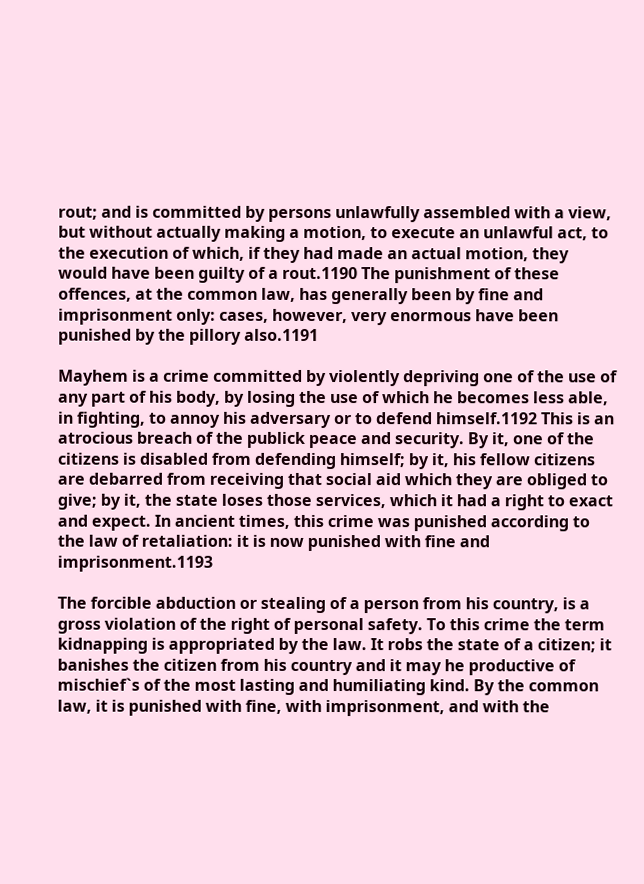rout; and is committed by persons unlawfully assembled with a view, but without actually making a motion, to execute an unlawful act, to the execution of which, if they had made an actual motion, they would have been guilty of a rout.1190 The punishment of these offences, at the common law, has generally been by fine and imprisonment only: cases, however, very enormous have been punished by the pillory also.1191

Mayhem is a crime committed by violently depriving one of the use of any part of his body, by losing the use of which he becomes less able, in fighting, to annoy his adversary or to defend himself.1192 This is an atrocious breach of the publick peace and security. By it, one of the citizens is disabled from defending himself; by it, his fellow citizens are debarred from receiving that social aid which they are obliged to give; by it, the state loses those services, which it had a right to exact and expect. In ancient times, this crime was punished according to the law of retaliation: it is now punished with fine and imprisonment.1193

The forcible abduction or stealing of a person from his country, is a gross violation of the right of personal safety. To this crime the term kidnapping is appropriated by the law. It robs the state of a citizen; it banishes the citizen from his country and it may he productive of mischief`s of the most lasting and humiliating kind. By the common law, it is punished with fine, with imprisonment, and with the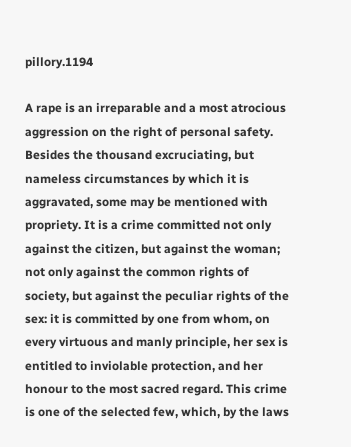pillory.1194

A rape is an irreparable and a most atrocious aggression on the right of personal safety. Besides the thousand excruciating, but nameless circumstances by which it is aggravated, some may be mentioned with propriety. It is a crime committed not only against the citizen, but against the woman; not only against the common rights of society, but against the peculiar rights of the sex: it is committed by one from whom, on every virtuous and manly principle, her sex is entitled to inviolable protection, and her honour to the most sacred regard. This crime is one of the selected few, which, by the laws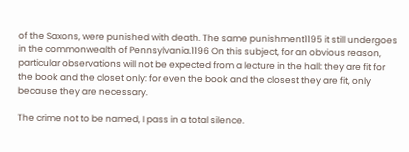of the Saxons, were punished with death. The same punishment1195 it still undergoes in the commonwealth of Pennsylvania.1196 On this subject, for an obvious reason, particular observations will not be expected from a lecture in the hall: they are fit for the book and the closet only: for even the book and the closest they are fit, only because they are necessary.

The crime not to be named, I pass in a total silence.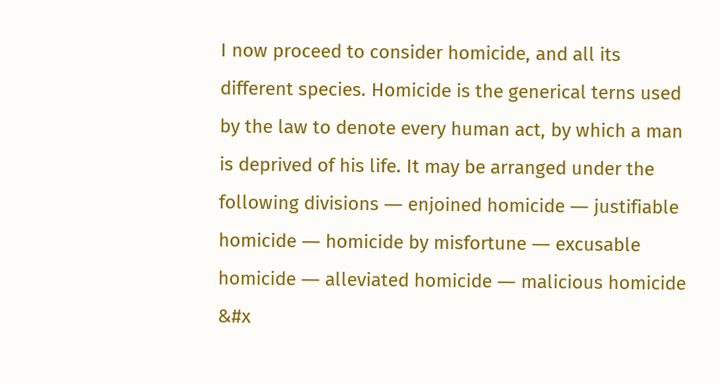I now proceed to consider homicide, and all its different species. Homicide is the generical terns used by the law to denote every human act, by which a man is deprived of his life. It may be arranged under the following divisions ― enjoined homicide ― justifiable homicide ― homicide by misfortune ― excusable homicide ― alleviated homicide ― malicious homicide &#x